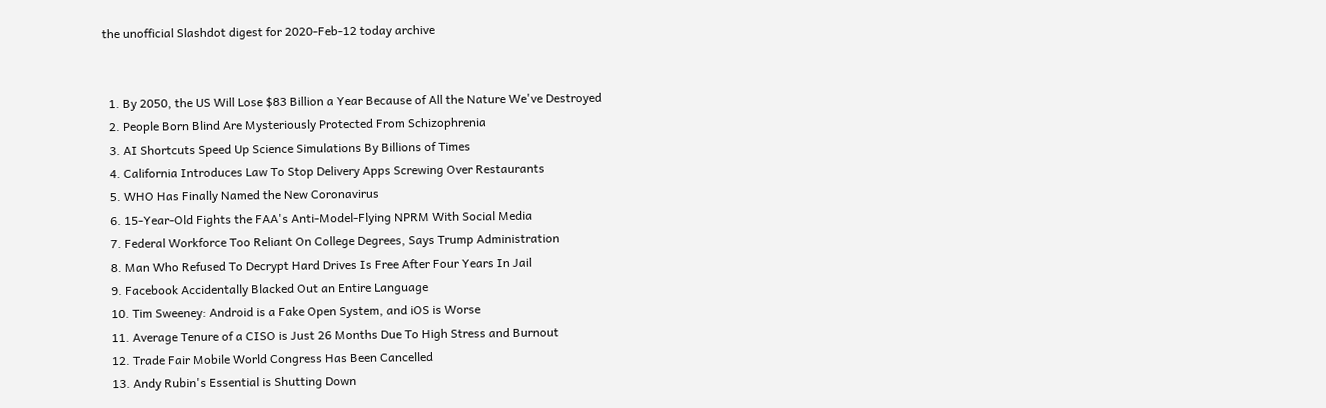the unofficial Slashdot digest for 2020-Feb-12 today archive


  1. By 2050, the US Will Lose $83 Billion a Year Because of All the Nature We've Destroyed
  2. People Born Blind Are Mysteriously Protected From Schizophrenia
  3. AI Shortcuts Speed Up Science Simulations By Billions of Times
  4. California Introduces Law To Stop Delivery Apps Screwing Over Restaurants
  5. WHO Has Finally Named the New Coronavirus
  6. 15-Year-Old Fights the FAA's Anti-Model-Flying NPRM With Social Media
  7. Federal Workforce Too Reliant On College Degrees, Says Trump Administration
  8. Man Who Refused To Decrypt Hard Drives Is Free After Four Years In Jail
  9. Facebook Accidentally Blacked Out an Entire Language
  10. Tim Sweeney: Android is a Fake Open System, and iOS is Worse
  11. Average Tenure of a CISO is Just 26 Months Due To High Stress and Burnout
  12. Trade Fair Mobile World Congress Has Been Cancelled
  13. Andy Rubin's Essential is Shutting Down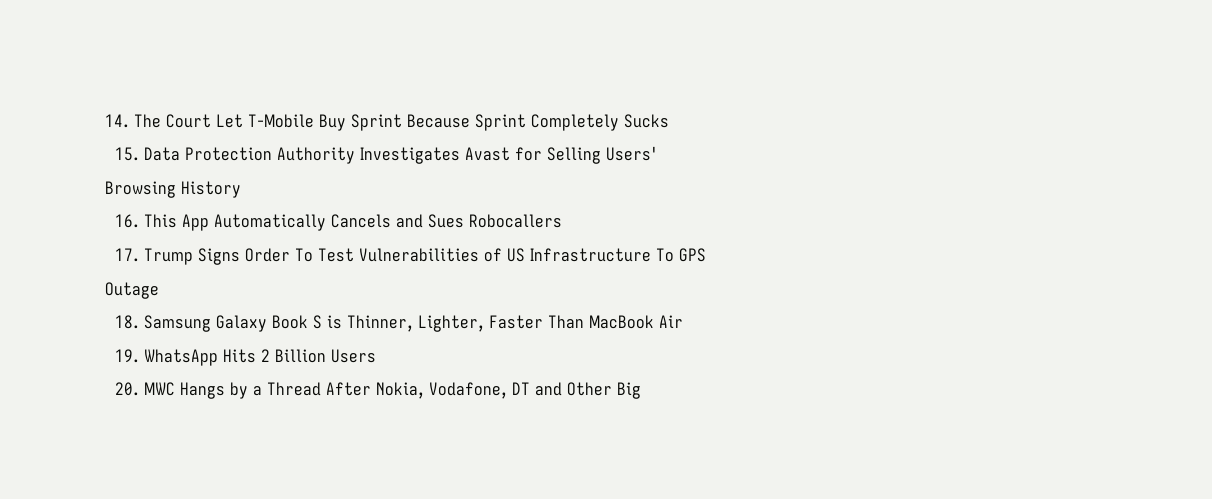14. The Court Let T-Mobile Buy Sprint Because Sprint Completely Sucks
  15. Data Protection Authority Investigates Avast for Selling Users' Browsing History
  16. This App Automatically Cancels and Sues Robocallers
  17. Trump Signs Order To Test Vulnerabilities of US Infrastructure To GPS Outage
  18. Samsung Galaxy Book S is Thinner, Lighter, Faster Than MacBook Air
  19. WhatsApp Hits 2 Billion Users
  20. MWC Hangs by a Thread After Nokia, Vodafone, DT and Other Big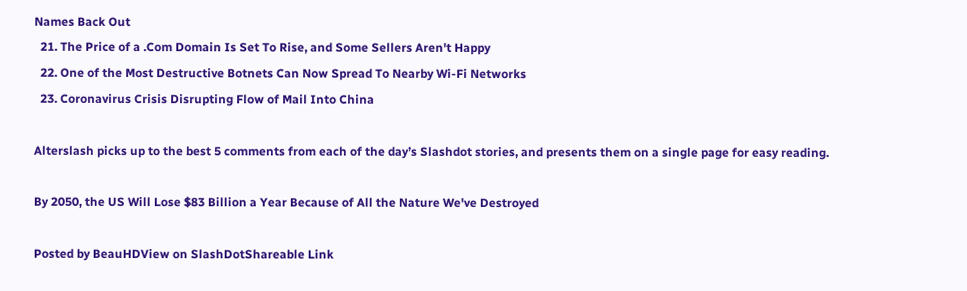Names Back Out
  21. The Price of a .Com Domain Is Set To Rise, and Some Sellers Aren't Happy
  22. One of the Most Destructive Botnets Can Now Spread To Nearby Wi-Fi Networks
  23. Coronavirus Crisis Disrupting Flow of Mail Into China

Alterslash picks up to the best 5 comments from each of the day’s Slashdot stories, and presents them on a single page for easy reading.

By 2050, the US Will Lose $83 Billion a Year Because of All the Nature We've Destroyed

Posted by BeauHDView on SlashDotShareable Link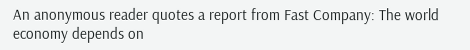An anonymous reader quotes a report from Fast Company: The world economy depends on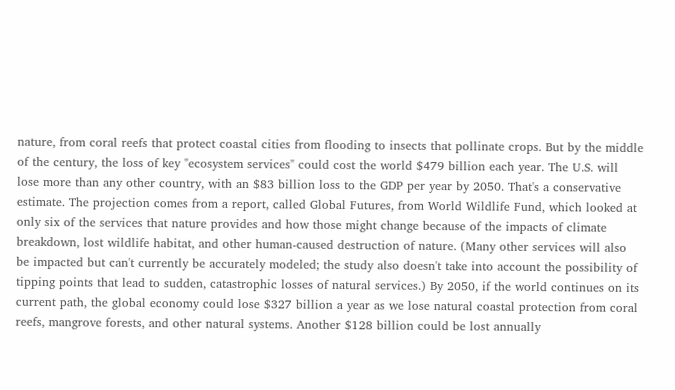nature, from coral reefs that protect coastal cities from flooding to insects that pollinate crops. But by the middle of the century, the loss of key "ecosystem services" could cost the world $479 billion each year. The U.S. will lose more than any other country, with an $83 billion loss to the GDP per year by 2050. That's a conservative estimate. The projection comes from a report, called Global Futures, from World Wildlife Fund, which looked at only six of the services that nature provides and how those might change because of the impacts of climate breakdown, lost wildlife habitat, and other human-caused destruction of nature. (Many other services will also be impacted but can't currently be accurately modeled; the study also doesn't take into account the possibility of tipping points that lead to sudden, catastrophic losses of natural services.) By 2050, if the world continues on its current path, the global economy could lose $327 billion a year as we lose natural coastal protection from coral reefs, mangrove forests, and other natural systems. Another $128 billion could be lost annually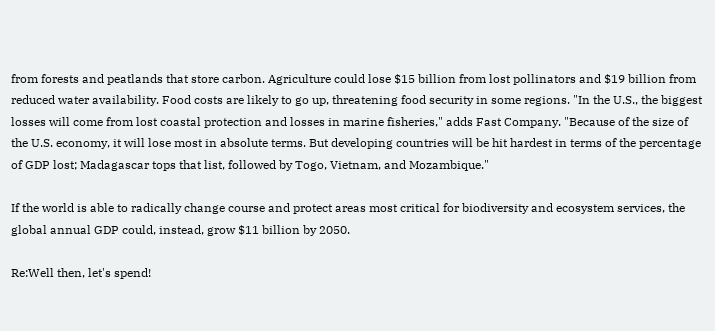from forests and peatlands that store carbon. Agriculture could lose $15 billion from lost pollinators and $19 billion from reduced water availability. Food costs are likely to go up, threatening food security in some regions. "In the U.S., the biggest losses will come from lost coastal protection and losses in marine fisheries," adds Fast Company. "Because of the size of the U.S. economy, it will lose most in absolute terms. But developing countries will be hit hardest in terms of the percentage of GDP lost; Madagascar tops that list, followed by Togo, Vietnam, and Mozambique."

If the world is able to radically change course and protect areas most critical for biodiversity and ecosystem services, the global annual GDP could, instead, grow $11 billion by 2050.

Re:Well then, let's spend!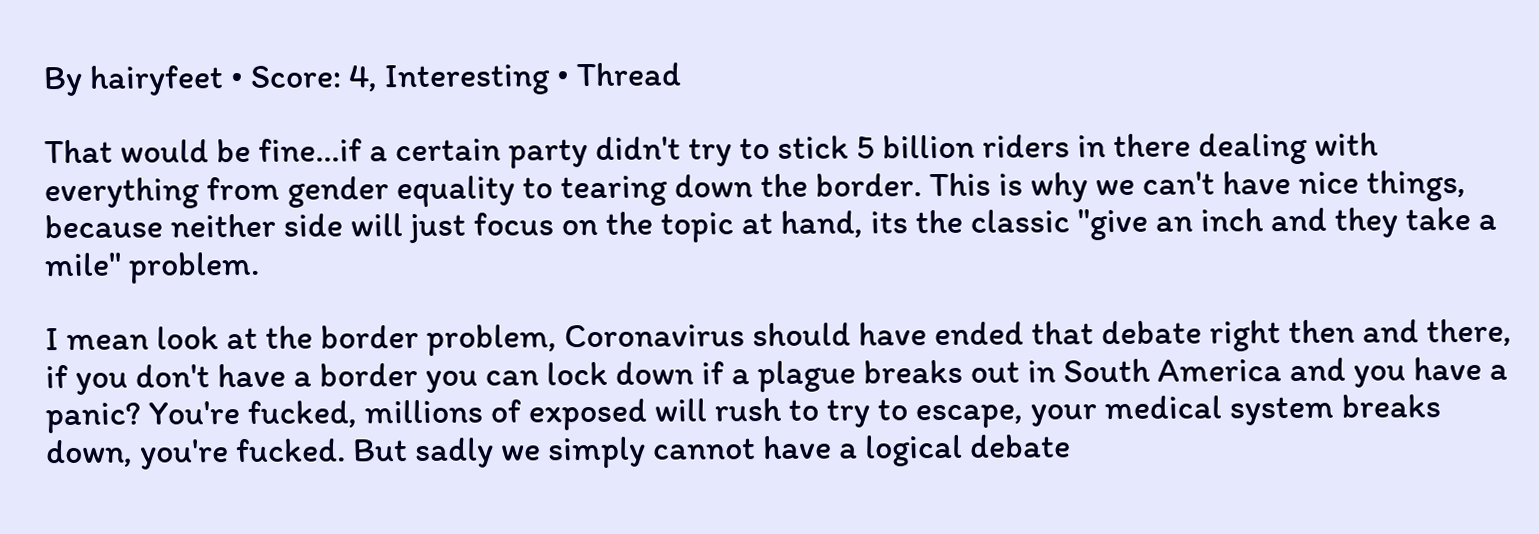By hairyfeet • Score: 4, Interesting • Thread

That would be fine...if a certain party didn't try to stick 5 billion riders in there dealing with everything from gender equality to tearing down the border. This is why we can't have nice things, because neither side will just focus on the topic at hand, its the classic "give an inch and they take a mile" problem.

I mean look at the border problem, Coronavirus should have ended that debate right then and there, if you don't have a border you can lock down if a plague breaks out in South America and you have a panic? You're fucked, millions of exposed will rush to try to escape, your medical system breaks down, you're fucked. But sadly we simply cannot have a logical debate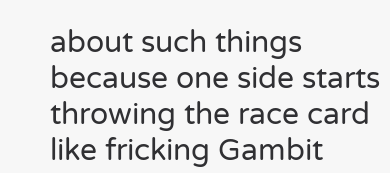about such things because one side starts throwing the race card like fricking Gambit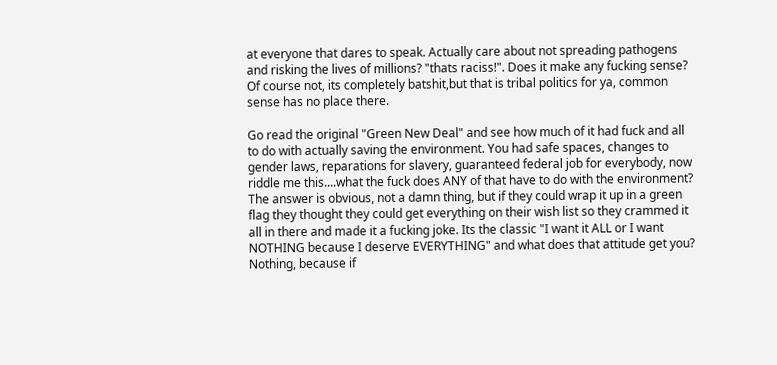at everyone that dares to speak. Actually care about not spreading pathogens and risking the lives of millions? "thats raciss!". Does it make any fucking sense? Of course not, its completely batshit,but that is tribal politics for ya, common sense has no place there.

Go read the original "Green New Deal" and see how much of it had fuck and all to do with actually saving the environment. You had safe spaces, changes to gender laws, reparations for slavery, guaranteed federal job for everybody, now riddle me this....what the fuck does ANY of that have to do with the environment? The answer is obvious, not a damn thing, but if they could wrap it up in a green flag they thought they could get everything on their wish list so they crammed it all in there and made it a fucking joke. Its the classic "I want it ALL or I want NOTHING because I deserve EVERYTHING" and what does that attitude get you? Nothing, because if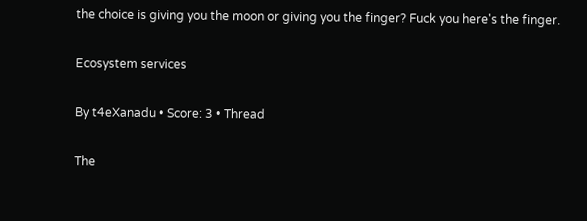the choice is giving you the moon or giving you the finger? Fuck you here's the finger.

Ecosystem services

By t4eXanadu • Score: 3 • Thread

The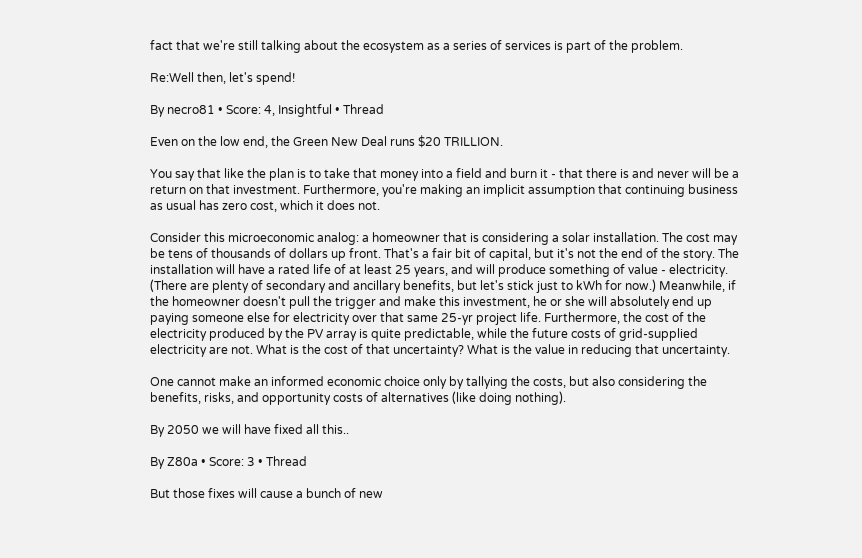fact that we're still talking about the ecosystem as a series of services is part of the problem.

Re:Well then, let's spend!

By necro81 • Score: 4, Insightful • Thread

Even on the low end, the Green New Deal runs $20 TRILLION.

You say that like the plan is to take that money into a field and burn it - that there is and never will be a return on that investment. Furthermore, you're making an implicit assumption that continuing business as usual has zero cost, which it does not.

Consider this microeconomic analog: a homeowner that is considering a solar installation. The cost may be tens of thousands of dollars up front. That's a fair bit of capital, but it's not the end of the story. The installation will have a rated life of at least 25 years, and will produce something of value - electricity. (There are plenty of secondary and ancillary benefits, but let's stick just to kWh for now.) Meanwhile, if the homeowner doesn't pull the trigger and make this investment, he or she will absolutely end up paying someone else for electricity over that same 25-yr project life. Furthermore, the cost of the electricity produced by the PV array is quite predictable, while the future costs of grid-supplied electricity are not. What is the cost of that uncertainty? What is the value in reducing that uncertainty.

One cannot make an informed economic choice only by tallying the costs, but also considering the benefits, risks, and opportunity costs of alternatives (like doing nothing).

By 2050 we will have fixed all this..

By Z80a • Score: 3 • Thread

But those fixes will cause a bunch of new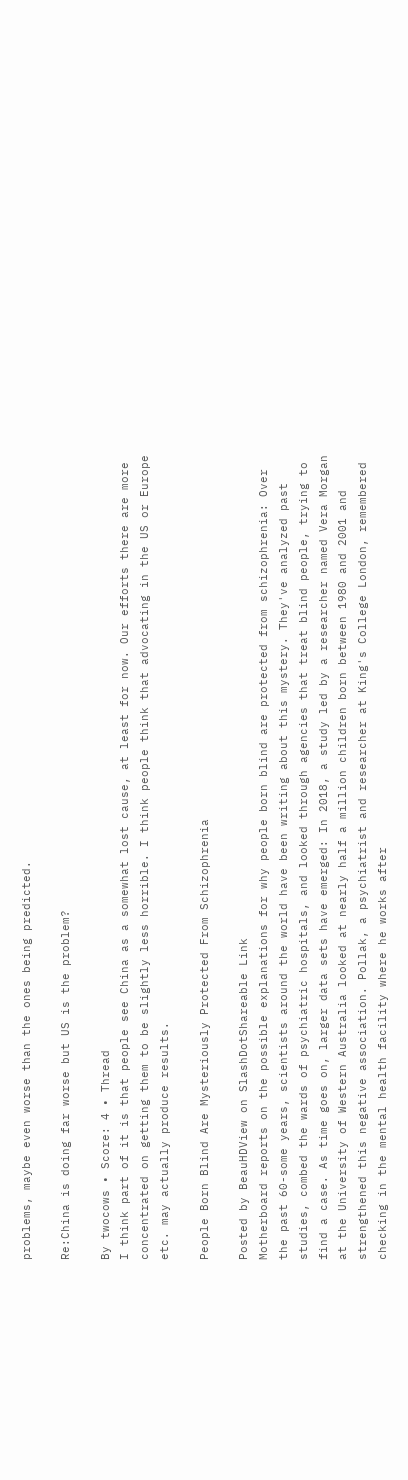problems, maybe even worse than the ones being predicted.

Re:China is doing far worse but US is the problem?

By twocows • Score: 4 • Thread
I think part of it is that people see China as a somewhat lost cause, at least for now. Our efforts there are more concentrated on getting them to be slightly less horrible. I think people think that advocating in the US or Europe etc. may actually produce results.

People Born Blind Are Mysteriously Protected From Schizophrenia

Posted by BeauHDView on SlashDotShareable Link
Motherboard reports on the possible explanations for why people born blind are protected from schizophrenia: Over the past 60-some years, scientists around the world have been writing about this mystery. They've analyzed past studies, combed the wards of psychiatric hospitals, and looked through agencies that treat blind people, trying to find a case. As time goes on, larger data sets have emerged: In 2018, a study led by a researcher named Vera Morgan at the University of Western Australia looked at nearly half a million children born between 1980 and 2001 and strengthened this negative association. Pollak, a psychiatrist and researcher at King's College London, remembered checking in the mental health facility where he works after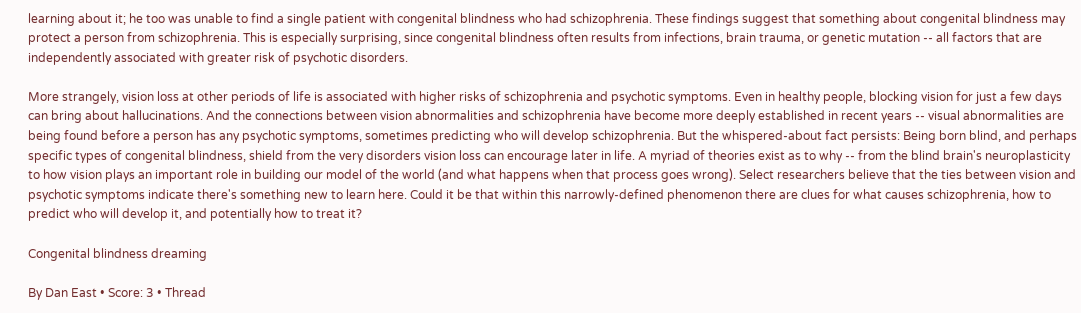learning about it; he too was unable to find a single patient with congenital blindness who had schizophrenia. These findings suggest that something about congenital blindness may protect a person from schizophrenia. This is especially surprising, since congenital blindness often results from infections, brain trauma, or genetic mutation -- all factors that are independently associated with greater risk of psychotic disorders.

More strangely, vision loss at other periods of life is associated with higher risks of schizophrenia and psychotic symptoms. Even in healthy people, blocking vision for just a few days can bring about hallucinations. And the connections between vision abnormalities and schizophrenia have become more deeply established in recent years -- visual abnormalities are being found before a person has any psychotic symptoms, sometimes predicting who will develop schizophrenia. But the whispered-about fact persists: Being born blind, and perhaps specific types of congenital blindness, shield from the very disorders vision loss can encourage later in life. A myriad of theories exist as to why -- from the blind brain's neuroplasticity to how vision plays an important role in building our model of the world (and what happens when that process goes wrong). Select researchers believe that the ties between vision and psychotic symptoms indicate there's something new to learn here. Could it be that within this narrowly-defined phenomenon there are clues for what causes schizophrenia, how to predict who will develop it, and potentially how to treat it?

Congenital blindness dreaming

By Dan East • Score: 3 • Thread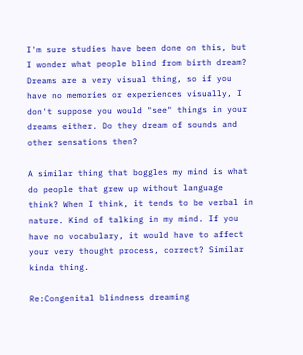I'm sure studies have been done on this, but I wonder what people blind from birth dream? Dreams are a very visual thing, so if you have no memories or experiences visually, I don't suppose you would "see" things in your dreams either. Do they dream of sounds and other sensations then?

A similar thing that boggles my mind is what do people that grew up without language think? When I think, it tends to be verbal in nature. Kind of talking in my mind. If you have no vocabulary, it would have to affect your very thought process, correct? Similar kinda thing.

Re:Congenital blindness dreaming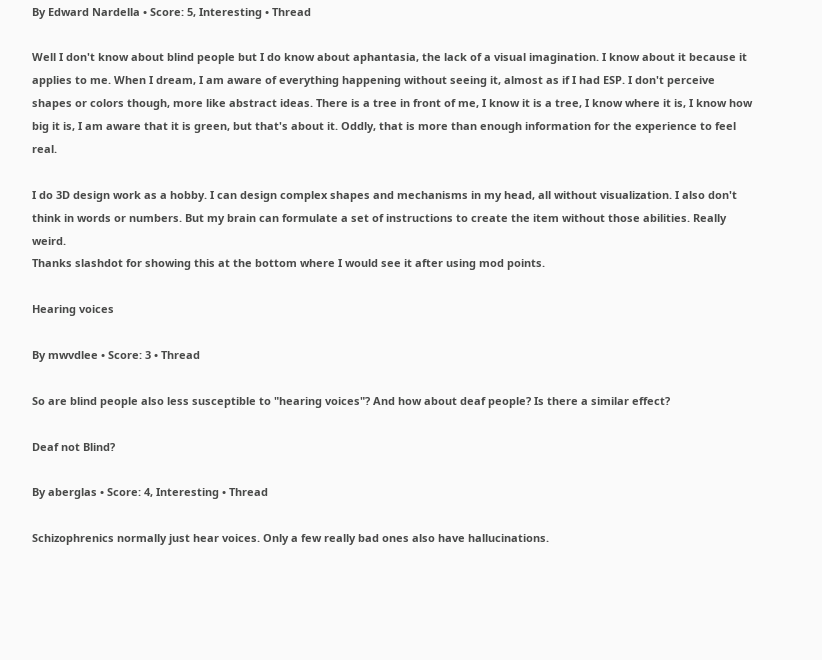By Edward Nardella • Score: 5, Interesting • Thread

Well I don't know about blind people but I do know about aphantasia, the lack of a visual imagination. I know about it because it applies to me. When I dream, I am aware of everything happening without seeing it, almost as if I had ESP. I don't perceive shapes or colors though, more like abstract ideas. There is a tree in front of me, I know it is a tree, I know where it is, I know how big it is, I am aware that it is green, but that's about it. Oddly, that is more than enough information for the experience to feel real.

I do 3D design work as a hobby. I can design complex shapes and mechanisms in my head, all without visualization. I also don't think in words or numbers. But my brain can formulate a set of instructions to create the item without those abilities. Really weird.
Thanks slashdot for showing this at the bottom where I would see it after using mod points.

Hearing voices

By mwvdlee • Score: 3 • Thread

So are blind people also less susceptible to "hearing voices"? And how about deaf people? Is there a similar effect?

Deaf not Blind?

By aberglas • Score: 4, Interesting • Thread

Schizophrenics normally just hear voices. Only a few really bad ones also have hallucinations.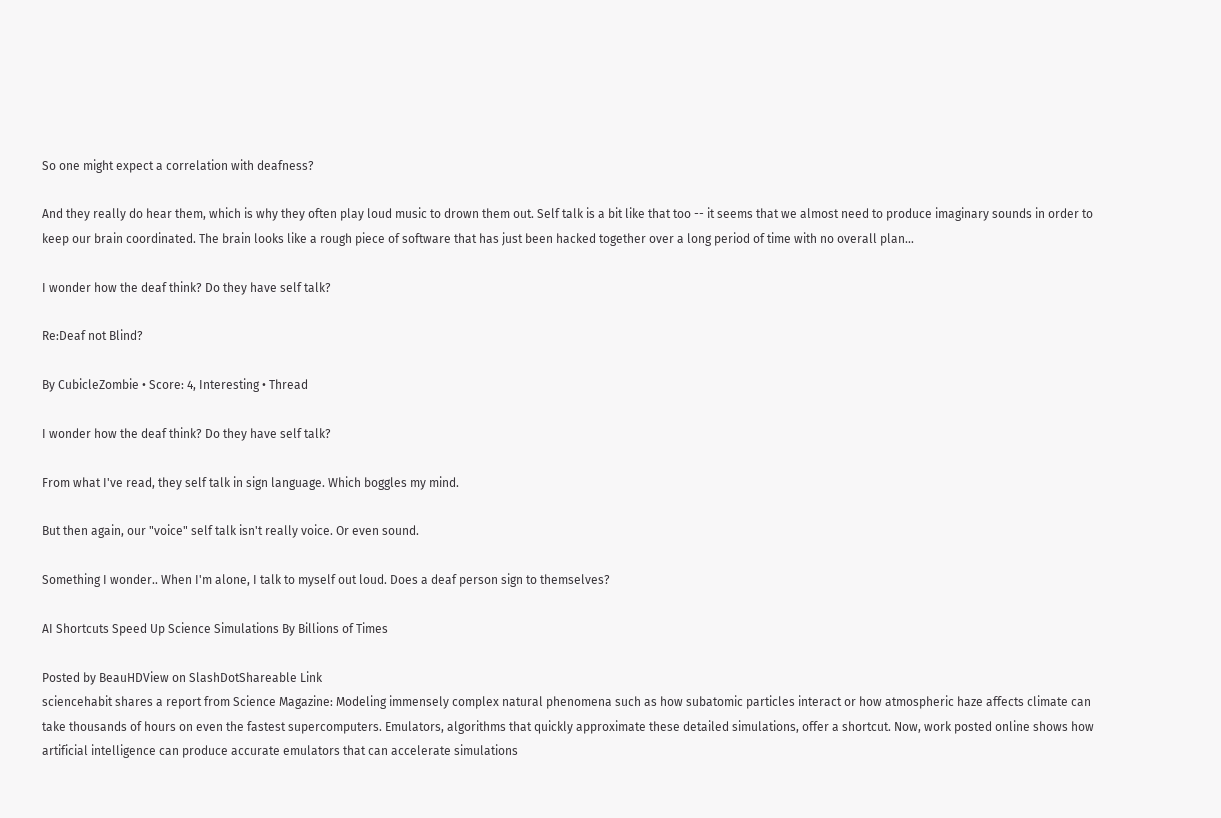So one might expect a correlation with deafness?

And they really do hear them, which is why they often play loud music to drown them out. Self talk is a bit like that too -- it seems that we almost need to produce imaginary sounds in order to keep our brain coordinated. The brain looks like a rough piece of software that has just been hacked together over a long period of time with no overall plan...

I wonder how the deaf think? Do they have self talk?

Re:Deaf not Blind?

By CubicleZombie • Score: 4, Interesting • Thread

I wonder how the deaf think? Do they have self talk?

From what I've read, they self talk in sign language. Which boggles my mind.

But then again, our "voice" self talk isn't really voice. Or even sound.

Something I wonder.. When I'm alone, I talk to myself out loud. Does a deaf person sign to themselves?

AI Shortcuts Speed Up Science Simulations By Billions of Times

Posted by BeauHDView on SlashDotShareable Link
sciencehabit shares a report from Science Magazine: Modeling immensely complex natural phenomena such as how subatomic particles interact or how atmospheric haze affects climate can take thousands of hours on even the fastest supercomputers. Emulators, algorithms that quickly approximate these detailed simulations, offer a shortcut. Now, work posted online shows how artificial intelligence can produce accurate emulators that can accelerate simulations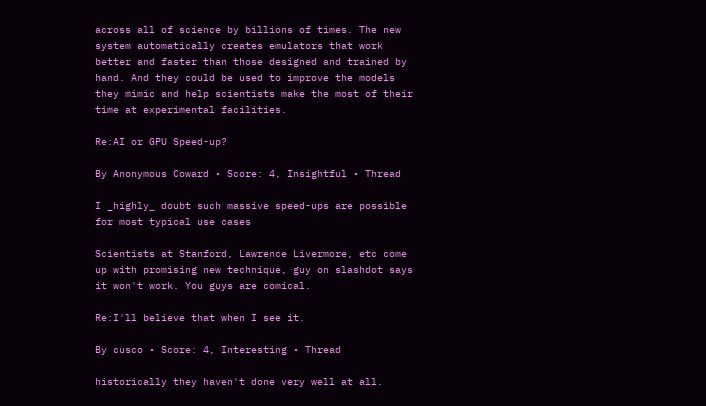across all of science by billions of times. The new system automatically creates emulators that work better and faster than those designed and trained by hand. And they could be used to improve the models they mimic and help scientists make the most of their time at experimental facilities.

Re:AI or GPU Speed-up?

By Anonymous Coward • Score: 4, Insightful • Thread

I _highly_ doubt such massive speed-ups are possible for most typical use cases

Scientists at Stanford, Lawrence Livermore, etc come up with promising new technique, guy on slashdot says it won't work. You guys are comical.

Re:I'll believe that when I see it.

By cusco • Score: 4, Interesting • Thread

historically they haven't done very well at all.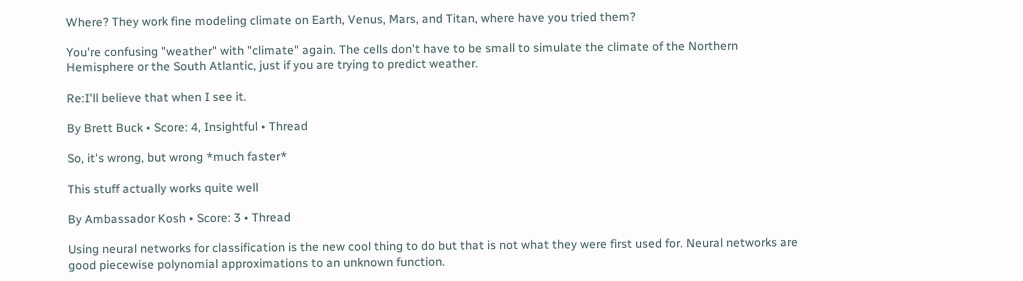Where? They work fine modeling climate on Earth, Venus, Mars, and Titan, where have you tried them?

You're confusing "weather" with "climate" again. The cells don't have to be small to simulate the climate of the Northern Hemisphere or the South Atlantic, just if you are trying to predict weather.

Re:I'll believe that when I see it.

By Brett Buck • Score: 4, Insightful • Thread

So, it's wrong, but wrong *much faster*

This stuff actually works quite well

By Ambassador Kosh • Score: 3 • Thread

Using neural networks for classification is the new cool thing to do but that is not what they were first used for. Neural networks are good piecewise polynomial approximations to an unknown function.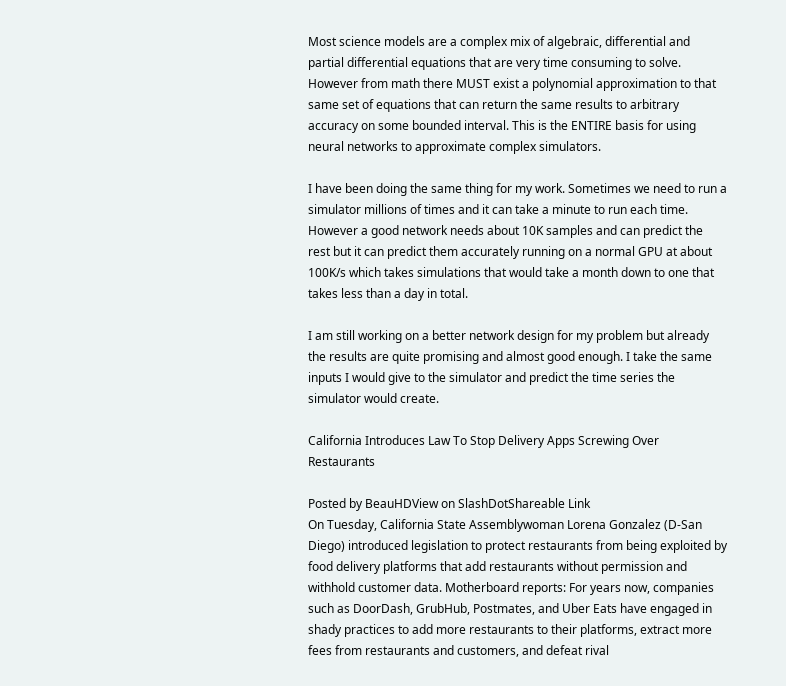Most science models are a complex mix of algebraic, differential and partial differential equations that are very time consuming to solve. However from math there MUST exist a polynomial approximation to that same set of equations that can return the same results to arbitrary accuracy on some bounded interval. This is the ENTIRE basis for using neural networks to approximate complex simulators.

I have been doing the same thing for my work. Sometimes we need to run a simulator millions of times and it can take a minute to run each time. However a good network needs about 10K samples and can predict the rest but it can predict them accurately running on a normal GPU at about 100K/s which takes simulations that would take a month down to one that takes less than a day in total.

I am still working on a better network design for my problem but already the results are quite promising and almost good enough. I take the same inputs I would give to the simulator and predict the time series the simulator would create.

California Introduces Law To Stop Delivery Apps Screwing Over Restaurants

Posted by BeauHDView on SlashDotShareable Link
On Tuesday, California State Assemblywoman Lorena Gonzalez (D-San Diego) introduced legislation to protect restaurants from being exploited by food delivery platforms that add restaurants without permission and withhold customer data. Motherboard reports: For years now, companies such as DoorDash, GrubHub, Postmates, and Uber Eats have engaged in shady practices to add more restaurants to their platforms, extract more fees from restaurants and customers, and defeat rival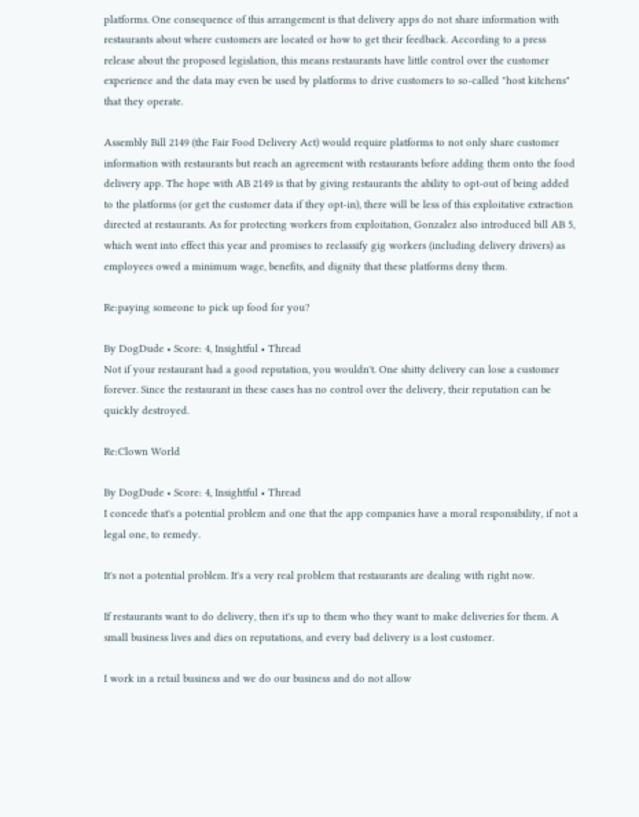platforms. One consequence of this arrangement is that delivery apps do not share information with restaurants about where customers are located or how to get their feedback. According to a press release about the proposed legislation, this means restaurants have little control over the customer experience and the data may even be used by platforms to drive customers to so-called "host kitchens" that they operate.

Assembly Bill 2149 (the Fair Food Delivery Act) would require platforms to not only share customer information with restaurants but reach an agreement with restaurants before adding them onto the food delivery app. The hope with AB 2149 is that by giving restaurants the ability to opt-out of being added to the platforms (or get the customer data if they opt-in), there will be less of this exploitative extraction directed at restaurants. As for protecting workers from exploitation, Gonzalez also introduced bill AB 5, which went into effect this year and promises to reclassify gig workers (including delivery drivers) as employees owed a minimum wage, benefits, and dignity that these platforms deny them.

Re:paying someone to pick up food for you?

By DogDude • Score: 4, Insightful • Thread
Not if your restaurant had a good reputation, you wouldn't. One shitty delivery can lose a customer forever. Since the restaurant in these cases has no control over the delivery, their reputation can be quickly destroyed.

Re:Clown World

By DogDude • Score: 4, Insightful • Thread
I concede that's a potential problem and one that the app companies have a moral responsibility, if not a legal one, to remedy.

It's not a potential problem. It's a very real problem that restaurants are dealing with right now.

If restaurants want to do delivery, then it's up to them who they want to make deliveries for them. A small business lives and dies on reputations, and every bad delivery is a lost customer.

I work in a retail business and we do our business and do not allow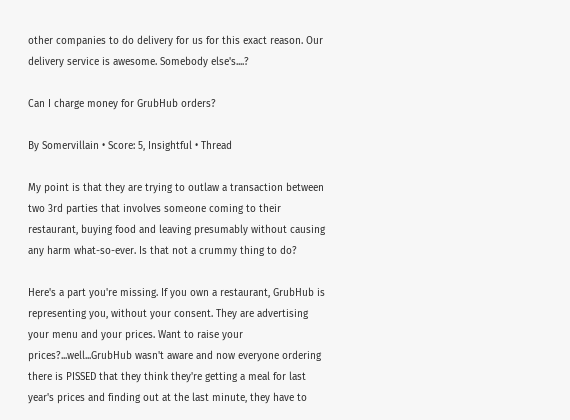other companies to do delivery for us for this exact reason. Our delivery service is awesome. Somebody else's....?

Can I charge money for GrubHub orders?

By Somervillain • Score: 5, Insightful • Thread

My point is that they are trying to outlaw a transaction between two 3rd parties that involves someone coming to their restaurant, buying food and leaving presumably without causing any harm what-so-ever. Is that not a crummy thing to do?

Here's a part you're missing. If you own a restaurant, GrubHub is representing you, without your consent. They are advertising your menu and your prices. Want to raise your prices?...well...GrubHub wasn't aware and now everyone ordering there is PISSED that they think they're getting a meal for last year's prices and finding out at the last minute, they have to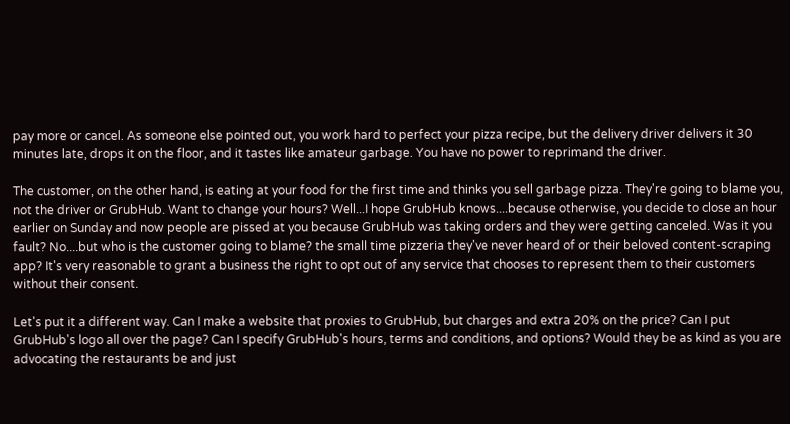pay more or cancel. As someone else pointed out, you work hard to perfect your pizza recipe, but the delivery driver delivers it 30 minutes late, drops it on the floor, and it tastes like amateur garbage. You have no power to reprimand the driver.

The customer, on the other hand, is eating at your food for the first time and thinks you sell garbage pizza. They're going to blame you, not the driver or GrubHub. Want to change your hours? Well...I hope GrubHub knows....because otherwise, you decide to close an hour earlier on Sunday and now people are pissed at you because GrubHub was taking orders and they were getting canceled. Was it you fault? No....but who is the customer going to blame? the small time pizzeria they've never heard of or their beloved content-scraping app? It's very reasonable to grant a business the right to opt out of any service that chooses to represent them to their customers without their consent.

Let's put it a different way. Can I make a website that proxies to GrubHub, but charges and extra 20% on the price? Can I put GrubHub's logo all over the page? Can I specify GrubHub's hours, terms and conditions, and options? Would they be as kind as you are advocating the restaurants be and just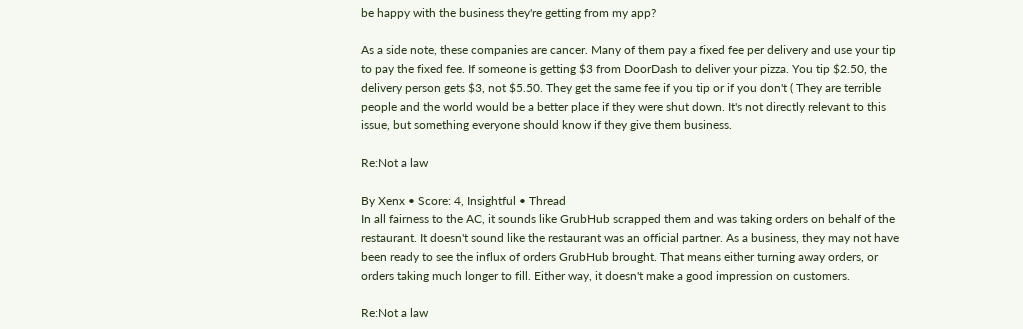be happy with the business they're getting from my app?

As a side note, these companies are cancer. Many of them pay a fixed fee per delivery and use your tip to pay the fixed fee. If someone is getting $3 from DoorDash to deliver your pizza. You tip $2.50, the delivery person gets $3, not $5.50. They get the same fee if you tip or if you don't ( They are terrible people and the world would be a better place if they were shut down. It's not directly relevant to this issue, but something everyone should know if they give them business.

Re:Not a law

By Xenx • Score: 4, Insightful • Thread
In all fairness to the AC, it sounds like GrubHub scrapped them and was taking orders on behalf of the restaurant. It doesn't sound like the restaurant was an official partner. As a business, they may not have been ready to see the influx of orders GrubHub brought. That means either turning away orders, or orders taking much longer to fill. Either way, it doesn't make a good impression on customers.

Re:Not a law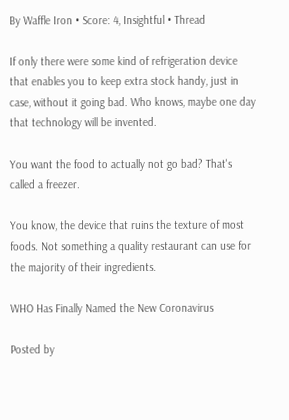By Waffle Iron • Score: 4, Insightful • Thread

If only there were some kind of refrigeration device that enables you to keep extra stock handy, just in case, without it going bad. Who knows, maybe one day that technology will be invented.

You want the food to actually not go bad? That's called a freezer.

You know, the device that ruins the texture of most foods. Not something a quality restaurant can use for the majority of their ingredients.

WHO Has Finally Named the New Coronavirus

Posted by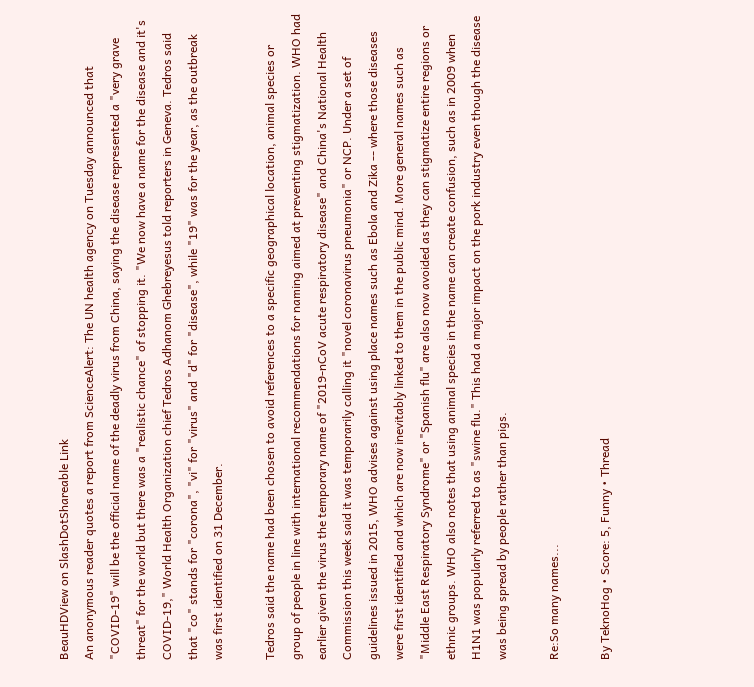BeauHDView on SlashDotShareable Link
An anonymous reader quotes a report from ScienceAlert: The UN health agency on Tuesday announced that "COVID-19" will be the official name of the deadly virus from China, saying the disease represented a "very grave threat" for the world but there was a "realistic chance" of stopping it. "We now have a name for the disease and it's COVID-19," World Health Organization chief Tedros Adhanom Ghebreyesus told reporters in Geneva. Tedros said that "co" stands for "corona", "vi" for "virus" and "d" for "disease", while "19" was for the year, as the outbreak was first identified on 31 December.

Tedros said the name had been chosen to avoid references to a specific geographical location, animal species or group of people in line with international recommendations for naming aimed at preventing stigmatization. WHO had earlier given the virus the temporary name of "2019-nCoV acute respiratory disease" and China's National Health Commission this week said it was temporarily calling it "novel coronavirus pneumonia" or NCP. Under a set of guidelines issued in 2015, WHO advises against using place names such as Ebola and Zika -- where those diseases were first identified and which are now inevitably linked to them in the public mind. More general names such as "Middle East Respiratory Syndrome" or "Spanish flu" are also now avoided as they can stigmatize entire regions or ethnic groups. WHO also notes that using animal species in the name can create confusion, such as in 2009 when H1N1 was popularly referred to as "swine flu." This had a major impact on the pork industry even though the disease was being spread by people rather than pigs.

Re:So many names...

By TeknoHog • Score: 5, Funny • Thread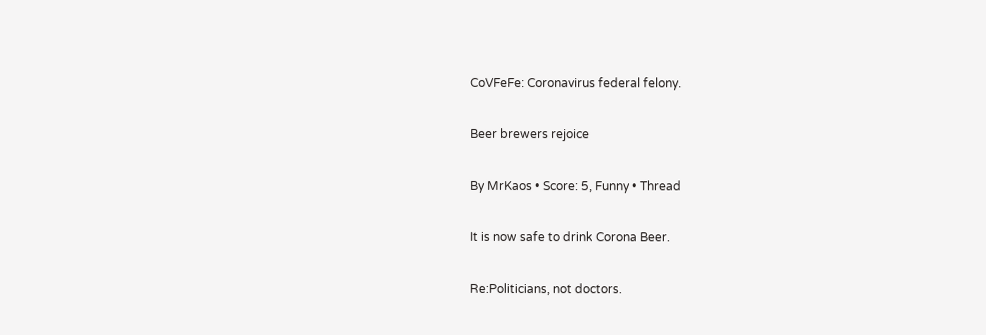CoVFeFe: Coronavirus federal felony.

Beer brewers rejoice

By MrKaos • Score: 5, Funny • Thread

It is now safe to drink Corona Beer.

Re:Politicians, not doctors.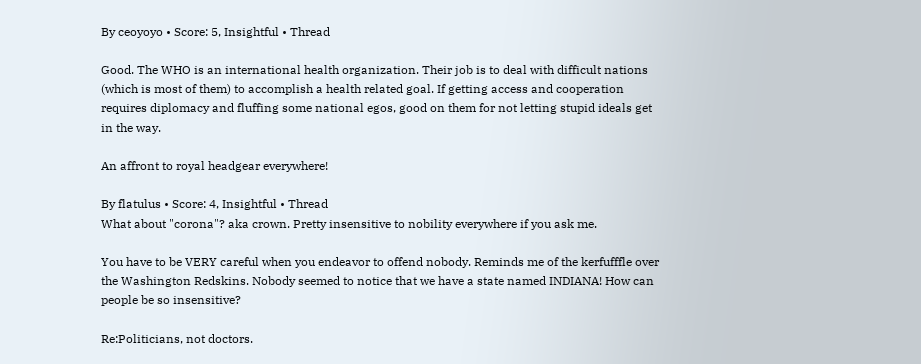By ceoyoyo • Score: 5, Insightful • Thread

Good. The WHO is an international health organization. Their job is to deal with difficult nations (which is most of them) to accomplish a health related goal. If getting access and cooperation requires diplomacy and fluffing some national egos, good on them for not letting stupid ideals get in the way.

An affront to royal headgear everywhere!

By flatulus • Score: 4, Insightful • Thread
What about "corona"? aka crown. Pretty insensitive to nobility everywhere if you ask me.

You have to be VERY careful when you endeavor to offend nobody. Reminds me of the kerfufffle over the Washington Redskins. Nobody seemed to notice that we have a state named INDIANA! How can people be so insensitive?

Re:Politicians, not doctors.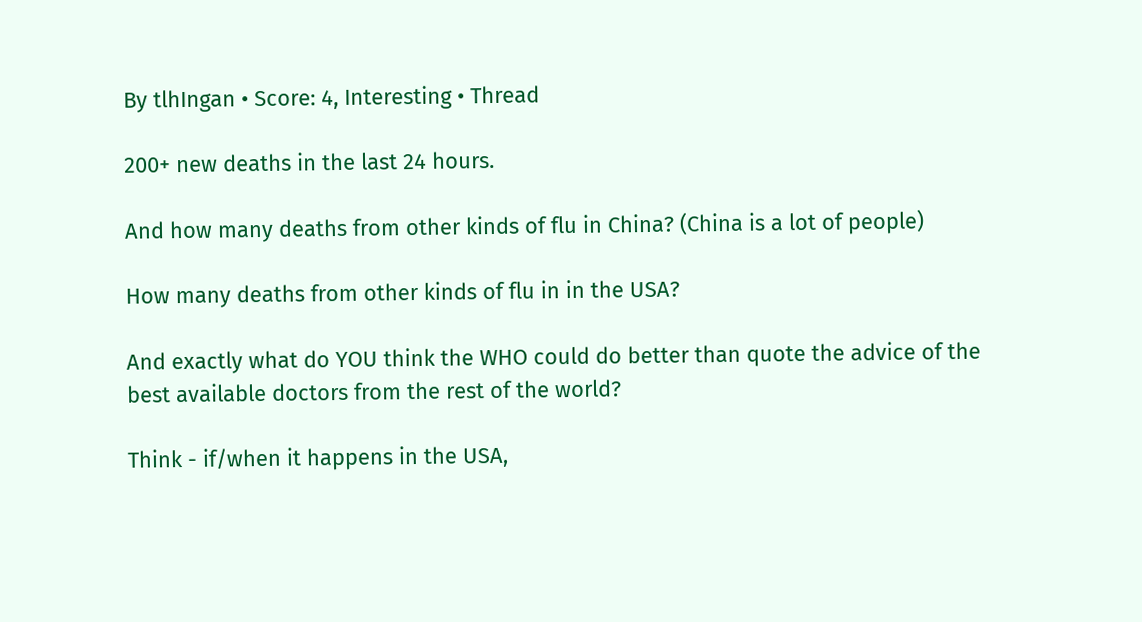By tlhIngan • Score: 4, Interesting • Thread

200+ new deaths in the last 24 hours.

And how many deaths from other kinds of flu in China? (China is a lot of people)

How many deaths from other kinds of flu in in the USA?

And exactly what do YOU think the WHO could do better than quote the advice of the best available doctors from the rest of the world?

Think - if/when it happens in the USA,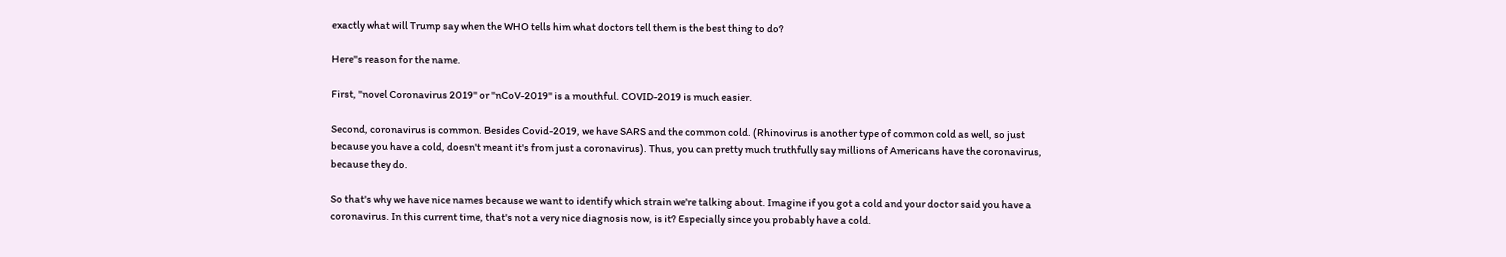exactly what will Trump say when the WHO tells him what doctors tell them is the best thing to do?

Here''s reason for the name.

First, "novel Coronavirus 2019" or "nCoV-2019" is a mouthful. COVID-2019 is much easier.

Second, coronavirus is common. Besides Covid-2019, we have SARS and the common cold. (Rhinovirus is another type of common cold as well, so just because you have a cold, doesn't meant it's from just a coronavirus). Thus, you can pretty much truthfully say millions of Americans have the coronavirus, because they do.

So that's why we have nice names because we want to identify which strain we're talking about. Imagine if you got a cold and your doctor said you have a coronavirus. In this current time, that's not a very nice diagnosis now, is it? Especially since you probably have a cold.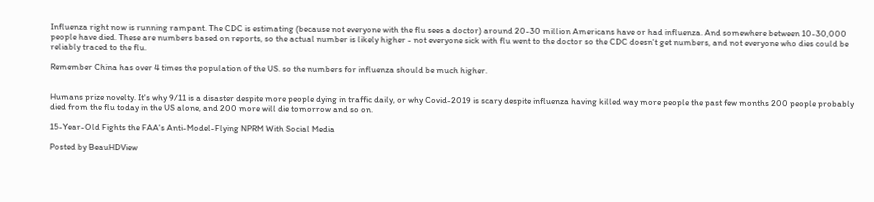Influenza right now is running rampant. The CDC is estimating (because not everyone with the flu sees a doctor) around 20-30 million Americans have or had influenza. And somewhere between 10-30,000 people have died. These are numbers based on reports, so the actual number is likely higher - not everyone sick with flu went to the doctor so the CDC doesn't get numbers, and not everyone who dies could be reliably traced to the flu.

Remember China has over 4 times the population of the US. so the numbers for influenza should be much higher.


Humans prize novelty. It's why 9/11 is a disaster despite more people dying in traffic daily, or why Covid-2019 is scary despite influenza having killed way more people the past few months 200 people probably died from the flu today in the US alone, and 200 more will die tomorrow and so on.

15-Year-Old Fights the FAA's Anti-Model-Flying NPRM With Social Media

Posted by BeauHDView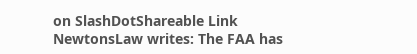on SlashDotShareable Link
NewtonsLaw writes: The FAA has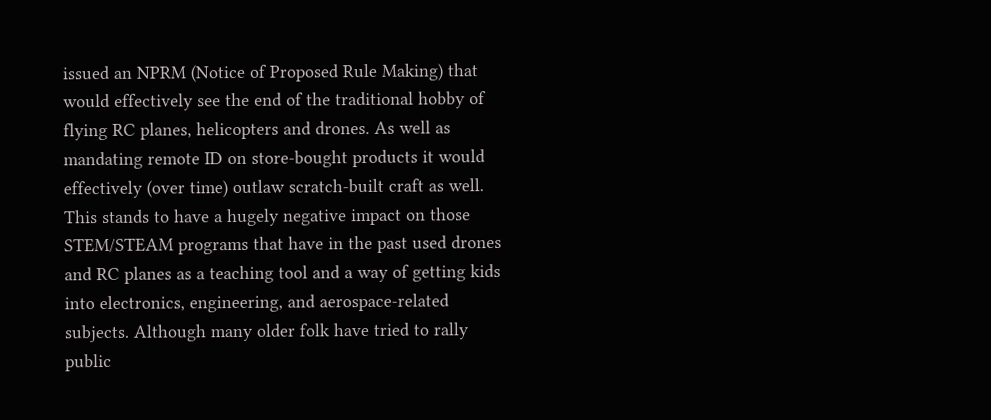issued an NPRM (Notice of Proposed Rule Making) that would effectively see the end of the traditional hobby of flying RC planes, helicopters and drones. As well as mandating remote ID on store-bought products it would effectively (over time) outlaw scratch-built craft as well. This stands to have a hugely negative impact on those STEM/STEAM programs that have in the past used drones and RC planes as a teaching tool and a way of getting kids into electronics, engineering, and aerospace-related subjects. Although many older folk have tried to rally public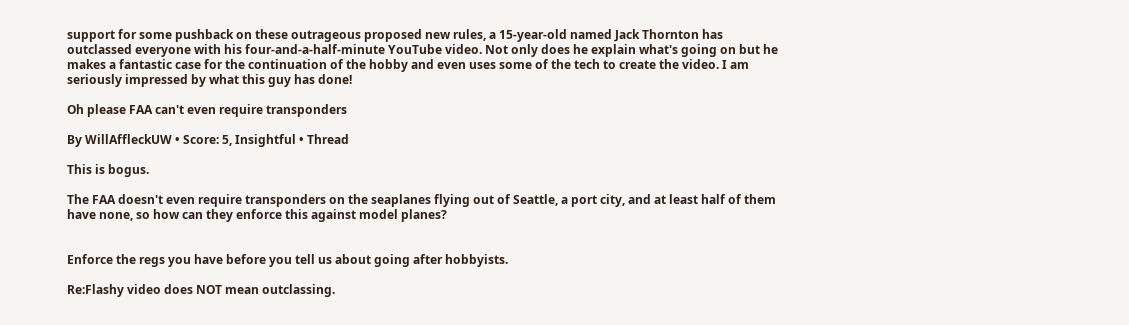support for some pushback on these outrageous proposed new rules, a 15-year-old named Jack Thornton has outclassed everyone with his four-and-a-half-minute YouTube video. Not only does he explain what's going on but he makes a fantastic case for the continuation of the hobby and even uses some of the tech to create the video. I am seriously impressed by what this guy has done!

Oh please FAA can't even require transponders

By WillAffleckUW • Score: 5, Insightful • Thread

This is bogus.

The FAA doesn't even require transponders on the seaplanes flying out of Seattle, a port city, and at least half of them have none, so how can they enforce this against model planes?


Enforce the regs you have before you tell us about going after hobbyists.

Re:Flashy video does NOT mean outclassing.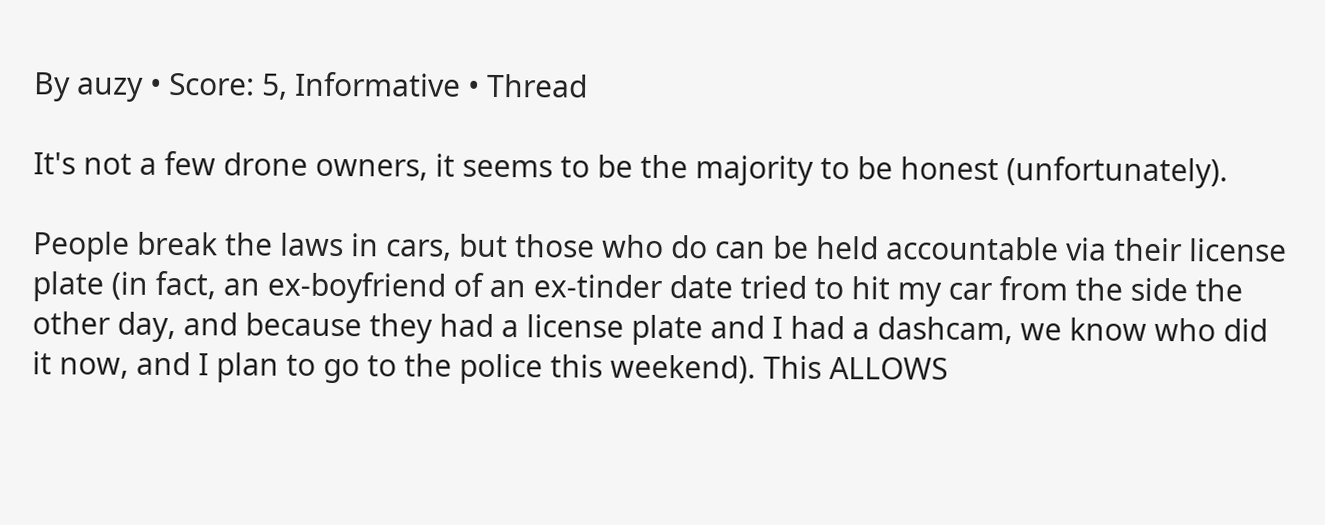By auzy • Score: 5, Informative • Thread

It's not a few drone owners, it seems to be the majority to be honest (unfortunately).

People break the laws in cars, but those who do can be held accountable via their license plate (in fact, an ex-boyfriend of an ex-tinder date tried to hit my car from the side the other day, and because they had a license plate and I had a dashcam, we know who did it now, and I plan to go to the police this weekend). This ALLOWS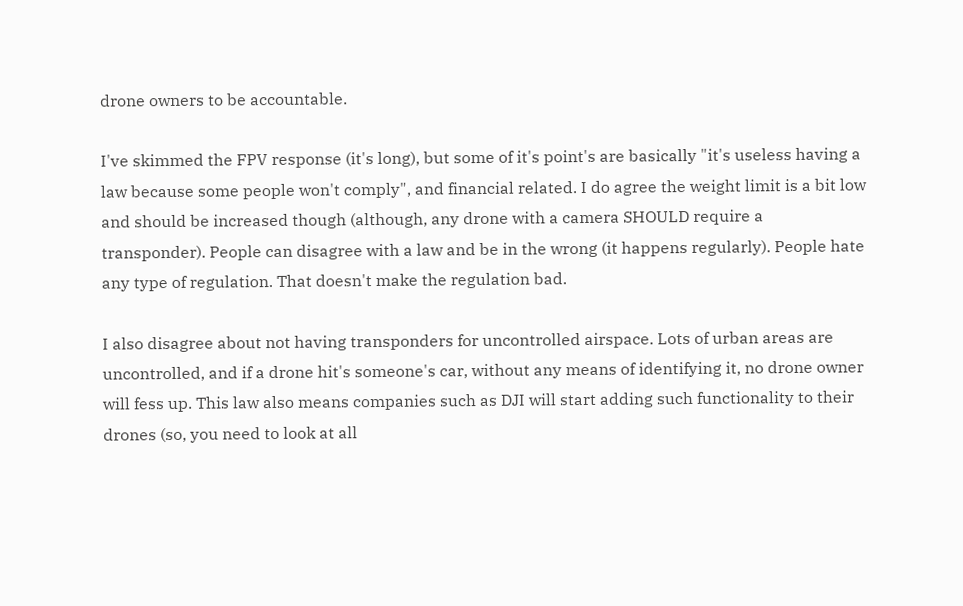drone owners to be accountable.

I've skimmed the FPV response (it's long), but some of it's point's are basically "it's useless having a law because some people won't comply", and financial related. I do agree the weight limit is a bit low and should be increased though (although, any drone with a camera SHOULD require a transponder). People can disagree with a law and be in the wrong (it happens regularly). People hate any type of regulation. That doesn't make the regulation bad.

I also disagree about not having transponders for uncontrolled airspace. Lots of urban areas are uncontrolled, and if a drone hit's someone's car, without any means of identifying it, no drone owner will fess up. This law also means companies such as DJI will start adding such functionality to their drones (so, you need to look at all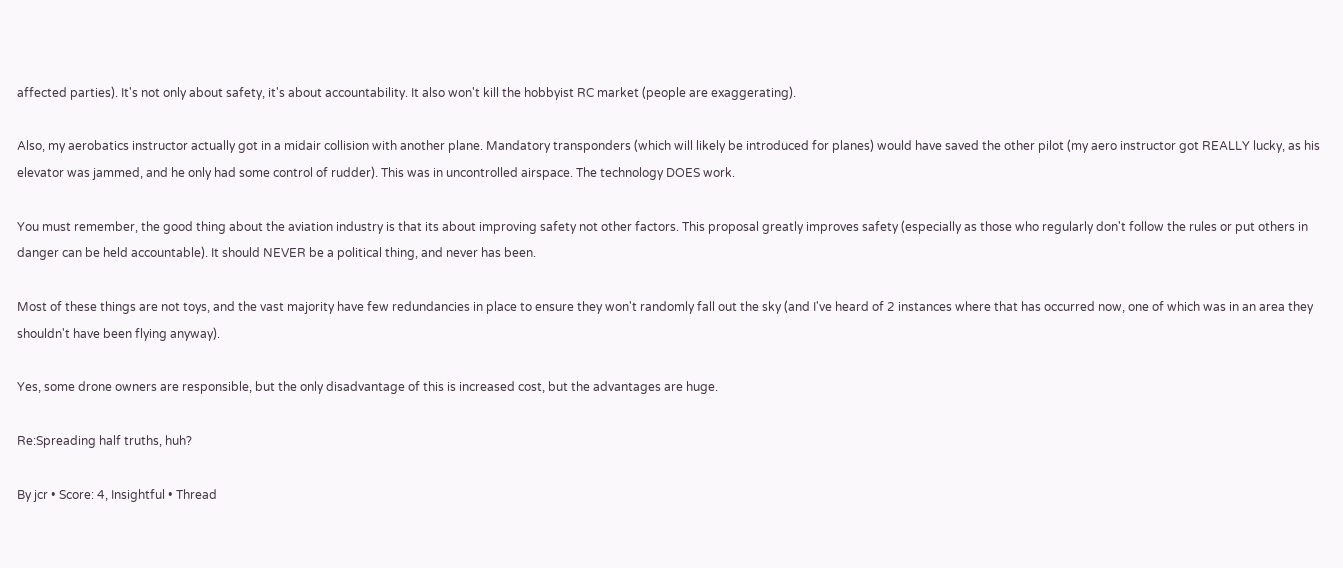affected parties). It's not only about safety, it's about accountability. It also won't kill the hobbyist RC market (people are exaggerating).

Also, my aerobatics instructor actually got in a midair collision with another plane. Mandatory transponders (which will likely be introduced for planes) would have saved the other pilot (my aero instructor got REALLY lucky, as his elevator was jammed, and he only had some control of rudder). This was in uncontrolled airspace. The technology DOES work.

You must remember, the good thing about the aviation industry is that its about improving safety not other factors. This proposal greatly improves safety (especially as those who regularly don't follow the rules or put others in danger can be held accountable). It should NEVER be a political thing, and never has been.

Most of these things are not toys, and the vast majority have few redundancies in place to ensure they won't randomly fall out the sky (and I've heard of 2 instances where that has occurred now, one of which was in an area they shouldn't have been flying anyway).

Yes, some drone owners are responsible, but the only disadvantage of this is increased cost, but the advantages are huge.

Re:Spreading half truths, huh?

By jcr • Score: 4, Insightful • Thread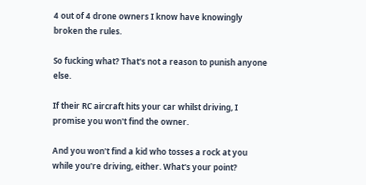4 out of 4 drone owners I know have knowingly broken the rules.

So fucking what? That's not a reason to punish anyone else.

If their RC aircraft hits your car whilst driving, I promise you won't find the owner.

And you won't find a kid who tosses a rock at you while you're driving, either. What's your point?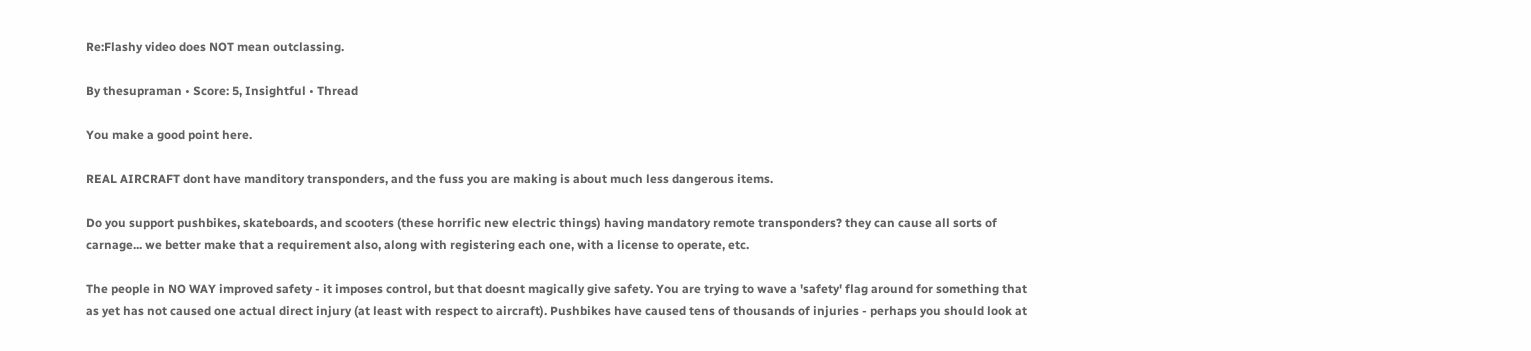Re:Flashy video does NOT mean outclassing.

By thesupraman • Score: 5, Insightful • Thread

You make a good point here.

REAL AIRCRAFT dont have manditory transponders, and the fuss you are making is about much less dangerous items.

Do you support pushbikes, skateboards, and scooters (these horrific new electric things) having mandatory remote transponders? they can cause all sorts of carnage... we better make that a requirement also, along with registering each one, with a license to operate, etc.

The people in NO WAY improved safety - it imposes control, but that doesnt magically give safety. You are trying to wave a 'safety' flag around for something that as yet has not caused one actual direct injury (at least with respect to aircraft). Pushbikes have caused tens of thousands of injuries - perhaps you should look at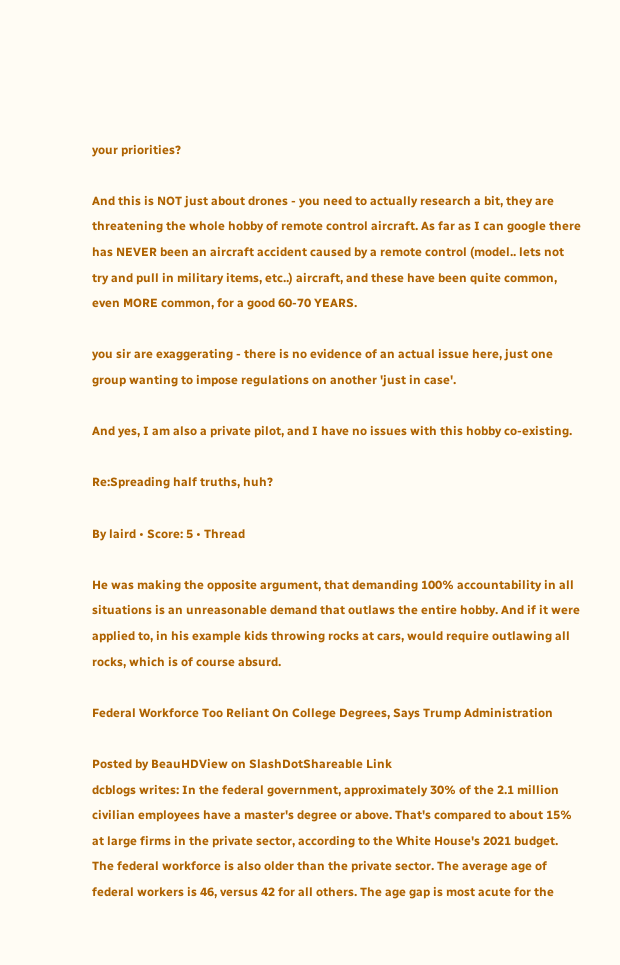your priorities?

And this is NOT just about drones - you need to actually research a bit, they are threatening the whole hobby of remote control aircraft. As far as I can google there has NEVER been an aircraft accident caused by a remote control (model.. lets not try and pull in military items, etc..) aircraft, and these have been quite common, even MORE common, for a good 60-70 YEARS.

you sir are exaggerating - there is no evidence of an actual issue here, just one group wanting to impose regulations on another 'just in case'.

And yes, I am also a private pilot, and I have no issues with this hobby co-existing.

Re:Spreading half truths, huh?

By laird • Score: 5 • Thread

He was making the opposite argument, that demanding 100% accountability in all situations is an unreasonable demand that outlaws the entire hobby. And if it were applied to, in his example kids throwing rocks at cars, would require outlawing all rocks, which is of course absurd.

Federal Workforce Too Reliant On College Degrees, Says Trump Administration

Posted by BeauHDView on SlashDotShareable Link
dcblogs writes: In the federal government, approximately 30% of the 2.1 million civilian employees have a master's degree or above. That's compared to about 15% at large firms in the private sector, according to the White House's 2021 budget. The federal workforce is also older than the private sector. The average age of federal workers is 46, versus 42 for all others. The age gap is most acute for the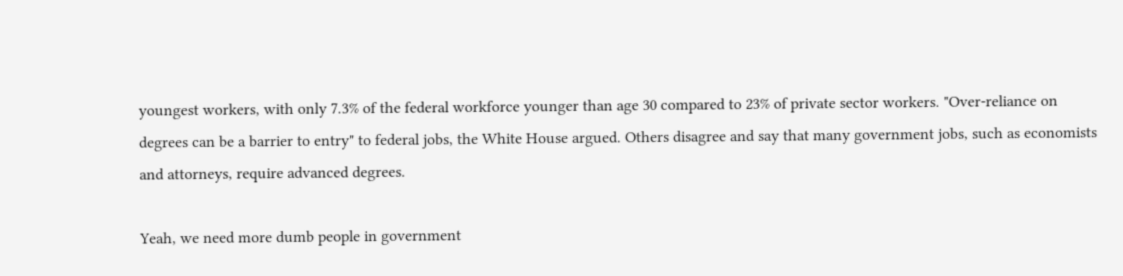youngest workers, with only 7.3% of the federal workforce younger than age 30 compared to 23% of private sector workers. "Over-reliance on degrees can be a barrier to entry" to federal jobs, the White House argued. Others disagree and say that many government jobs, such as economists and attorneys, require advanced degrees.

Yeah, we need more dumb people in government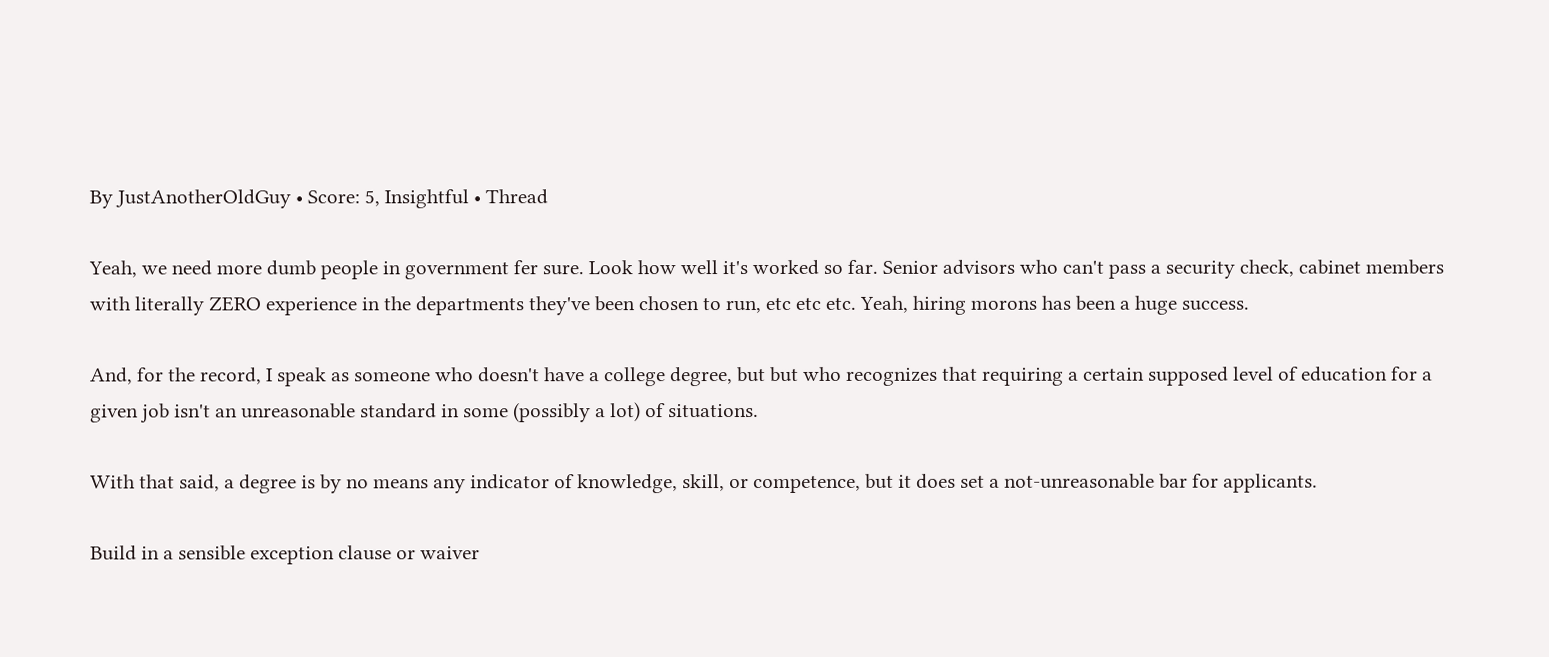By JustAnotherOldGuy • Score: 5, Insightful • Thread

Yeah, we need more dumb people in government fer sure. Look how well it's worked so far. Senior advisors who can't pass a security check, cabinet members with literally ZERO experience in the departments they've been chosen to run, etc etc etc. Yeah, hiring morons has been a huge success.

And, for the record, I speak as someone who doesn't have a college degree, but but who recognizes that requiring a certain supposed level of education for a given job isn't an unreasonable standard in some (possibly a lot) of situations.

With that said, a degree is by no means any indicator of knowledge, skill, or competence, but it does set a not-unreasonable bar for applicants.

Build in a sensible exception clause or waiver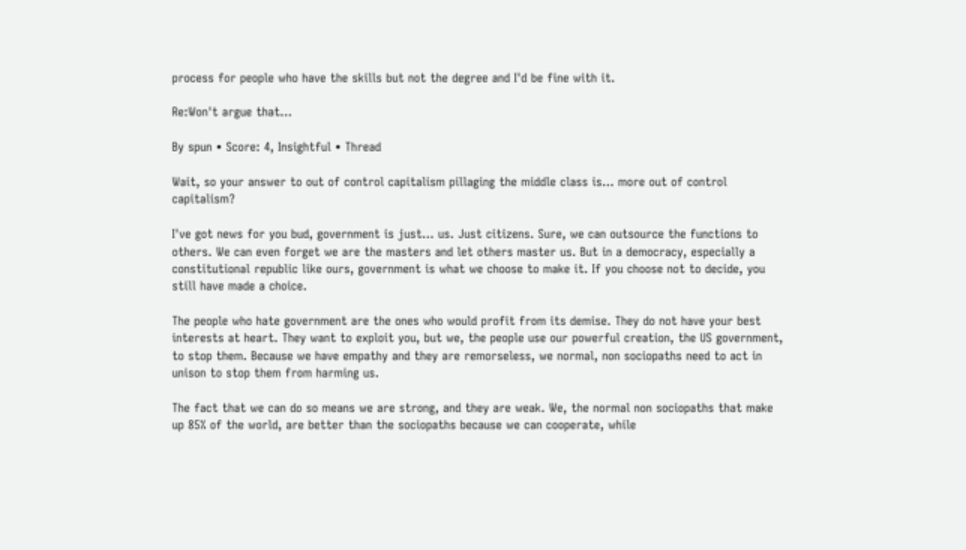process for people who have the skills but not the degree and I'd be fine with it.

Re:Won't argue that...

By spun • Score: 4, Insightful • Thread

Wait, so your answer to out of control capitalism pillaging the middle class is... more out of control capitalism?

I've got news for you bud, government is just... us. Just citizens. Sure, we can outsource the functions to others. We can even forget we are the masters and let others master us. But in a democracy, especially a constitutional republic like ours, government is what we choose to make it. If you choose not to decide, you still have made a choice.

The people who hate government are the ones who would profit from its demise. They do not have your best interests at heart. They want to exploit you, but we, the people use our powerful creation, the US government, to stop them. Because we have empathy and they are remorseless, we normal, non sociopaths need to act in unison to stop them from harming us.

The fact that we can do so means we are strong, and they are weak. We, the normal non sociopaths that make up 85% of the world, are better than the sociopaths because we can cooperate, while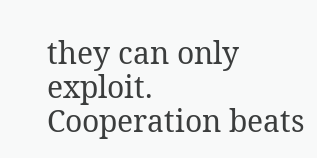they can only exploit. Cooperation beats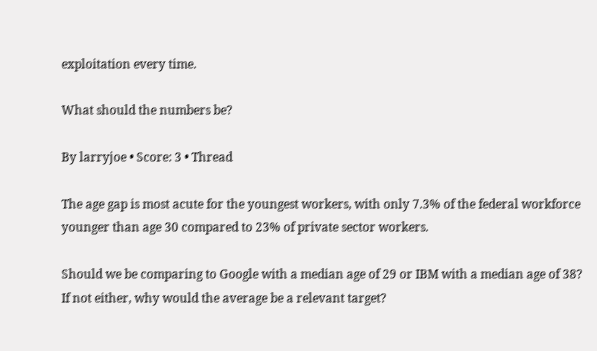exploitation every time.

What should the numbers be?

By larryjoe • Score: 3 • Thread

The age gap is most acute for the youngest workers, with only 7.3% of the federal workforce younger than age 30 compared to 23% of private sector workers.

Should we be comparing to Google with a median age of 29 or IBM with a median age of 38? If not either, why would the average be a relevant target?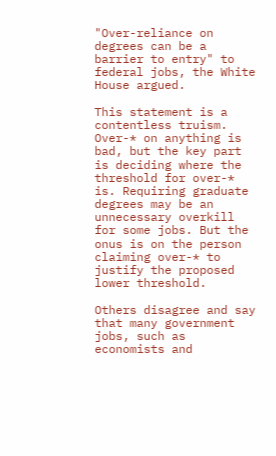"Over-reliance on degrees can be a barrier to entry" to federal jobs, the White House argued.

This statement is a contentless truism. Over-* on anything is bad, but the key part is deciding where the threshold for over-* is. Requiring graduate degrees may be an unnecessary overkill for some jobs. But the onus is on the person claiming over-* to justify the proposed lower threshold.

Others disagree and say that many government jobs, such as economists and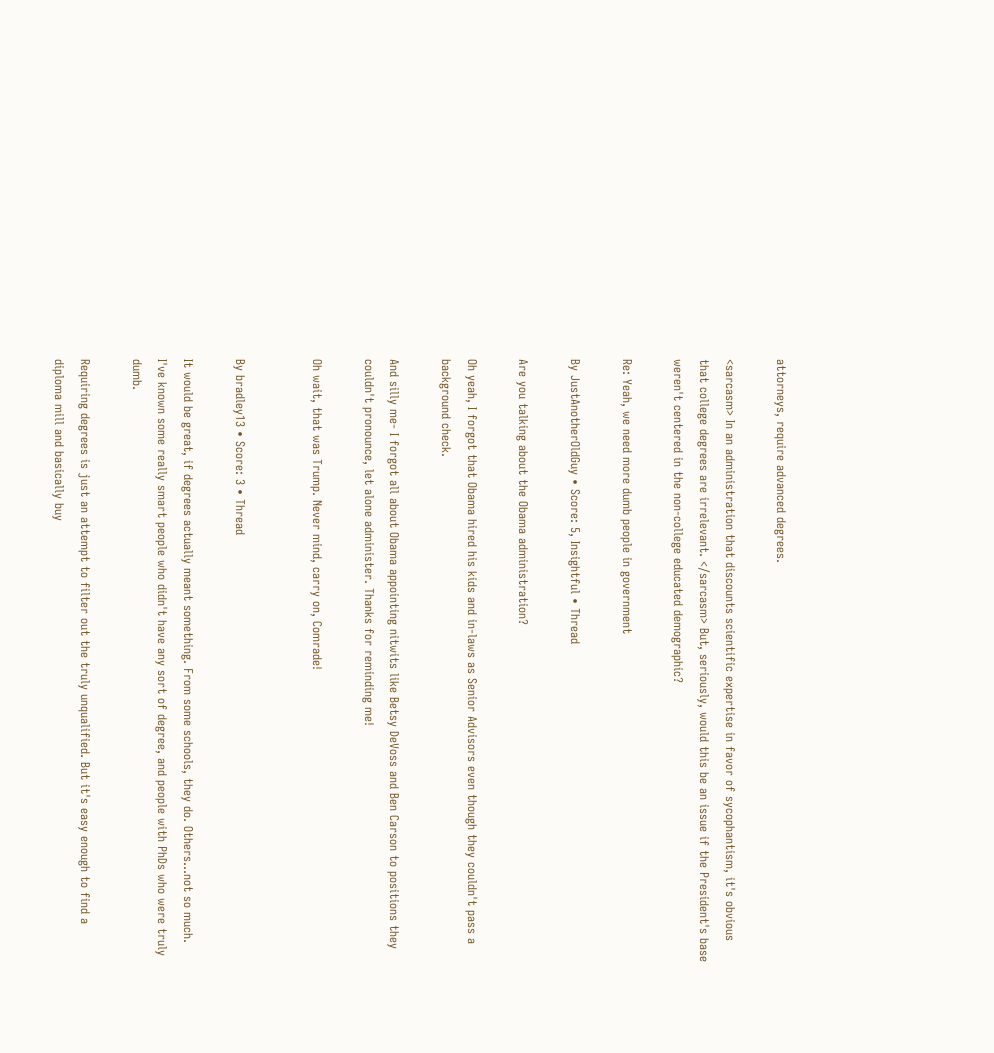attorneys, require advanced degrees.

<sarcasm> In an administration that discounts scientific expertise in favor of sycophantism, it's obvious that college degrees are irrelevant. </sarcasm> But, seriously, would this be an issue if the President's base weren't centered in the non-college educated demographic?

Re: Yeah, we need more dumb people in government

By JustAnotherOldGuy • Score: 5, Insightful • Thread

Are you talking about the Obama administration?

Oh yeah, I forgot that Obama hired his kids and in-laws as Senior Advisors even though they couldn't pass a background check.

And silly me- I forgot all about Obama appointing nitwits like Betsy DeVoss and Ben Carson to positions they couldn't pronounce, let alone administer. Thanks for reminding me!

Oh wait, that was Trump. Never mind, carry on, Comrade!


By bradley13 • Score: 3 • Thread

It would be great, if degrees actually meant something. From some schools, they do. Others...not so much. I've known some really smart people who didn't have any sort of degree, and people with PhDs who were truly dumb.

Requiring degrees is just an attempt to filter out the truly unqualified. But it's easy enough to find a diploma mill and basically buy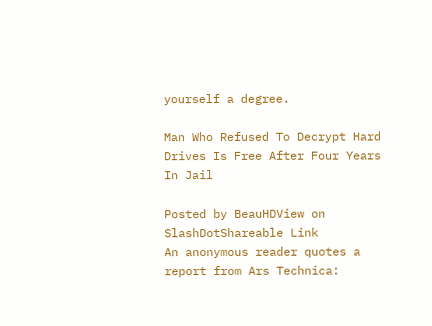yourself a degree.

Man Who Refused To Decrypt Hard Drives Is Free After Four Years In Jail

Posted by BeauHDView on SlashDotShareable Link
An anonymous reader quotes a report from Ars Technica: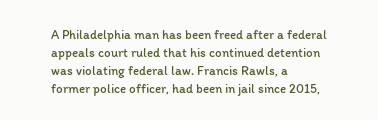A Philadelphia man has been freed after a federal appeals court ruled that his continued detention was violating federal law. Francis Rawls, a former police officer, had been in jail since 2015,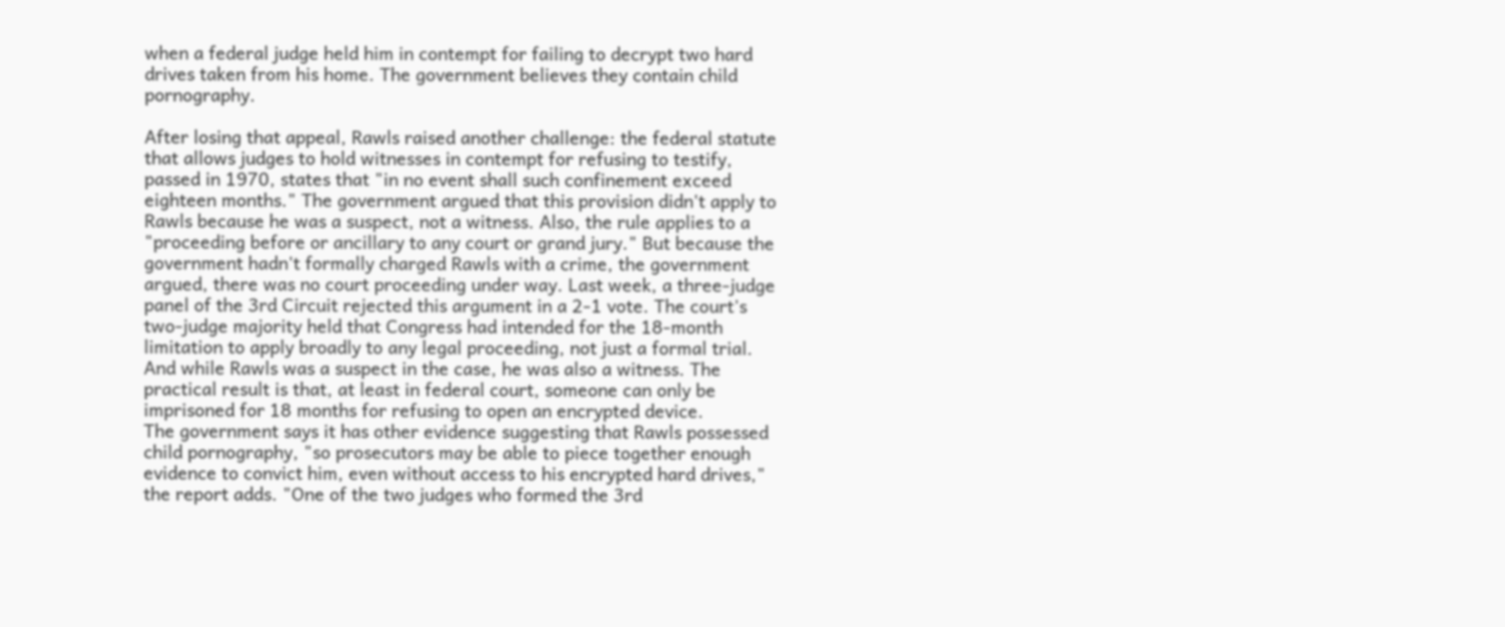when a federal judge held him in contempt for failing to decrypt two hard drives taken from his home. The government believes they contain child pornography.

After losing that appeal, Rawls raised another challenge: the federal statute that allows judges to hold witnesses in contempt for refusing to testify, passed in 1970, states that "in no event shall such confinement exceed eighteen months." The government argued that this provision didn't apply to Rawls because he was a suspect, not a witness. Also, the rule applies to a "proceeding before or ancillary to any court or grand jury." But because the government hadn't formally charged Rawls with a crime, the government argued, there was no court proceeding under way. Last week, a three-judge panel of the 3rd Circuit rejected this argument in a 2-1 vote. The court's two-judge majority held that Congress had intended for the 18-month limitation to apply broadly to any legal proceeding, not just a formal trial. And while Rawls was a suspect in the case, he was also a witness. The practical result is that, at least in federal court, someone can only be imprisoned for 18 months for refusing to open an encrypted device.
The government says it has other evidence suggesting that Rawls possessed child pornography, "so prosecutors may be able to piece together enough evidence to convict him, even without access to his encrypted hard drives," the report adds. "One of the two judges who formed the 3rd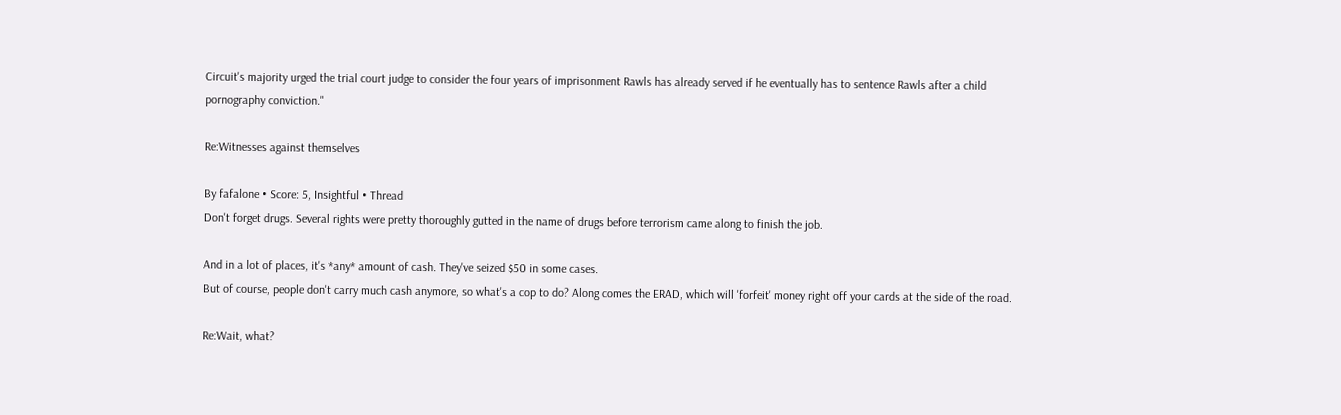Circuit's majority urged the trial court judge to consider the four years of imprisonment Rawls has already served if he eventually has to sentence Rawls after a child pornography conviction."

Re:Witnesses against themselves

By fafalone • Score: 5, Insightful • Thread
Don't forget drugs. Several rights were pretty thoroughly gutted in the name of drugs before terrorism came along to finish the job.

And in a lot of places, it's *any* amount of cash. They've seized $50 in some cases.
But of course, people don't carry much cash anymore, so what's a cop to do? Along comes the ERAD, which will 'forfeit' money right off your cards at the side of the road.

Re:Wait, what?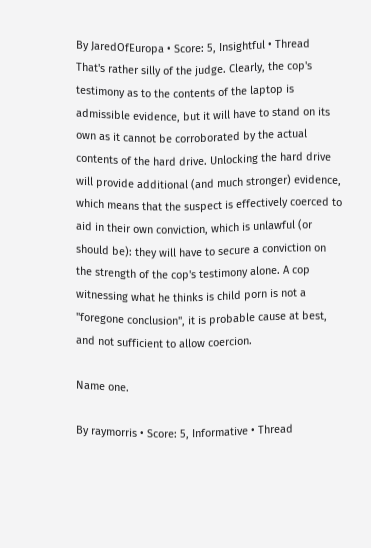By JaredOfEuropa • Score: 5, Insightful • Thread
That's rather silly of the judge. Clearly, the cop's testimony as to the contents of the laptop is admissible evidence, but it will have to stand on its own as it cannot be corroborated by the actual contents of the hard drive. Unlocking the hard drive will provide additional (and much stronger) evidence, which means that the suspect is effectively coerced to aid in their own conviction, which is unlawful (or should be): they will have to secure a conviction on the strength of the cop's testimony alone. A cop witnessing what he thinks is child porn is not a "foregone conclusion", it is probable cause at best, and not sufficient to allow coercion.

Name one.

By raymorris • Score: 5, Informative • Thread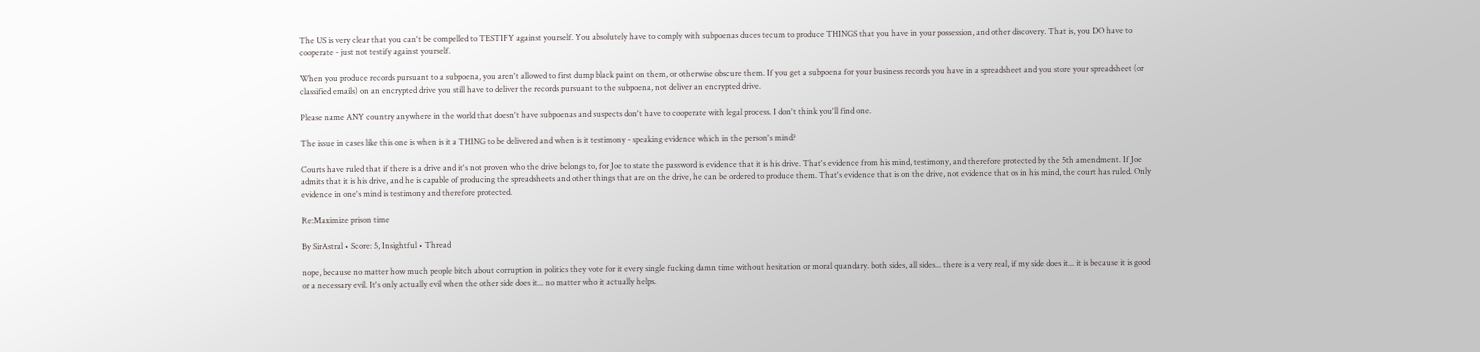The US is very clear that you can't be compelled to TESTIFY against yourself. You absolutely have to comply with subpoenas duces tecum to produce THINGS that you have in your possession, and other discovery. That is, you DO have to cooperate - just not testify against yourself.

When you produce records pursuant to a subpoena, you aren't allowed to first dump black paint on them, or otherwise obscure them. If you get a subpoena for your business records you have in a spreadsheet and you store your spreadsheet (or classified emails) on an encrypted drive you still have to deliver the records pursuant to the subpoena, not deliver an encrypted drive.

Please name ANY country anywhere in the world that doesn't have subpoenas and suspects don't have to cooperate with legal process. I don't think you'll find one.

The issue in cases like this one is when is it a THING to be delivered and when is it testimony - speaking evidence which in the person's mind?

Courts have ruled that if there is a drive and it's not proven who the drive belongs to, for Joe to state the password is evidence that it is his drive. That's evidence from his mind, testimony, and therefore protected by the 5th amendment. If Joe admits that it is his drive, and he is capable of producing the spreadsheets and other things that are on the drive, he can be ordered to produce them. That's evidence that is on the drive, not evidence that os in his mind, the court has ruled. Only evidence in one's mind is testimony and therefore protected.

Re:Maximize prison time

By SirAstral • Score: 5, Insightful • Thread

nope, because no matter how much people bitch about corruption in politics they vote for it every single fucking damn time without hesitation or moral quandary. both sides, all sides... there is a very real, if my side does it... it is because it is good or a necessary evil. It's only actually evil when the other side does it... no matter who it actually helps.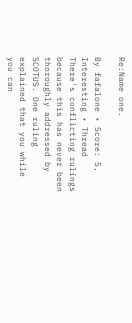Re:Name one.

By fafalone • Score: 5, Interesting • Thread
There's conflicting rulings because this has never been thoroughly addressed by SCOTUS. One ruling explained that you while you can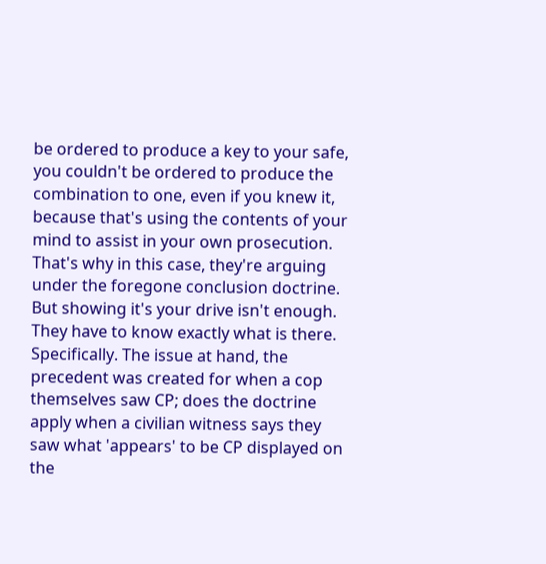be ordered to produce a key to your safe, you couldn't be ordered to produce the combination to one, even if you knew it, because that's using the contents of your mind to assist in your own prosecution.
That's why in this case, they're arguing under the foregone conclusion doctrine. But showing it's your drive isn't enough. They have to know exactly what is there. Specifically. The issue at hand, the precedent was created for when a cop themselves saw CP; does the doctrine apply when a civilian witness says they saw what 'appears' to be CP displayed on the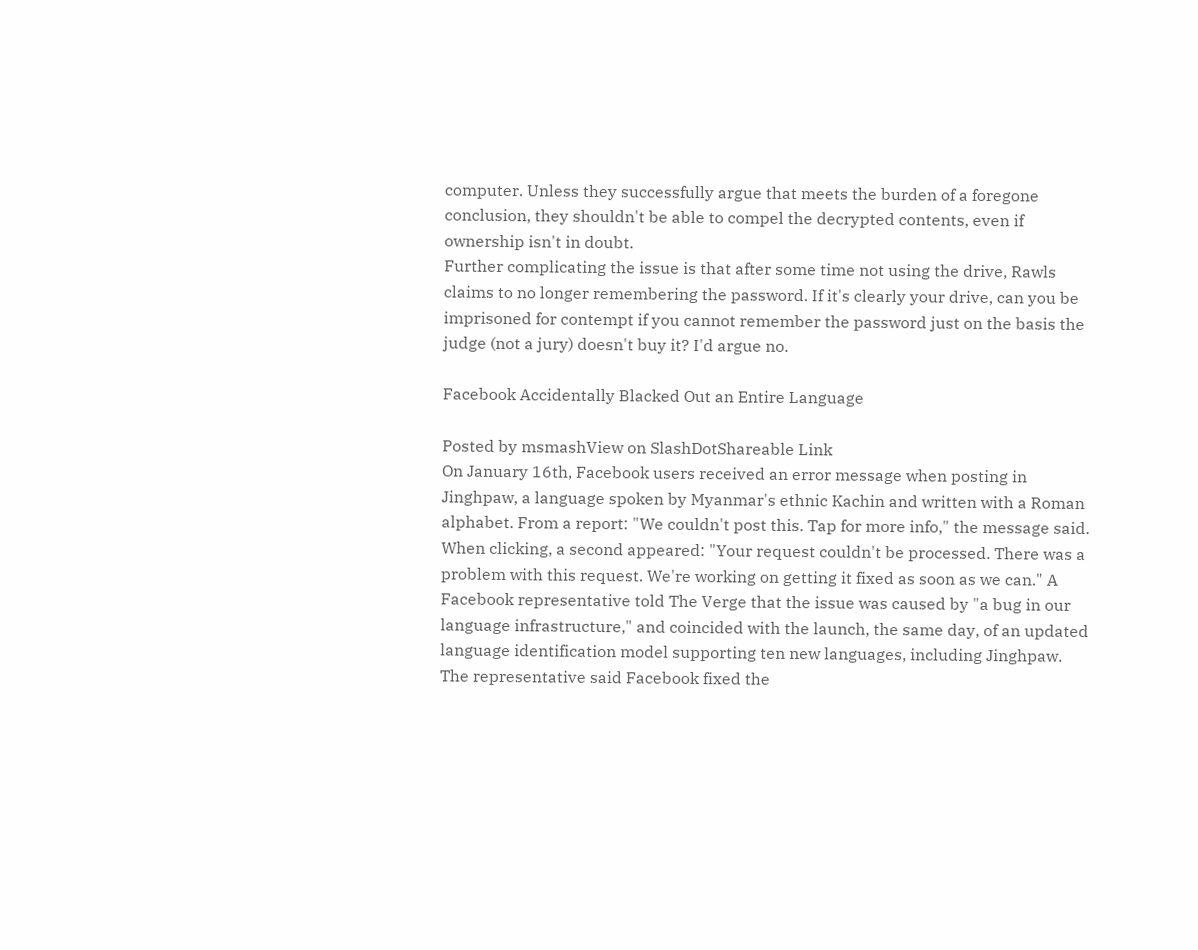computer. Unless they successfully argue that meets the burden of a foregone conclusion, they shouldn't be able to compel the decrypted contents, even if ownership isn't in doubt.
Further complicating the issue is that after some time not using the drive, Rawls claims to no longer remembering the password. If it's clearly your drive, can you be imprisoned for contempt if you cannot remember the password just on the basis the judge (not a jury) doesn't buy it? I'd argue no.

Facebook Accidentally Blacked Out an Entire Language

Posted by msmashView on SlashDotShareable Link
On January 16th, Facebook users received an error message when posting in Jinghpaw, a language spoken by Myanmar's ethnic Kachin and written with a Roman alphabet. From a report: "We couldn't post this. Tap for more info," the message said. When clicking, a second appeared: "Your request couldn't be processed. There was a problem with this request. We're working on getting it fixed as soon as we can." A Facebook representative told The Verge that the issue was caused by "a bug in our language infrastructure," and coincided with the launch, the same day, of an updated language identification model supporting ten new languages, including Jinghpaw. The representative said Facebook fixed the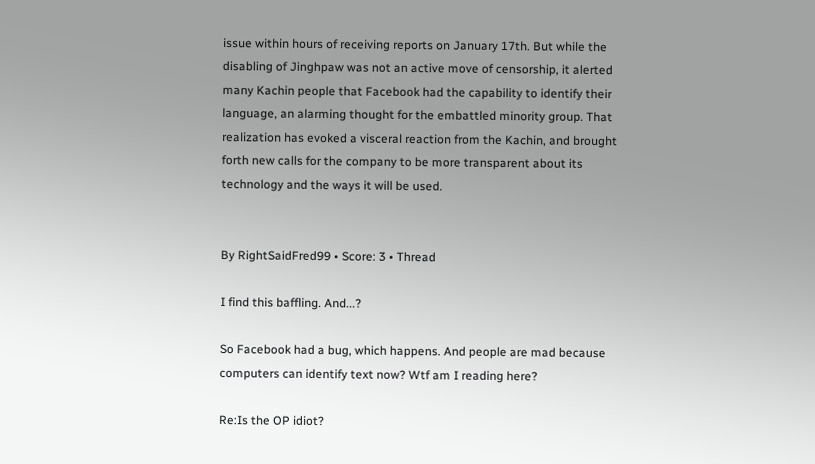issue within hours of receiving reports on January 17th. But while the disabling of Jinghpaw was not an active move of censorship, it alerted many Kachin people that Facebook had the capability to identify their language, an alarming thought for the embattled minority group. That realization has evoked a visceral reaction from the Kachin, and brought forth new calls for the company to be more transparent about its technology and the ways it will be used.


By RightSaidFred99 • Score: 3 • Thread

I find this baffling. And...?

So Facebook had a bug, which happens. And people are mad because computers can identify text now? Wtf am I reading here?

Re:Is the OP idiot?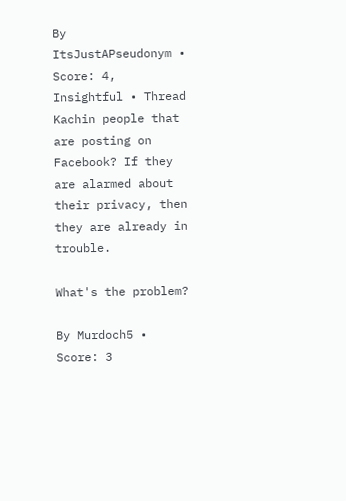By ItsJustAPseudonym • Score: 4, Insightful • Thread
Kachin people that are posting on Facebook? If they are alarmed about their privacy, then they are already in trouble.

What's the problem?

By Murdoch5 • Score: 3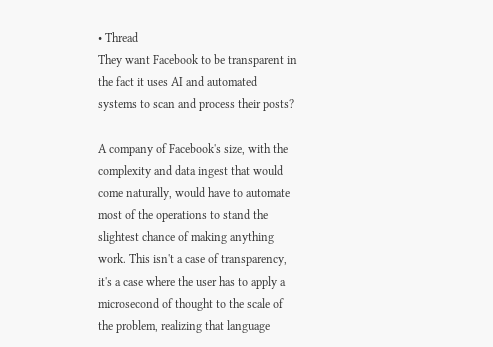• Thread
They want Facebook to be transparent in the fact it uses AI and automated systems to scan and process their posts?

A company of Facebook's size, with the complexity and data ingest that would come naturally, would have to automate most of the operations to stand the slightest chance of making anything work. This isn't a case of transparency, it's a case where the user has to apply a microsecond of thought to the scale of the problem, realizing that language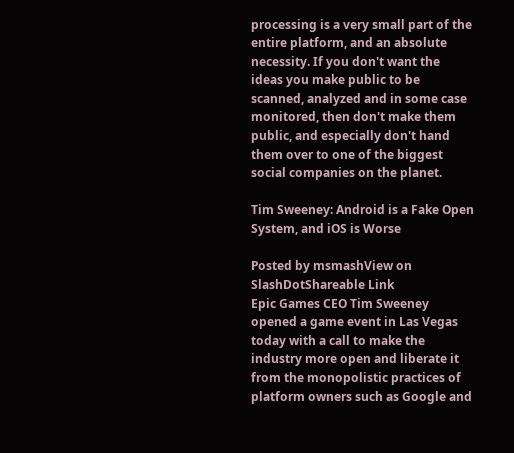processing is a very small part of the entire platform, and an absolute necessity. If you don't want the ideas you make public to be scanned, analyzed and in some case monitored, then don't make them public, and especially don't hand them over to one of the biggest social companies on the planet.

Tim Sweeney: Android is a Fake Open System, and iOS is Worse

Posted by msmashView on SlashDotShareable Link
Epic Games CEO Tim Sweeney opened a game event in Las Vegas today with a call to make the industry more open and liberate it from the monopolistic practices of platform owners such as Google and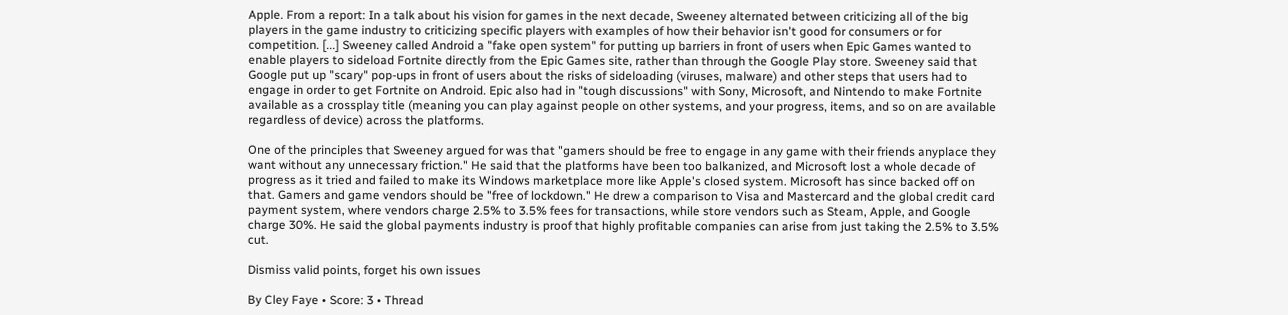Apple. From a report: In a talk about his vision for games in the next decade, Sweeney alternated between criticizing all of the big players in the game industry to criticizing specific players with examples of how their behavior isn't good for consumers or for competition. [...] Sweeney called Android a "fake open system" for putting up barriers in front of users when Epic Games wanted to enable players to sideload Fortnite directly from the Epic Games site, rather than through the Google Play store. Sweeney said that Google put up "scary" pop-ups in front of users about the risks of sideloading (viruses, malware) and other steps that users had to engage in order to get Fortnite on Android. Epic also had in "tough discussions" with Sony, Microsoft, and Nintendo to make Fortnite available as a crossplay title (meaning you can play against people on other systems, and your progress, items, and so on are available regardless of device) across the platforms.

One of the principles that Sweeney argued for was that "gamers should be free to engage in any game with their friends anyplace they want without any unnecessary friction." He said that the platforms have been too balkanized, and Microsoft lost a whole decade of progress as it tried and failed to make its Windows marketplace more like Apple's closed system. Microsoft has since backed off on that. Gamers and game vendors should be "free of lockdown." He drew a comparison to Visa and Mastercard and the global credit card payment system, where vendors charge 2.5% to 3.5% fees for transactions, while store vendors such as Steam, Apple, and Google charge 30%. He said the global payments industry is proof that highly profitable companies can arise from just taking the 2.5% to 3.5% cut.

Dismiss valid points, forget his own issues

By Cley Faye • Score: 3 • Thread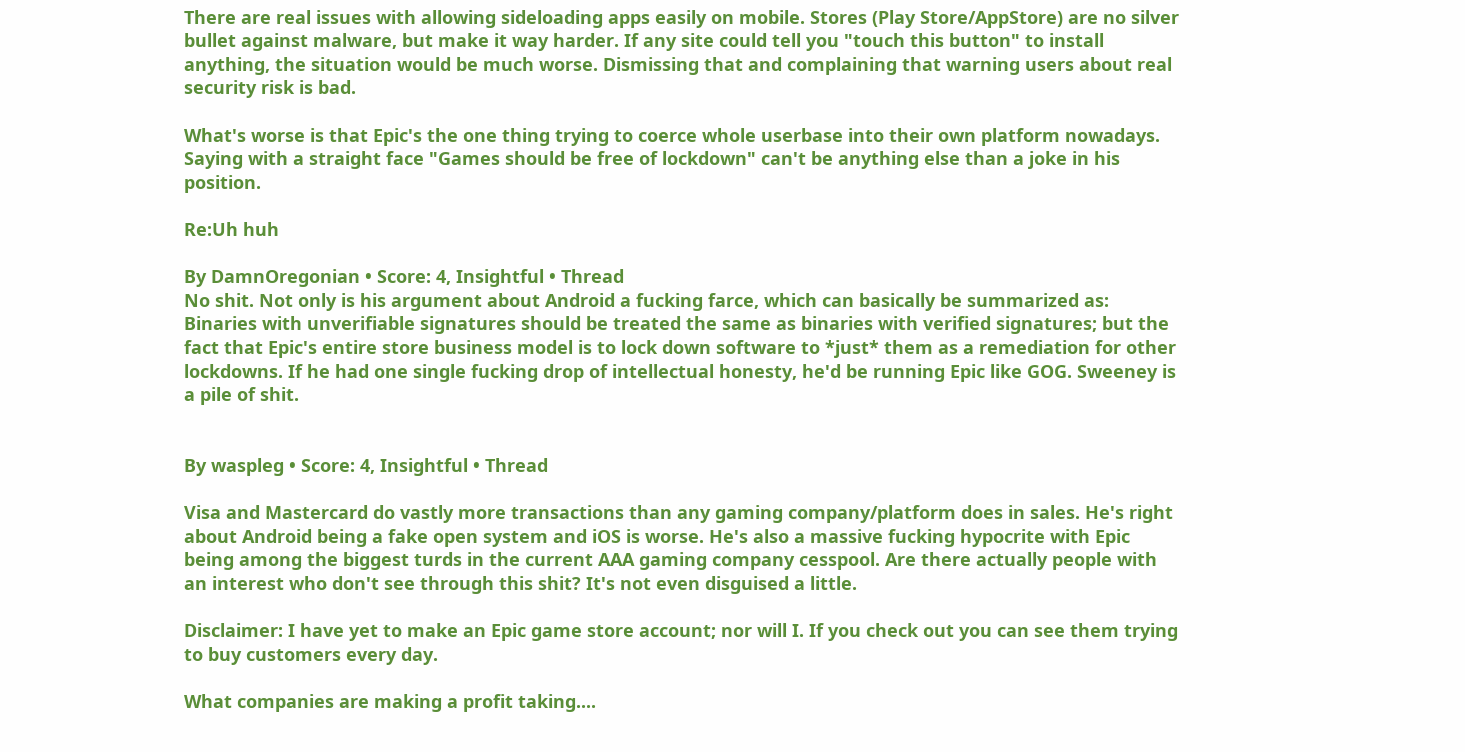There are real issues with allowing sideloading apps easily on mobile. Stores (Play Store/AppStore) are no silver bullet against malware, but make it way harder. If any site could tell you "touch this button" to install anything, the situation would be much worse. Dismissing that and complaining that warning users about real security risk is bad.

What's worse is that Epic's the one thing trying to coerce whole userbase into their own platform nowadays. Saying with a straight face "Games should be free of lockdown" can't be anything else than a joke in his position.

Re:Uh huh

By DamnOregonian • Score: 4, Insightful • Thread
No shit. Not only is his argument about Android a fucking farce, which can basically be summarized as: Binaries with unverifiable signatures should be treated the same as binaries with verified signatures; but the fact that Epic's entire store business model is to lock down software to *just* them as a remediation for other lockdowns. If he had one single fucking drop of intellectual honesty, he'd be running Epic like GOG. Sweeney is a pile of shit.


By waspleg • Score: 4, Insightful • Thread

Visa and Mastercard do vastly more transactions than any gaming company/platform does in sales. He's right about Android being a fake open system and iOS is worse. He's also a massive fucking hypocrite with Epic being among the biggest turds in the current AAA gaming company cesspool. Are there actually people with an interest who don't see through this shit? It's not even disguised a little.

Disclaimer: I have yet to make an Epic game store account; nor will I. If you check out you can see them trying to buy customers every day.

What companies are making a profit taking....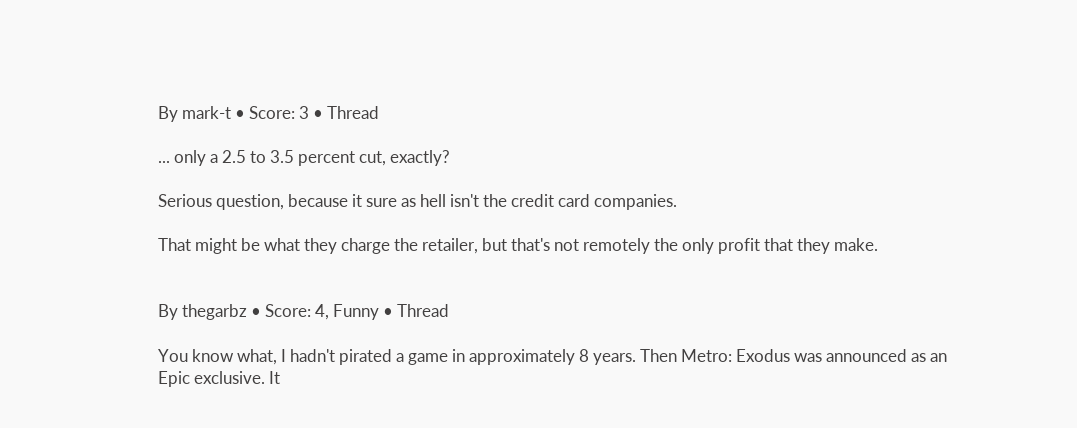By mark-t • Score: 3 • Thread

... only a 2.5 to 3.5 percent cut, exactly?

Serious question, because it sure as hell isn't the credit card companies.

That might be what they charge the retailer, but that's not remotely the only profit that they make.


By thegarbz • Score: 4, Funny • Thread

You know what, I hadn't pirated a game in approximately 8 years. Then Metro: Exodus was announced as an Epic exclusive. It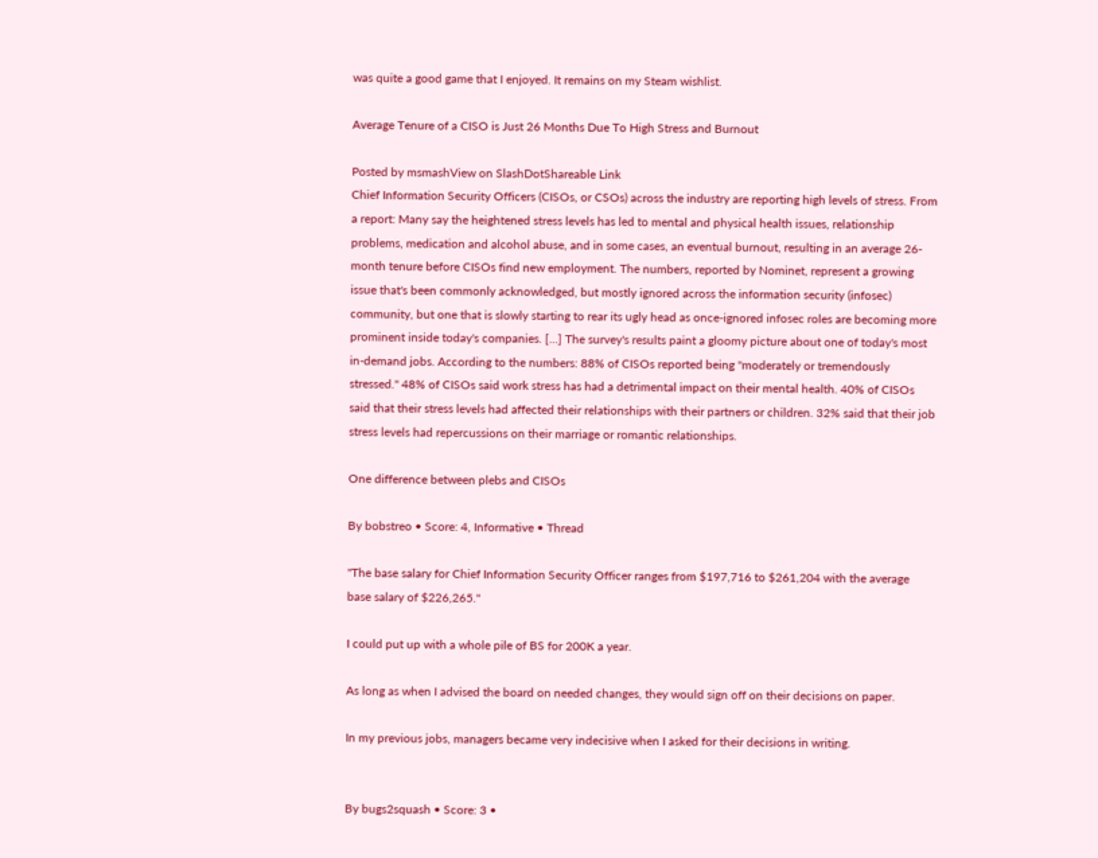was quite a good game that I enjoyed. It remains on my Steam wishlist.

Average Tenure of a CISO is Just 26 Months Due To High Stress and Burnout

Posted by msmashView on SlashDotShareable Link
Chief Information Security Officers (CISOs, or CSOs) across the industry are reporting high levels of stress. From a report: Many say the heightened stress levels has led to mental and physical health issues, relationship problems, medication and alcohol abuse, and in some cases, an eventual burnout, resulting in an average 26-month tenure before CISOs find new employment. The numbers, reported by Nominet, represent a growing issue that's been commonly acknowledged, but mostly ignored across the information security (infosec) community, but one that is slowly starting to rear its ugly head as once-ignored infosec roles are becoming more prominent inside today's companies. [...] The survey's results paint a gloomy picture about one of today's most in-demand jobs. According to the numbers: 88% of CISOs reported being "moderately or tremendously stressed." 48% of CISOs said work stress has had a detrimental impact on their mental health. 40% of CISOs said that their stress levels had affected their relationships with their partners or children. 32% said that their job stress levels had repercussions on their marriage or romantic relationships.

One difference between plebs and CISOs

By bobstreo • Score: 4, Informative • Thread

"The base salary for Chief Information Security Officer ranges from $197,716 to $261,204 with the average base salary of $226,265."

I could put up with a whole pile of BS for 200K a year.

As long as when I advised the board on needed changes, they would sign off on their decisions on paper.

In my previous jobs, managers became very indecisive when I asked for their decisions in writing.


By bugs2squash • Score: 3 •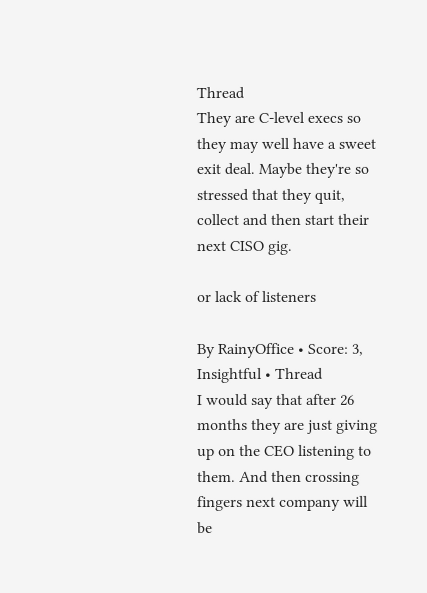Thread
They are C-level execs so they may well have a sweet exit deal. Maybe they're so stressed that they quit, collect and then start their next CISO gig.

or lack of listeners

By RainyOffice • Score: 3, Insightful • Thread
I would say that after 26 months they are just giving up on the CEO listening to them. And then crossing fingers next company will be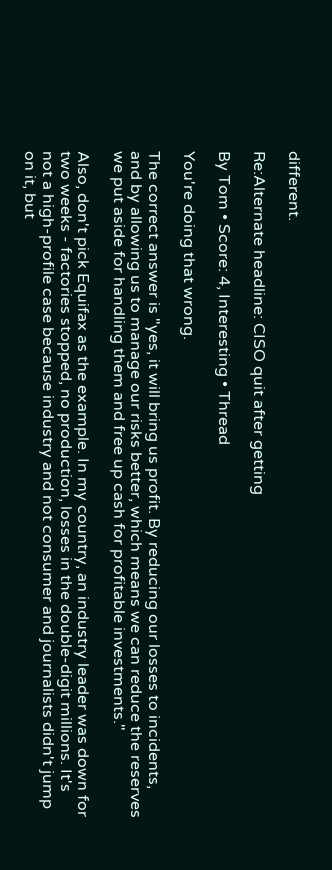different.

Re:Alternate headline: CISO quit after getting

By Tom • Score: 4, Interesting • Thread

You're doing that wrong.

The correct answer is "yes, it will bring us profit. By reducing our losses to incidents, and by allowing us to manage our risks better, which means we can reduce the reserves we put aside for handling them and free up cash for profitable investments."

Also, don't pick Equifax as the example. In my country, an industry leader was down for two weeks - factories stopped, no production, losses in the double-digit millions. It's not a high-profile case because industry and not consumer and journalists didn't jump on it, but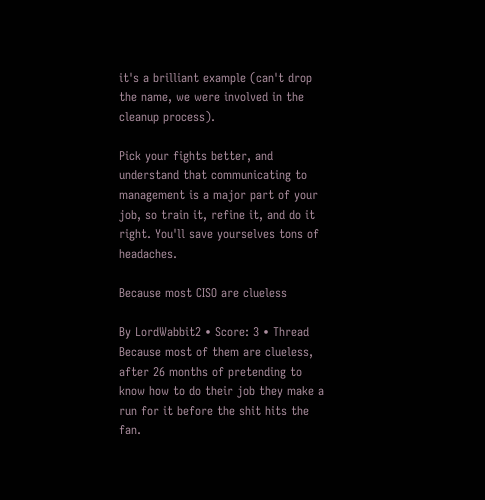it's a brilliant example (can't drop the name, we were involved in the cleanup process).

Pick your fights better, and understand that communicating to management is a major part of your job, so train it, refine it, and do it right. You'll save yourselves tons of headaches.

Because most CISO are clueless

By LordWabbit2 • Score: 3 • Thread
Because most of them are clueless, after 26 months of pretending to know how to do their job they make a run for it before the shit hits the fan.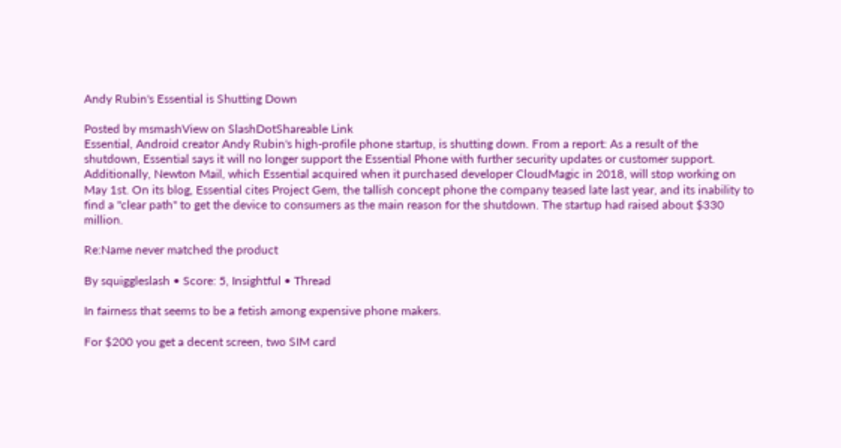Andy Rubin's Essential is Shutting Down

Posted by msmashView on SlashDotShareable Link
Essential, Android creator Andy Rubin's high-profile phone startup, is shutting down. From a report: As a result of the shutdown, Essential says it will no longer support the Essential Phone with further security updates or customer support. Additionally, Newton Mail, which Essential acquired when it purchased developer CloudMagic in 2018, will stop working on May 1st. On its blog, Essential cites Project Gem, the tallish concept phone the company teased late last year, and its inability to find a "clear path" to get the device to consumers as the main reason for the shutdown. The startup had raised about $330 million.

Re:Name never matched the product

By squiggleslash • Score: 5, Insightful • Thread

In fairness that seems to be a fetish among expensive phone makers.

For $200 you get a decent screen, two SIM card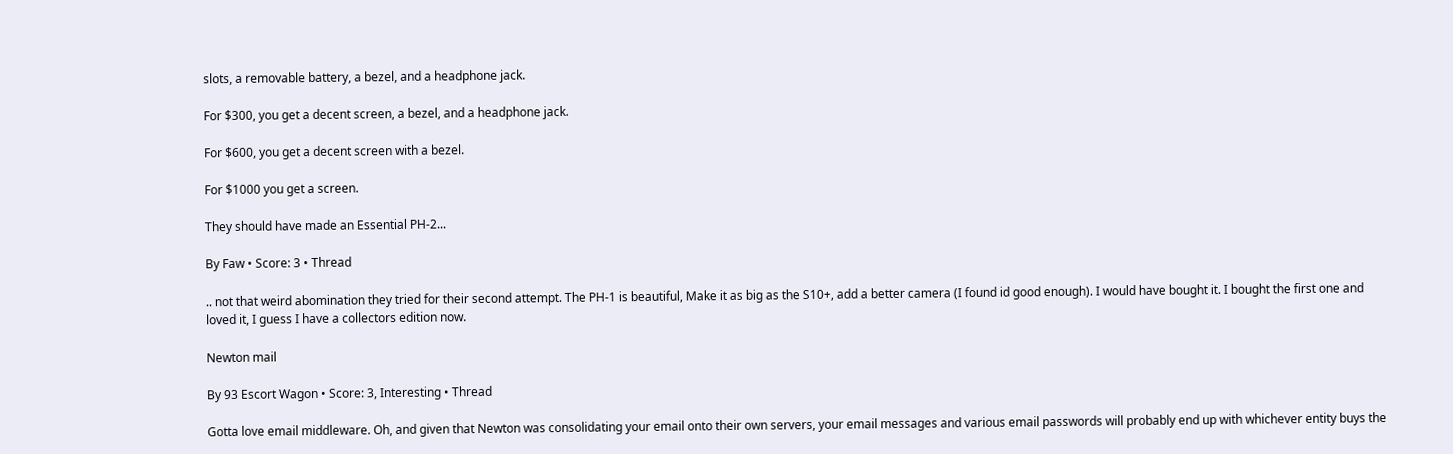slots, a removable battery, a bezel, and a headphone jack.

For $300, you get a decent screen, a bezel, and a headphone jack.

For $600, you get a decent screen with a bezel.

For $1000 you get a screen.

They should have made an Essential PH-2...

By Faw • Score: 3 • Thread

.. not that weird abomination they tried for their second attempt. The PH-1 is beautiful, Make it as big as the S10+, add a better camera (I found id good enough). I would have bought it. I bought the first one and loved it, I guess I have a collectors edition now.

Newton mail

By 93 Escort Wagon • Score: 3, Interesting • Thread

Gotta love email middleware. Oh, and given that Newton was consolidating your email onto their own servers, your email messages and various email passwords will probably end up with whichever entity buys the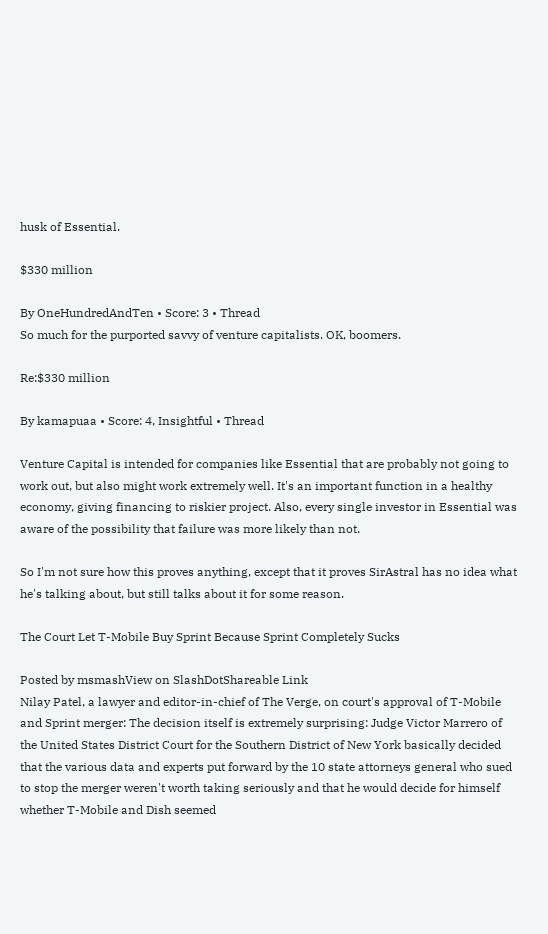husk of Essential.

$330 million

By OneHundredAndTen • Score: 3 • Thread
So much for the purported savvy of venture capitalists. OK, boomers.

Re:$330 million

By kamapuaa • Score: 4, Insightful • Thread

Venture Capital is intended for companies like Essential that are probably not going to work out, but also might work extremely well. It's an important function in a healthy economy, giving financing to riskier project. Also, every single investor in Essential was aware of the possibility that failure was more likely than not.

So I'm not sure how this proves anything, except that it proves SirAstral has no idea what he's talking about, but still talks about it for some reason.

The Court Let T-Mobile Buy Sprint Because Sprint Completely Sucks

Posted by msmashView on SlashDotShareable Link
Nilay Patel, a lawyer and editor-in-chief of The Verge, on court's approval of T-Mobile and Sprint merger: The decision itself is extremely surprising: Judge Victor Marrero of the United States District Court for the Southern District of New York basically decided that the various data and experts put forward by the 10 state attorneys general who sued to stop the merger weren't worth taking seriously and that he would decide for himself whether T-Mobile and Dish seemed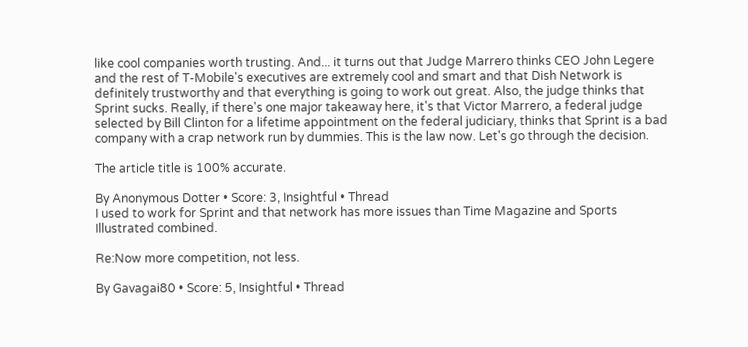like cool companies worth trusting. And... it turns out that Judge Marrero thinks CEO John Legere and the rest of T-Mobile's executives are extremely cool and smart and that Dish Network is definitely trustworthy and that everything is going to work out great. Also, the judge thinks that Sprint sucks. Really, if there's one major takeaway here, it's that Victor Marrero, a federal judge selected by Bill Clinton for a lifetime appointment on the federal judiciary, thinks that Sprint is a bad company with a crap network run by dummies. This is the law now. Let's go through the decision.

The article title is 100% accurate.

By Anonymous Dotter • Score: 3, Insightful • Thread
I used to work for Sprint and that network has more issues than Time Magazine and Sports Illustrated combined.

Re:Now more competition, not less.

By Gavagai80 • Score: 5, Insightful • Thread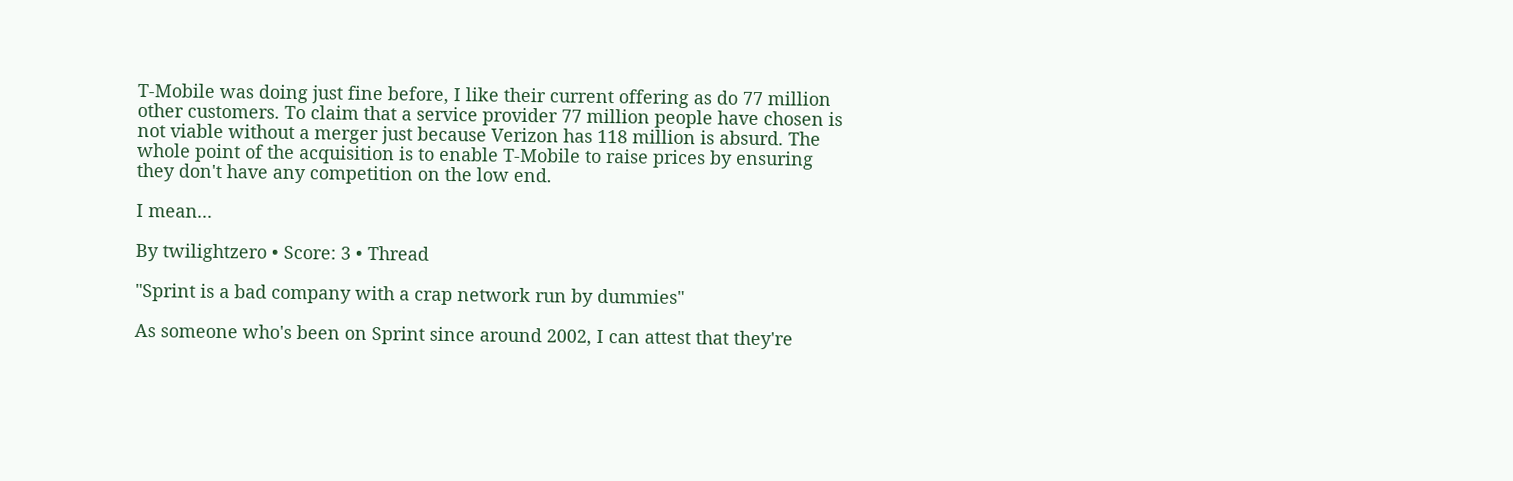T-Mobile was doing just fine before, I like their current offering as do 77 million other customers. To claim that a service provider 77 million people have chosen is not viable without a merger just because Verizon has 118 million is absurd. The whole point of the acquisition is to enable T-Mobile to raise prices by ensuring they don't have any competition on the low end.

I mean...

By twilightzero • Score: 3 • Thread

"Sprint is a bad company with a crap network run by dummies"

As someone who's been on Sprint since around 2002, I can attest that they're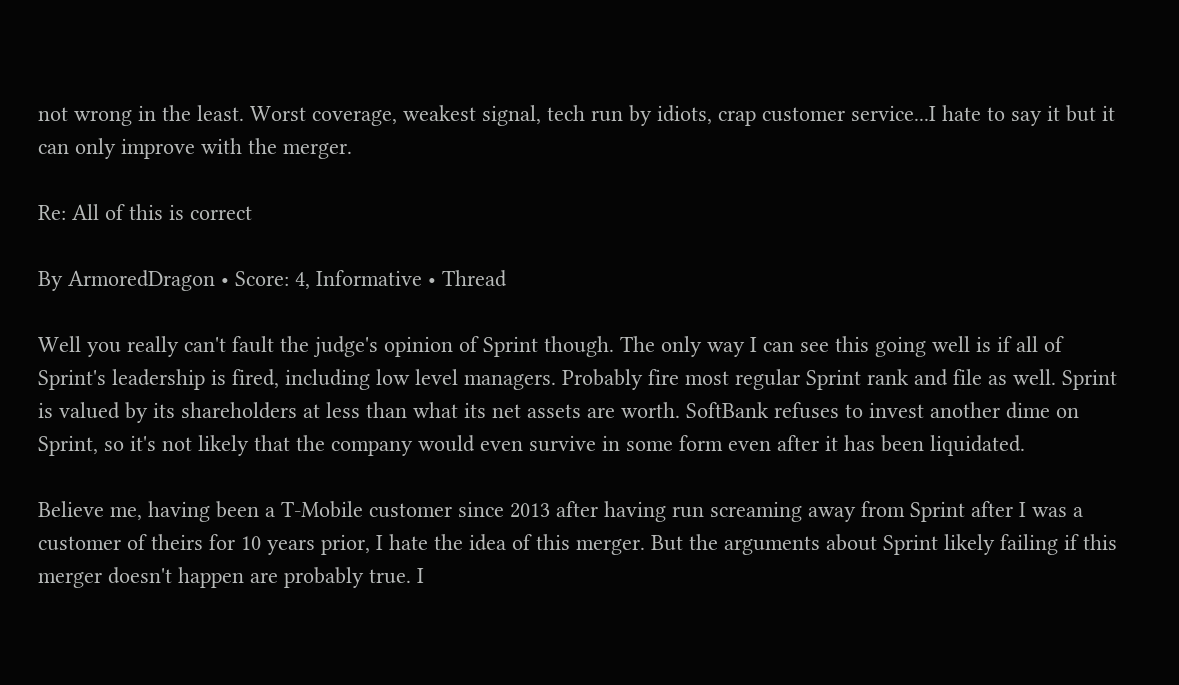not wrong in the least. Worst coverage, weakest signal, tech run by idiots, crap customer service...I hate to say it but it can only improve with the merger.

Re: All of this is correct

By ArmoredDragon • Score: 4, Informative • Thread

Well you really can't fault the judge's opinion of Sprint though. The only way I can see this going well is if all of Sprint's leadership is fired, including low level managers. Probably fire most regular Sprint rank and file as well. Sprint is valued by its shareholders at less than what its net assets are worth. SoftBank refuses to invest another dime on Sprint, so it's not likely that the company would even survive in some form even after it has been liquidated.

Believe me, having been a T-Mobile customer since 2013 after having run screaming away from Sprint after I was a customer of theirs for 10 years prior, I hate the idea of this merger. But the arguments about Sprint likely failing if this merger doesn't happen are probably true. I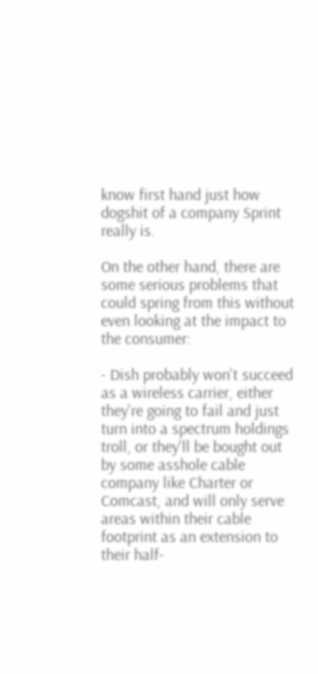know first hand just how dogshit of a company Sprint really is.

On the other hand, there are some serious problems that could spring from this without even looking at the impact to the consumer:

- Dish probably won't succeed as a wireless carrier, either they're going to fail and just turn into a spectrum holdings troll, or they'll be bought out by some asshole cable company like Charter or Comcast, and will only serve areas within their cable footprint as an extension to their half-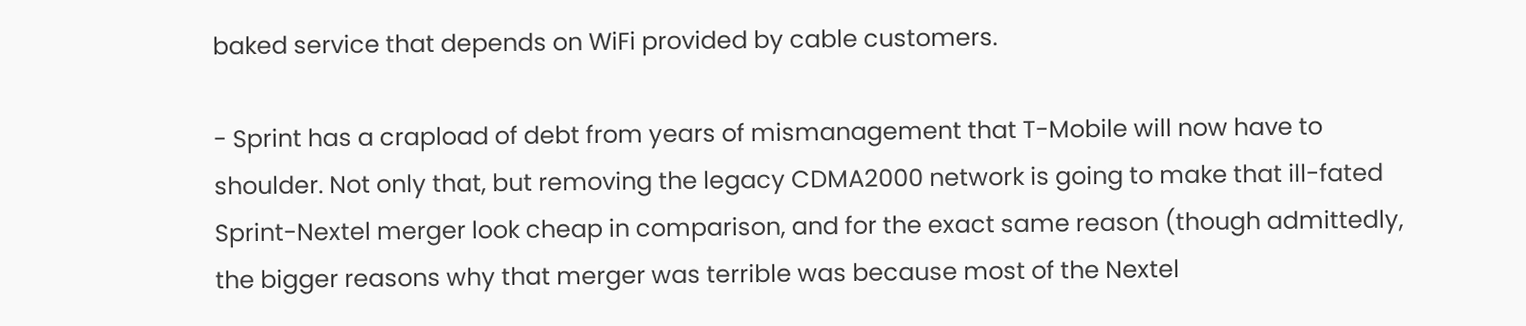baked service that depends on WiFi provided by cable customers.

- Sprint has a crapload of debt from years of mismanagement that T-Mobile will now have to shoulder. Not only that, but removing the legacy CDMA2000 network is going to make that ill-fated Sprint-Nextel merger look cheap in comparison, and for the exact same reason (though admittedly, the bigger reasons why that merger was terrible was because most of the Nextel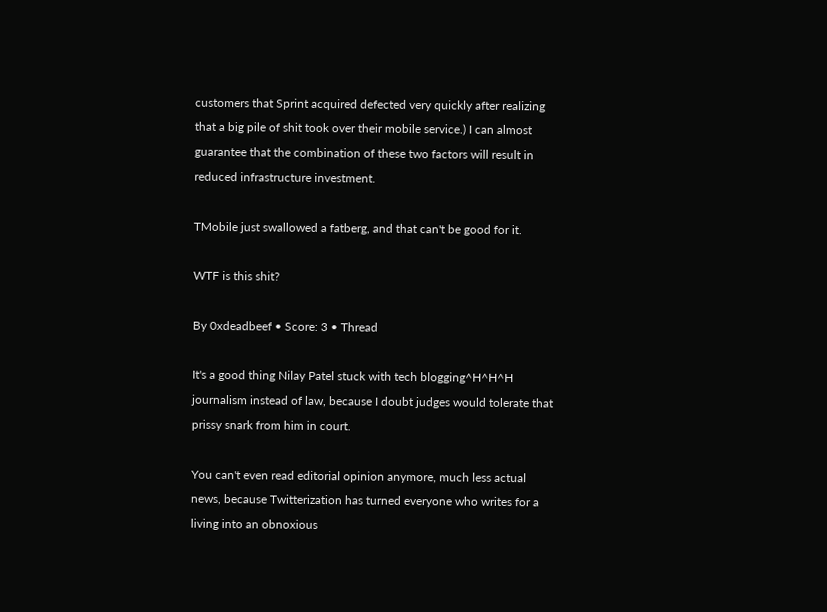customers that Sprint acquired defected very quickly after realizing that a big pile of shit took over their mobile service.) I can almost guarantee that the combination of these two factors will result in reduced infrastructure investment.

TMobile just swallowed a fatberg, and that can't be good for it.

WTF is this shit?

By 0xdeadbeef • Score: 3 • Thread

It's a good thing Nilay Patel stuck with tech blogging^H^H^H journalism instead of law, because I doubt judges would tolerate that prissy snark from him in court.

You can't even read editorial opinion anymore, much less actual news, because Twitterization has turned everyone who writes for a living into an obnoxious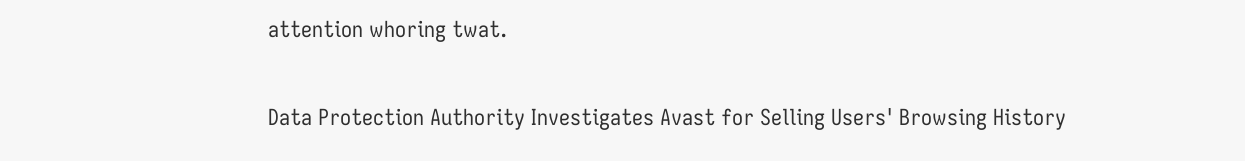attention whoring twat.

Data Protection Authority Investigates Avast for Selling Users' Browsing History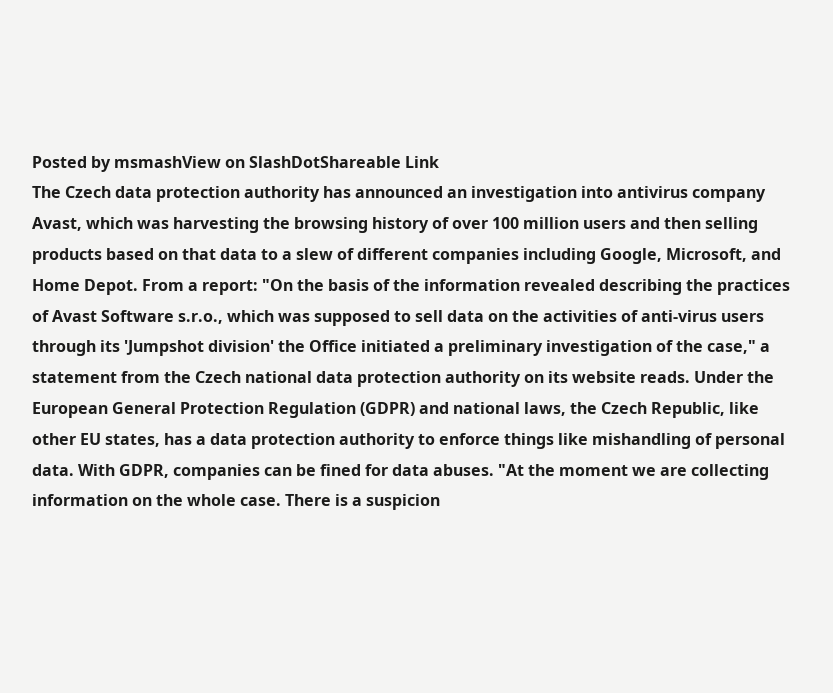Posted by msmashView on SlashDotShareable Link
The Czech data protection authority has announced an investigation into antivirus company Avast, which was harvesting the browsing history of over 100 million users and then selling products based on that data to a slew of different companies including Google, Microsoft, and Home Depot. From a report: "On the basis of the information revealed describing the practices of Avast Software s.r.o., which was supposed to sell data on the activities of anti-virus users through its 'Jumpshot division' the Office initiated a preliminary investigation of the case," a statement from the Czech national data protection authority on its website reads. Under the European General Protection Regulation (GDPR) and national laws, the Czech Republic, like other EU states, has a data protection authority to enforce things like mishandling of personal data. With GDPR, companies can be fined for data abuses. "At the moment we are collecting information on the whole case. There is a suspicion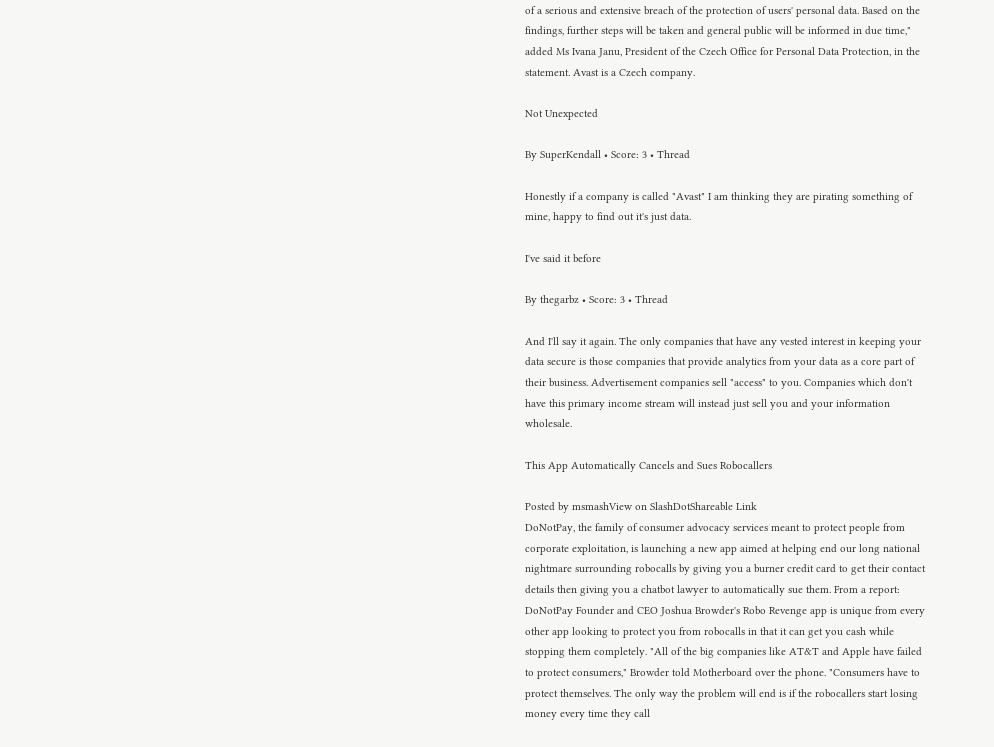of a serious and extensive breach of the protection of users' personal data. Based on the findings, further steps will be taken and general public will be informed in due time," added Ms Ivana Janu, President of the Czech Office for Personal Data Protection, in the statement. Avast is a Czech company.

Not Unexpected

By SuperKendall • Score: 3 • Thread

Honestly if a company is called "Avast" I am thinking they are pirating something of mine, happy to find out it's just data.

I've said it before

By thegarbz • Score: 3 • Thread

And I'll say it again. The only companies that have any vested interest in keeping your data secure is those companies that provide analytics from your data as a core part of their business. Advertisement companies sell "access" to you. Companies which don't have this primary income stream will instead just sell you and your information wholesale.

This App Automatically Cancels and Sues Robocallers

Posted by msmashView on SlashDotShareable Link
DoNotPay, the family of consumer advocacy services meant to protect people from corporate exploitation, is launching a new app aimed at helping end our long national nightmare surrounding robocalls by giving you a burner credit card to get their contact details then giving you a chatbot lawyer to automatically sue them. From a report: DoNotPay Founder and CEO Joshua Browder's Robo Revenge app is unique from every other app looking to protect you from robocalls in that it can get you cash while stopping them completely. "All of the big companies like AT&T and Apple have failed to protect consumers," Browder told Motherboard over the phone. "Consumers have to protect themselves. The only way the problem will end is if the robocallers start losing money every time they call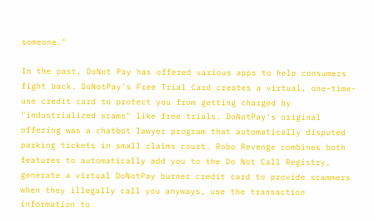someone."

In the past, DoNot Pay has offered various apps to help consumers fight back. DoNotPay's Free Trial Card creates a virtual, one-time-use credit card to protect you from getting charged by "industrialized scams" like free trials. DoNotPay's original offering was a chatbot lawyer program that automatically disputed parking tickets in small claims court. Robo Revenge combines both features to automatically add you to the Do Not Call Registry, generate a virtual DoNotPay burner credit card to provide scammers when they illegally call you anyways, use the transaction information to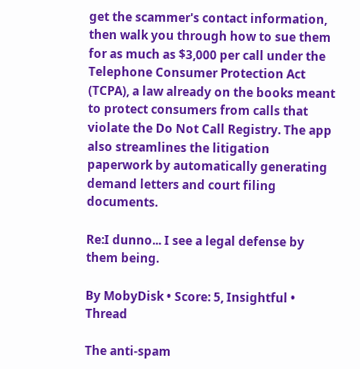get the scammer's contact information, then walk you through how to sue them for as much as $3,000 per call under the Telephone Consumer Protection Act (TCPA), a law already on the books meant to protect consumers from calls that violate the Do Not Call Registry. The app also streamlines the litigation paperwork by automatically generating demand letters and court filing documents.

Re:I dunno... I see a legal defense by them being.

By MobyDisk • Score: 5, Insightful • Thread

The anti-spam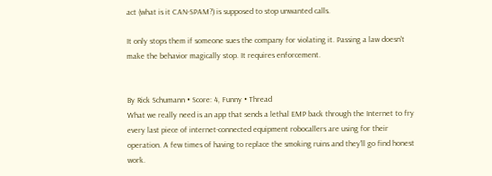act (what is it CAN-SPAM?) is supposed to stop unwanted calls.

It only stops them if someone sues the company for violating it. Passing a law doesn't make the behavior magically stop. It requires enforcement.


By Rick Schumann • Score: 4, Funny • Thread
What we really need is an app that sends a lethal EMP back through the Internet to fry every last piece of internet-connected equipment robocallers are using for their operation. A few times of having to replace the smoking ruins and they'll go find honest work.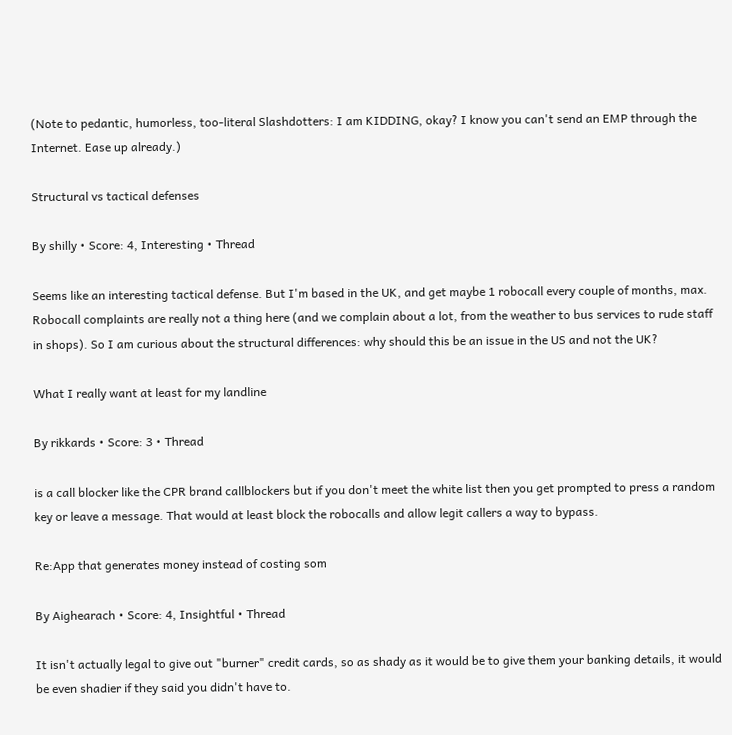(Note to pedantic, humorless, too-literal Slashdotters: I am KIDDING, okay? I know you can't send an EMP through the Internet. Ease up already.)

Structural vs tactical defenses

By shilly • Score: 4, Interesting • Thread

Seems like an interesting tactical defense. But I'm based in the UK, and get maybe 1 robocall every couple of months, max. Robocall complaints are really not a thing here (and we complain about a lot, from the weather to bus services to rude staff in shops). So I am curious about the structural differences: why should this be an issue in the US and not the UK?

What I really want at least for my landline

By rikkards • Score: 3 • Thread

is a call blocker like the CPR brand callblockers but if you don't meet the white list then you get prompted to press a random key or leave a message. That would at least block the robocalls and allow legit callers a way to bypass.

Re:App that generates money instead of costing som

By Aighearach • Score: 4, Insightful • Thread

It isn't actually legal to give out "burner" credit cards, so as shady as it would be to give them your banking details, it would be even shadier if they said you didn't have to.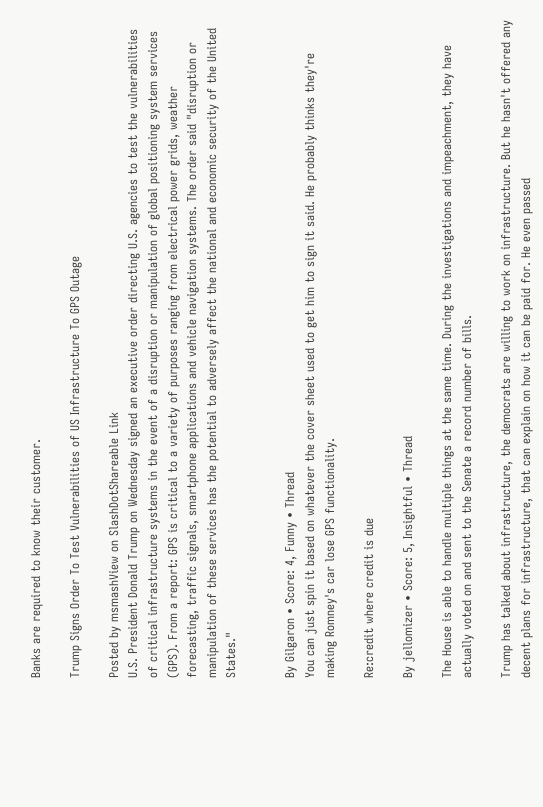Banks are required to know their customer.

Trump Signs Order To Test Vulnerabilities of US Infrastructure To GPS Outage

Posted by msmashView on SlashDotShareable Link
U.S. President Donald Trump on Wednesday signed an executive order directing U.S. agencies to test the vulnerabilities of critical infrastructure systems in the event of a disruption or manipulation of global positioning system services (GPS). From a report: GPS is critical to a variety of purposes ranging from electrical power grids, weather forecasting, traffic signals, smartphone applications and vehicle navigation systems. The order said "disruption or manipulation of these services has the potential to adversely affect the national and economic security of the United States."


By Gilgaron • Score: 4, Funny • Thread
You can just spin it based on whatever the cover sheet used to get him to sign it said. He probably thinks they're making Romney's car lose GPS functionality.

Re:credit where credit is due

By jellomizer • Score: 5, Insightful • Thread

The House is able to handle multiple things at the same time. During the investigations and impeachment, they have actually voted on and sent to the Senate a record number of bills.

Trump has talked about infrastructure, the democrats are willing to work on infrastructure. But he hasn't offered any decent plans for infrastructure, that can explain on how it can be paid for. He even passed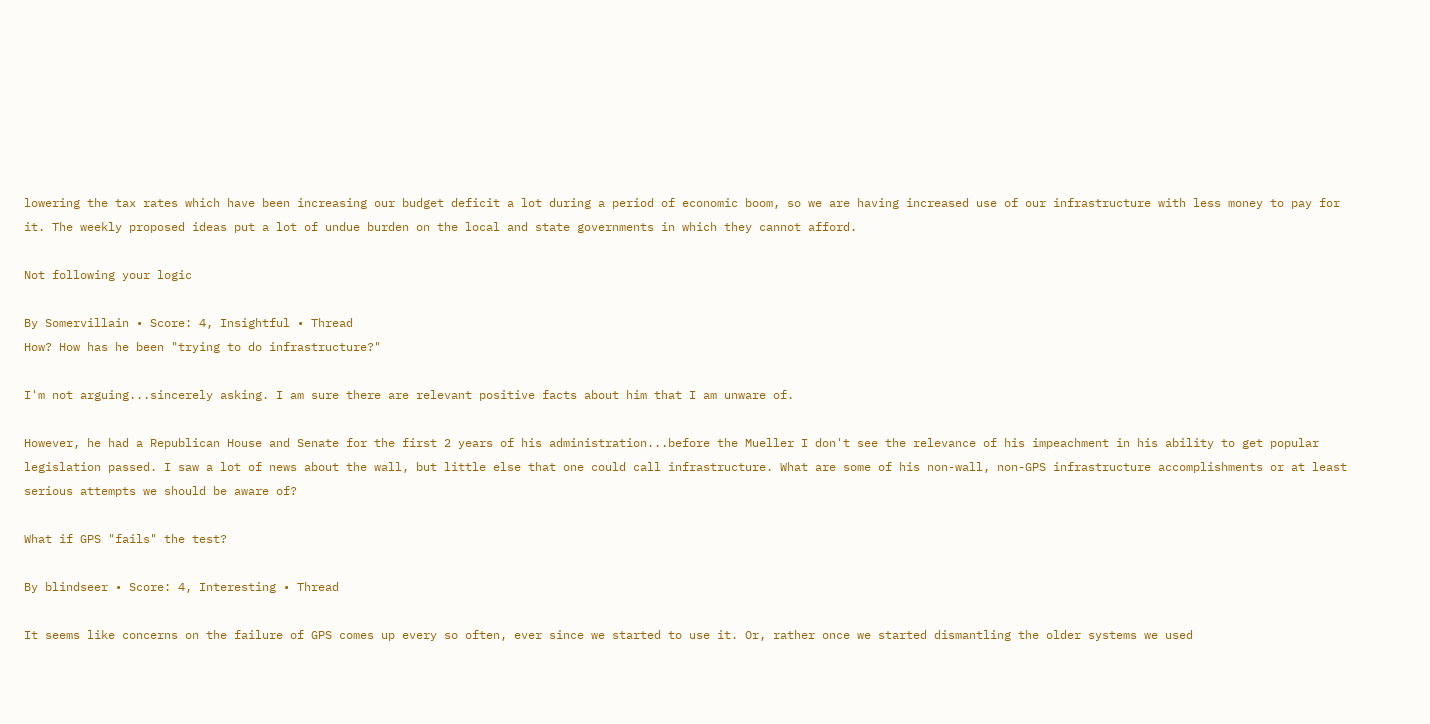lowering the tax rates which have been increasing our budget deficit a lot during a period of economic boom, so we are having increased use of our infrastructure with less money to pay for it. The weekly proposed ideas put a lot of undue burden on the local and state governments in which they cannot afford.

Not following your logic

By Somervillain • Score: 4, Insightful • Thread
How? How has he been "trying to do infrastructure?"

I'm not arguing...sincerely asking. I am sure there are relevant positive facts about him that I am unware of.

However, he had a Republican House and Senate for the first 2 years of his administration...before the Mueller I don't see the relevance of his impeachment in his ability to get popular legislation passed. I saw a lot of news about the wall, but little else that one could call infrastructure. What are some of his non-wall, non-GPS infrastructure accomplishments or at least serious attempts we should be aware of?

What if GPS "fails" the test?

By blindseer • Score: 4, Interesting • Thread

It seems like concerns on the failure of GPS comes up every so often, ever since we started to use it. Or, rather once we started dismantling the older systems we used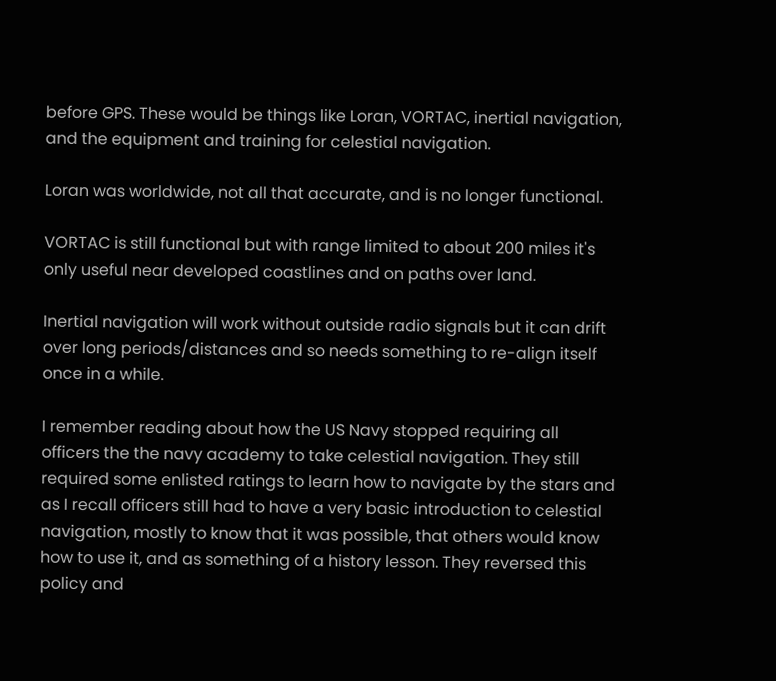before GPS. These would be things like Loran, VORTAC, inertial navigation, and the equipment and training for celestial navigation.

Loran was worldwide, not all that accurate, and is no longer functional.

VORTAC is still functional but with range limited to about 200 miles it's only useful near developed coastlines and on paths over land.

Inertial navigation will work without outside radio signals but it can drift over long periods/distances and so needs something to re-align itself once in a while.

I remember reading about how the US Navy stopped requiring all officers the the navy academy to take celestial navigation. They still required some enlisted ratings to learn how to navigate by the stars and as I recall officers still had to have a very basic introduction to celestial navigation, mostly to know that it was possible, that others would know how to use it, and as something of a history lesson. They reversed this policy and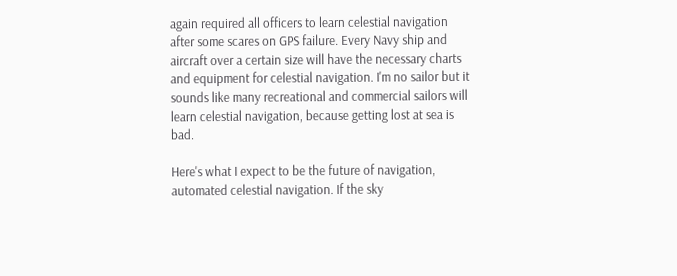again required all officers to learn celestial navigation after some scares on GPS failure. Every Navy ship and aircraft over a certain size will have the necessary charts and equipment for celestial navigation. I'm no sailor but it sounds like many recreational and commercial sailors will learn celestial navigation, because getting lost at sea is bad.

Here's what I expect to be the future of navigation, automated celestial navigation. If the sky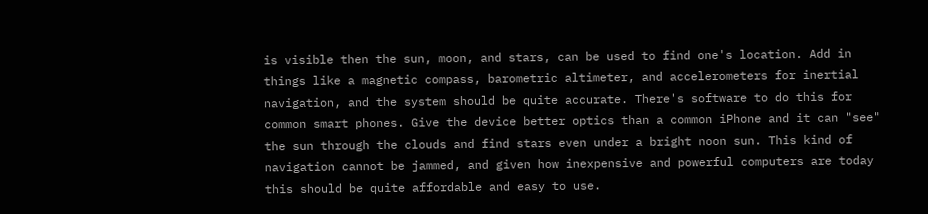is visible then the sun, moon, and stars, can be used to find one's location. Add in things like a magnetic compass, barometric altimeter, and accelerometers for inertial navigation, and the system should be quite accurate. There's software to do this for common smart phones. Give the device better optics than a common iPhone and it can "see" the sun through the clouds and find stars even under a bright noon sun. This kind of navigation cannot be jammed, and given how inexpensive and powerful computers are today this should be quite affordable and easy to use.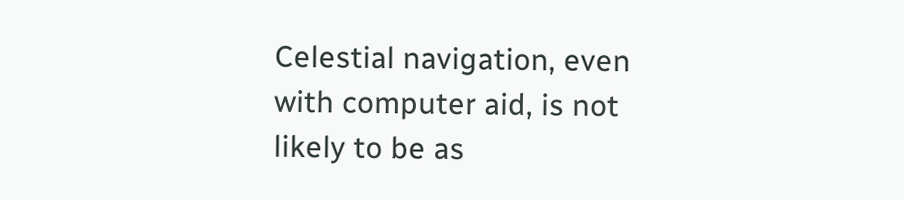Celestial navigation, even with computer aid, is not likely to be as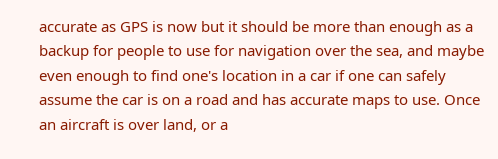accurate as GPS is now but it should be more than enough as a backup for people to use for navigation over the sea, and maybe even enough to find one's location in a car if one can safely assume the car is on a road and has accurate maps to use. Once an aircraft is over land, or a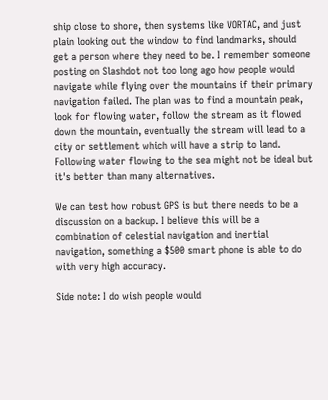ship close to shore, then systems like VORTAC, and just plain looking out the window to find landmarks, should get a person where they need to be. I remember someone posting on Slashdot not too long ago how people would navigate while flying over the mountains if their primary navigation failed. The plan was to find a mountain peak, look for flowing water, follow the stream as it flowed down the mountain, eventually the stream will lead to a city or settlement which will have a strip to land. Following water flowing to the sea might not be ideal but it's better than many alternatives.

We can test how robust GPS is but there needs to be a discussion on a backup. I believe this will be a combination of celestial navigation and inertial navigation, something a $500 smart phone is able to do with very high accuracy.

Side note: I do wish people would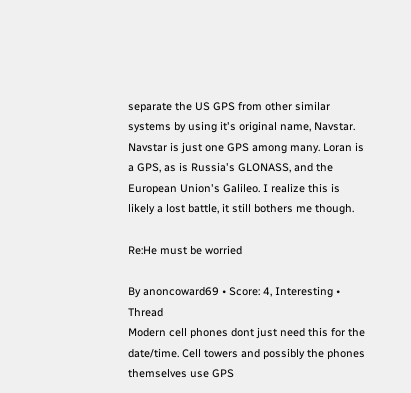separate the US GPS from other similar systems by using it's original name, Navstar. Navstar is just one GPS among many. Loran is a GPS, as is Russia's GLONASS, and the European Union's Galileo. I realize this is likely a lost battle, it still bothers me though.

Re:He must be worried

By anoncoward69 • Score: 4, Interesting • Thread
Modern cell phones dont just need this for the date/time. Cell towers and possibly the phones themselves use GPS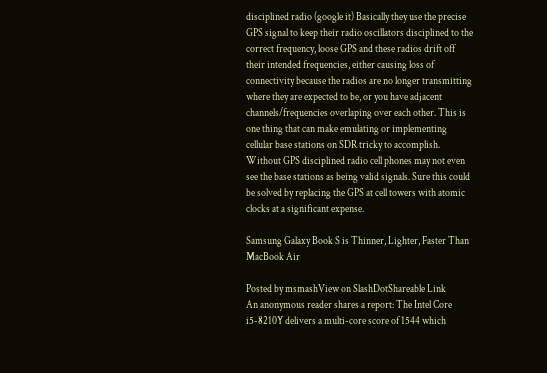disciplined radio (google it) Basically they use the precise GPS signal to keep their radio oscillators disciplined to the correct frequency, loose GPS and these radios drift off their intended frequencies, either causing loss of connectivity because the radios are no longer transmitting where they are expected to be, or you have adjacent channels/frequencies overlaping over each other. This is one thing that can make emulating or implementing cellular base stations on SDR tricky to accomplish. Without GPS disciplined radio cell phones may not even see the base stations as being valid signals. Sure this could be solved by replacing the GPS at cell towers with atomic clocks at a significant expense.

Samsung Galaxy Book S is Thinner, Lighter, Faster Than MacBook Air

Posted by msmashView on SlashDotShareable Link
An anonymous reader shares a report: The Intel Core i5-8210Y delivers a multi-core score of 1544 which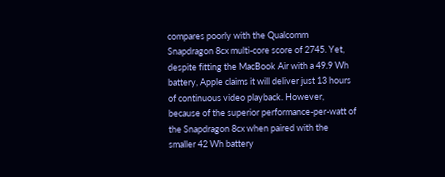compares poorly with the Qualcomm Snapdragon 8cx multi-core score of 2745. Yet, despite fitting the MacBook Air with a 49.9 Wh battery, Apple claims it will deliver just 13 hours of continuous video playback. However, because of the superior performance-per-watt of the Snapdragon 8cx when paired with the smaller 42 Wh battery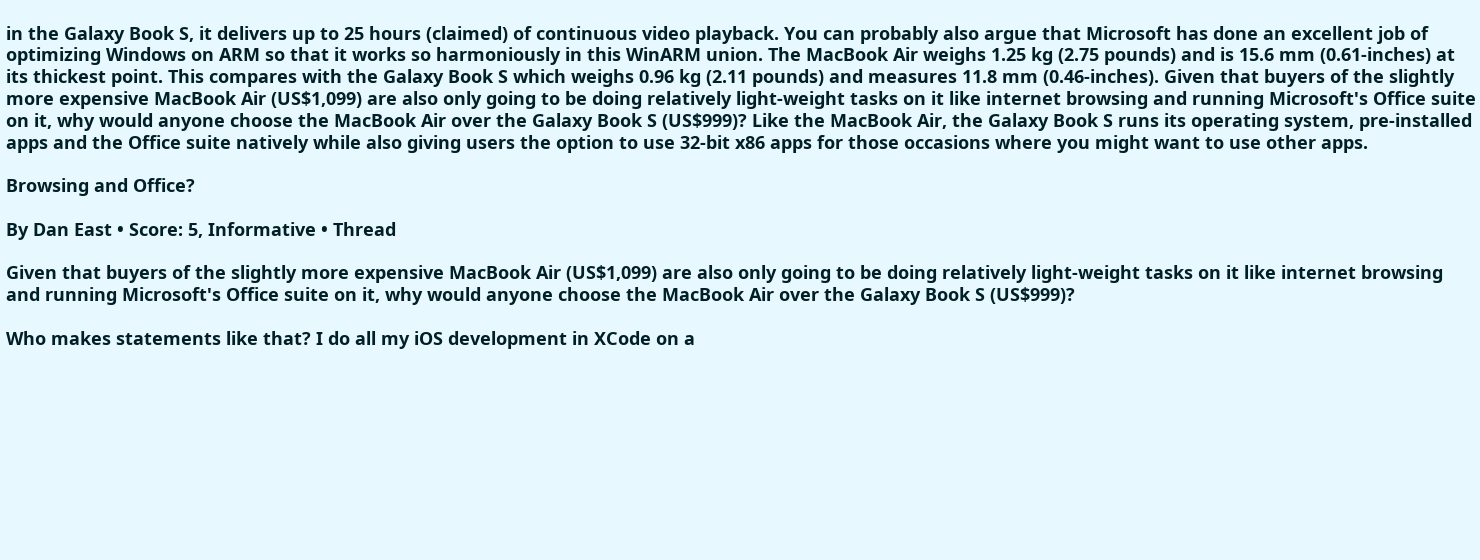in the Galaxy Book S, it delivers up to 25 hours (claimed) of continuous video playback. You can probably also argue that Microsoft has done an excellent job of optimizing Windows on ARM so that it works so harmoniously in this WinARM union. The MacBook Air weighs 1.25 kg (2.75 pounds) and is 15.6 mm (0.61-inches) at its thickest point. This compares with the Galaxy Book S which weighs 0.96 kg (2.11 pounds) and measures 11.8 mm (0.46-inches). Given that buyers of the slightly more expensive MacBook Air (US$1,099) are also only going to be doing relatively light-weight tasks on it like internet browsing and running Microsoft's Office suite on it, why would anyone choose the MacBook Air over the Galaxy Book S (US$999)? Like the MacBook Air, the Galaxy Book S runs its operating system, pre-installed apps and the Office suite natively while also giving users the option to use 32-bit x86 apps for those occasions where you might want to use other apps.

Browsing and Office?

By Dan East • Score: 5, Informative • Thread

Given that buyers of the slightly more expensive MacBook Air (US$1,099) are also only going to be doing relatively light-weight tasks on it like internet browsing and running Microsoft's Office suite on it, why would anyone choose the MacBook Air over the Galaxy Book S (US$999)?

Who makes statements like that? I do all my iOS development in XCode on a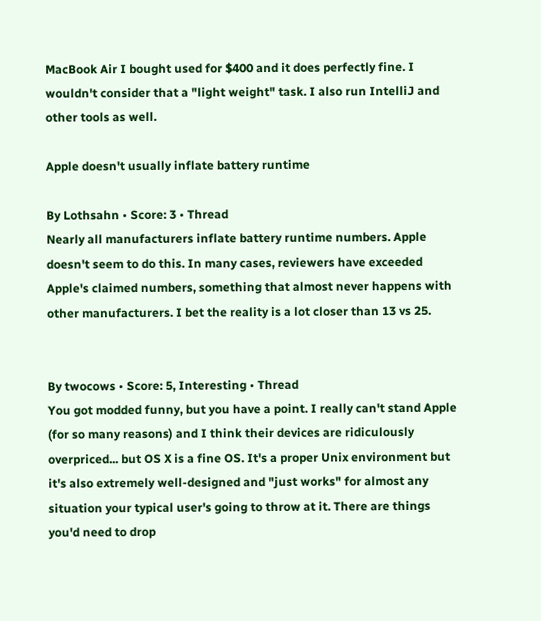MacBook Air I bought used for $400 and it does perfectly fine. I wouldn't consider that a "light weight" task. I also run IntelliJ and other tools as well.

Apple doesn't usually inflate battery runtime

By Lothsahn • Score: 3 • Thread
Nearly all manufacturers inflate battery runtime numbers. Apple doesn't seem to do this. In many cases, reviewers have exceeded Apple's claimed numbers, something that almost never happens with other manufacturers. I bet the reality is a lot closer than 13 vs 25.


By twocows • Score: 5, Interesting • Thread
You got modded funny, but you have a point. I really can't stand Apple (for so many reasons) and I think their devices are ridiculously overpriced... but OS X is a fine OS. It's a proper Unix environment but it's also extremely well-designed and "just works" for almost any situation your typical user's going to throw at it. There are things you'd need to drop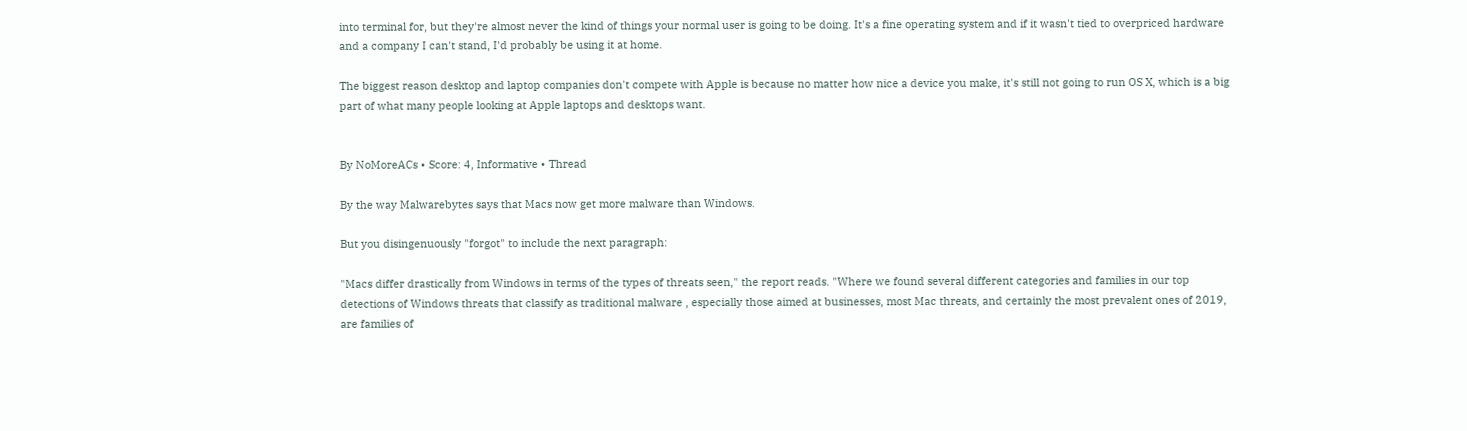into terminal for, but they're almost never the kind of things your normal user is going to be doing. It's a fine operating system and if it wasn't tied to overpriced hardware and a company I can't stand, I'd probably be using it at home.

The biggest reason desktop and laptop companies don't compete with Apple is because no matter how nice a device you make, it's still not going to run OS X, which is a big part of what many people looking at Apple laptops and desktops want.


By NoMoreACs • Score: 4, Informative • Thread

By the way Malwarebytes says that Macs now get more malware than Windows.

But you disingenuously "forgot" to include the next paragraph:

"Macs differ drastically from Windows in terms of the types of threats seen," the report reads. "Where we found several different categories and families in our top detections of Windows threats that classify as traditional malware , especially those aimed at businesses, most Mac threats, and certainly the most prevalent ones of 2019, are families of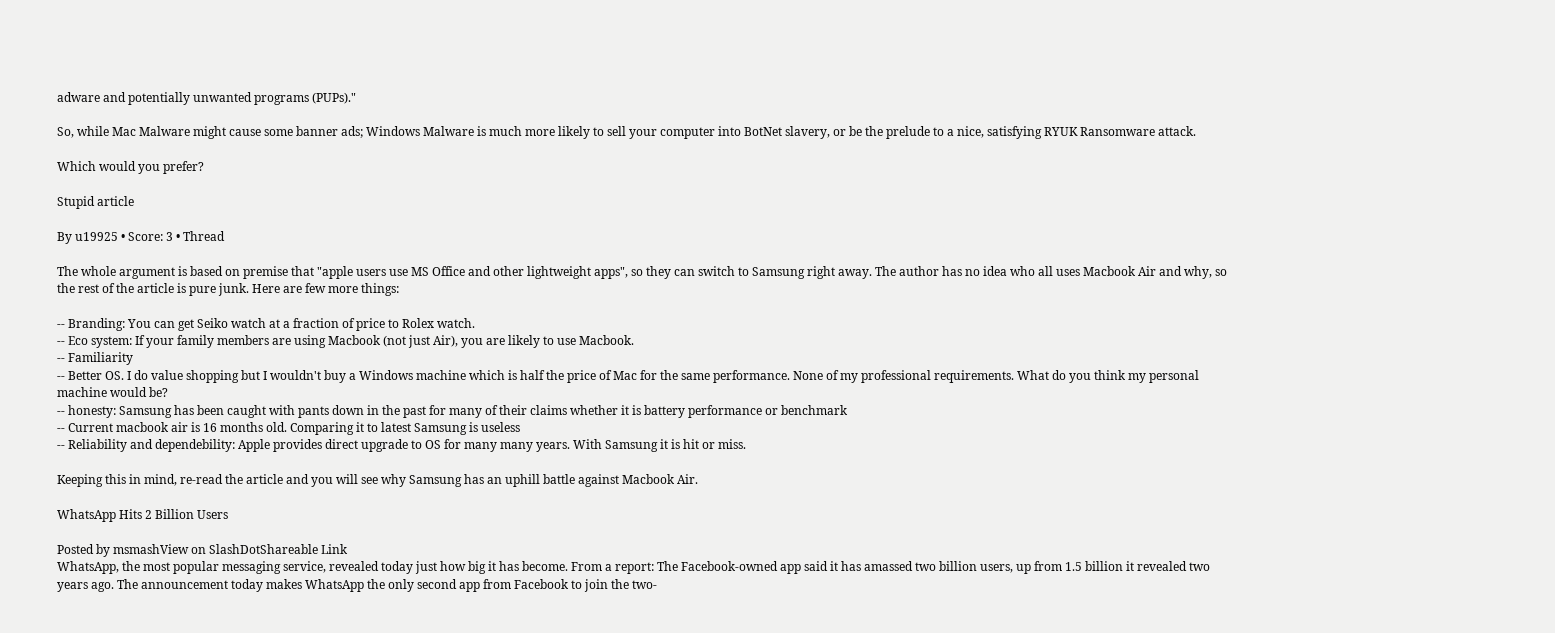adware and potentially unwanted programs (PUPs)."

So, while Mac Malware might cause some banner ads; Windows Malware is much more likely to sell your computer into BotNet slavery, or be the prelude to a nice, satisfying RYUK Ransomware attack.

Which would you prefer?

Stupid article

By u19925 • Score: 3 • Thread

The whole argument is based on premise that "apple users use MS Office and other lightweight apps", so they can switch to Samsung right away. The author has no idea who all uses Macbook Air and why, so the rest of the article is pure junk. Here are few more things:

-- Branding: You can get Seiko watch at a fraction of price to Rolex watch.
-- Eco system: If your family members are using Macbook (not just Air), you are likely to use Macbook.
-- Familiarity
-- Better OS. I do value shopping but I wouldn't buy a Windows machine which is half the price of Mac for the same performance. None of my professional requirements. What do you think my personal machine would be?
-- honesty: Samsung has been caught with pants down in the past for many of their claims whether it is battery performance or benchmark
-- Current macbook air is 16 months old. Comparing it to latest Samsung is useless
-- Reliability and dependebility: Apple provides direct upgrade to OS for many many years. With Samsung it is hit or miss.

Keeping this in mind, re-read the article and you will see why Samsung has an uphill battle against Macbook Air.

WhatsApp Hits 2 Billion Users

Posted by msmashView on SlashDotShareable Link
WhatsApp, the most popular messaging service, revealed today just how big it has become. From a report: The Facebook-owned app said it has amassed two billion users, up from 1.5 billion it revealed two years ago. The announcement today makes WhatsApp the only second app from Facebook to join the two-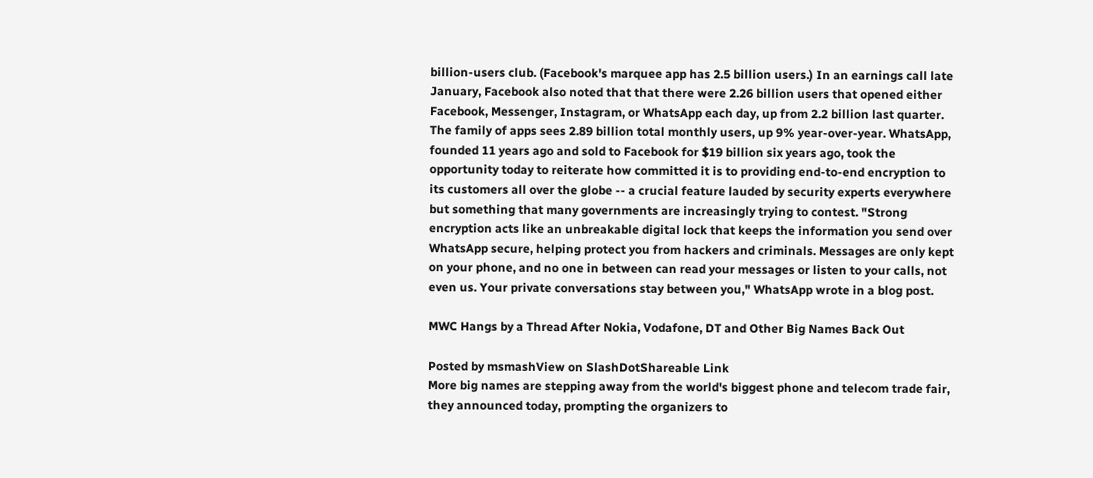billion-users club. (Facebook's marquee app has 2.5 billion users.) In an earnings call late January, Facebook also noted that that there were 2.26 billion users that opened either Facebook, Messenger, Instagram, or WhatsApp each day, up from 2.2 billion last quarter. The family of apps sees 2.89 billion total monthly users, up 9% year-over-year. WhatsApp, founded 11 years ago and sold to Facebook for $19 billion six years ago, took the opportunity today to reiterate how committed it is to providing end-to-end encryption to its customers all over the globe -- a crucial feature lauded by security experts everywhere but something that many governments are increasingly trying to contest. "Strong encryption acts like an unbreakable digital lock that keeps the information you send over WhatsApp secure, helping protect you from hackers and criminals. Messages are only kept on your phone, and no one in between can read your messages or listen to your calls, not even us. Your private conversations stay between you," WhatsApp wrote in a blog post.

MWC Hangs by a Thread After Nokia, Vodafone, DT and Other Big Names Back Out

Posted by msmashView on SlashDotShareable Link
More big names are stepping away from the world's biggest phone and telecom trade fair, they announced today, prompting the organizers to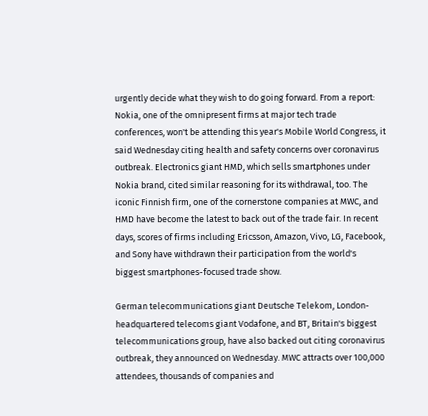urgently decide what they wish to do going forward. From a report: Nokia, one of the omnipresent firms at major tech trade conferences, won't be attending this year's Mobile World Congress, it said Wednesday citing health and safety concerns over coronavirus outbreak. Electronics giant HMD, which sells smartphones under Nokia brand, cited similar reasoning for its withdrawal, too. The iconic Finnish firm, one of the cornerstone companies at MWC, and HMD have become the latest to back out of the trade fair. In recent days, scores of firms including Ericsson, Amazon, Vivo, LG, Facebook, and Sony have withdrawn their participation from the world's biggest smartphones-focused trade show.

German telecommunications giant Deutsche Telekom, London-headquartered telecoms giant Vodafone, and BT, Britain's biggest telecommunications group, have also backed out citing coronavirus outbreak, they announced on Wednesday. MWC attracts over 100,000 attendees, thousands of companies and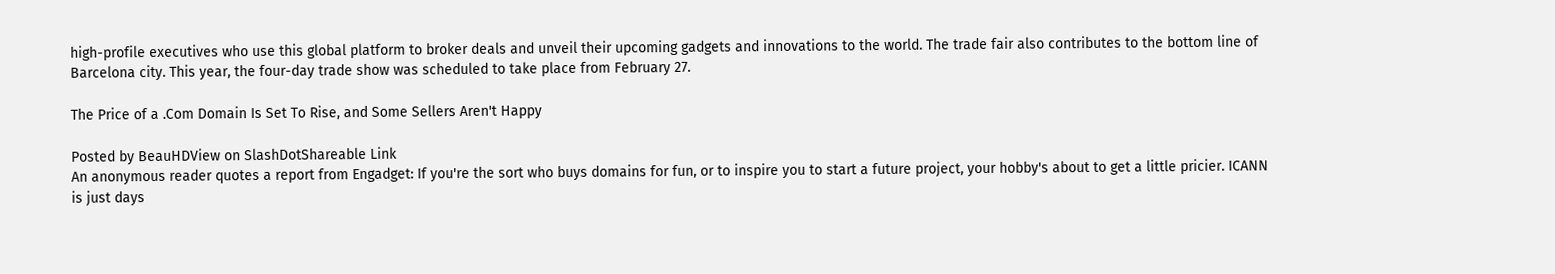high-profile executives who use this global platform to broker deals and unveil their upcoming gadgets and innovations to the world. The trade fair also contributes to the bottom line of Barcelona city. This year, the four-day trade show was scheduled to take place from February 27.

The Price of a .Com Domain Is Set To Rise, and Some Sellers Aren't Happy

Posted by BeauHDView on SlashDotShareable Link
An anonymous reader quotes a report from Engadget: If you're the sort who buys domains for fun, or to inspire you to start a future project, your hobby's about to get a little pricier. ICANN is just days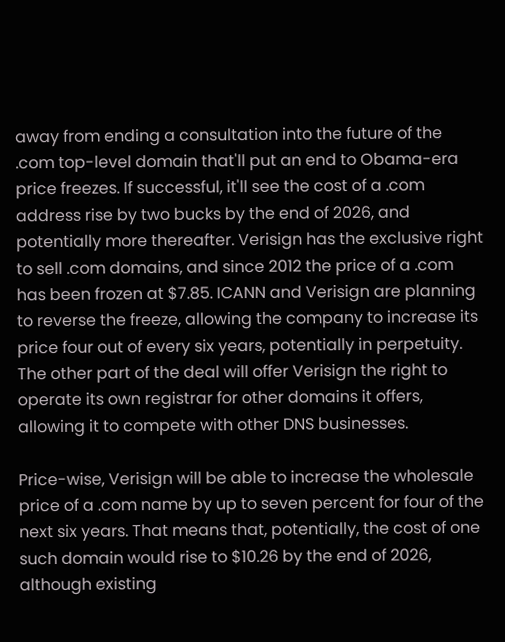away from ending a consultation into the future of the .com top-level domain that'll put an end to Obama-era price freezes. If successful, it'll see the cost of a .com address rise by two bucks by the end of 2026, and potentially more thereafter. Verisign has the exclusive right to sell .com domains, and since 2012 the price of a .com has been frozen at $7.85. ICANN and Verisign are planning to reverse the freeze, allowing the company to increase its price four out of every six years, potentially in perpetuity. The other part of the deal will offer Verisign the right to operate its own registrar for other domains it offers, allowing it to compete with other DNS businesses.

Price-wise, Verisign will be able to increase the wholesale price of a .com name by up to seven percent for four of the next six years. That means that, potentially, the cost of one such domain would rise to $10.26 by the end of 2026, although existing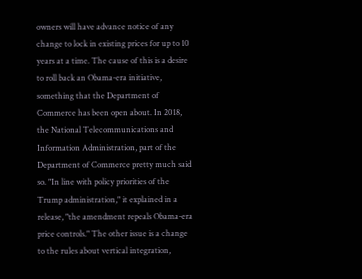owners will have advance notice of any change to lock in existing prices for up to 10 years at a time. The cause of this is a desire to roll back an Obama-era initiative, something that the Department of Commerce has been open about. In 2018, the National Telecommunications and Information Administration, part of the Department of Commerce pretty much said so. "In line with policy priorities of the Trump administration," it explained in a release, "the amendment repeals Obama-era price controls." The other issue is a change to the rules about vertical integration,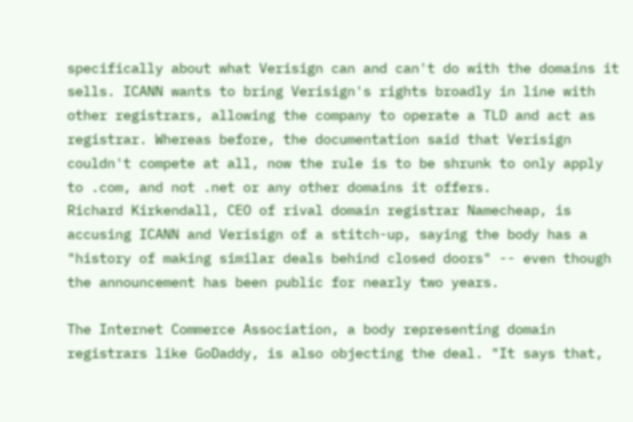specifically about what Verisign can and can't do with the domains it sells. ICANN wants to bring Verisign's rights broadly in line with other registrars, allowing the company to operate a TLD and act as registrar. Whereas before, the documentation said that Verisign couldn't compete at all, now the rule is to be shrunk to only apply to .com, and not .net or any other domains it offers.
Richard Kirkendall, CEO of rival domain registrar Namecheap, is accusing ICANN and Verisign of a stitch-up, saying the body has a "history of making similar deals behind closed doors" -- even though the announcement has been public for nearly two years.

The Internet Commerce Association, a body representing domain registrars like GoDaddy, is also objecting the deal. "It says that,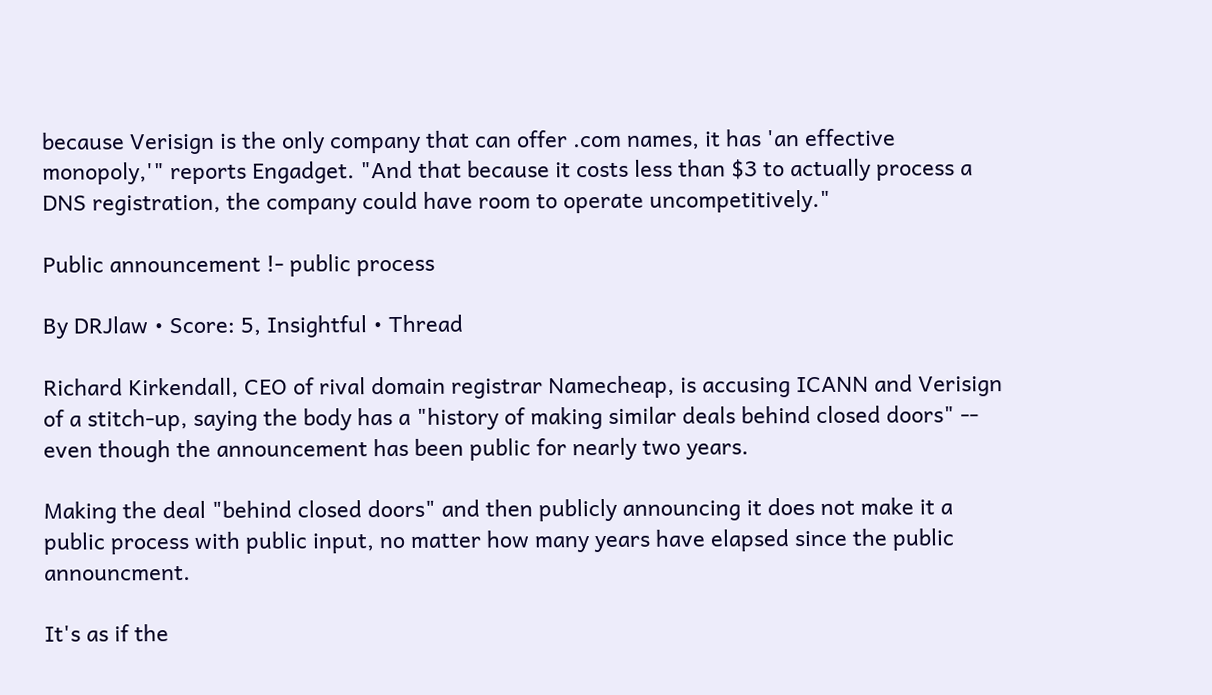because Verisign is the only company that can offer .com names, it has 'an effective monopoly,'" reports Engadget. "And that because it costs less than $3 to actually process a DNS registration, the company could have room to operate uncompetitively."

Public announcement !- public process

By DRJlaw • Score: 5, Insightful • Thread

Richard Kirkendall, CEO of rival domain registrar Namecheap, is accusing ICANN and Verisign of a stitch-up, saying the body has a "history of making similar deals behind closed doors" -- even though the announcement has been public for nearly two years.

Making the deal "behind closed doors" and then publicly announcing it does not make it a public process with public input, no matter how many years have elapsed since the public announcment.

It's as if the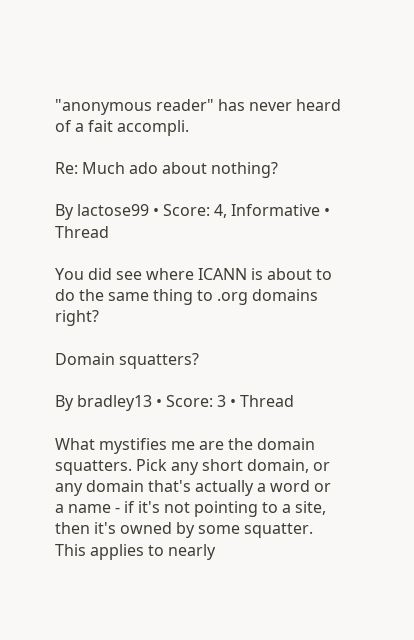"anonymous reader" has never heard of a fait accompli.

Re: Much ado about nothing?

By lactose99 • Score: 4, Informative • Thread

You did see where ICANN is about to do the same thing to .org domains right?

Domain squatters?

By bradley13 • Score: 3 • Thread

What mystifies me are the domain squatters. Pick any short domain, or any domain that's actually a word or a name - if it's not pointing to a site, then it's owned by some squatter. This applies to nearly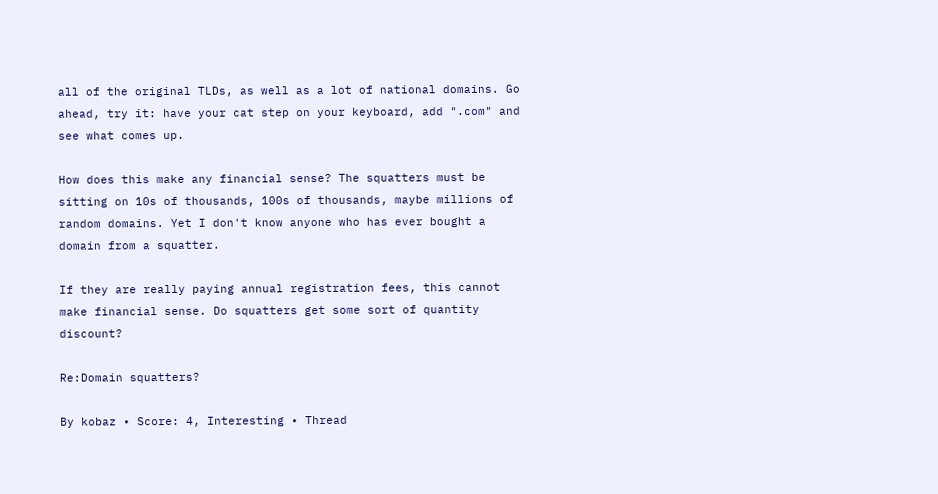all of the original TLDs, as well as a lot of national domains. Go ahead, try it: have your cat step on your keyboard, add ".com" and see what comes up.

How does this make any financial sense? The squatters must be sitting on 10s of thousands, 100s of thousands, maybe millions of random domains. Yet I don't know anyone who has ever bought a domain from a squatter.

If they are really paying annual registration fees, this cannot make financial sense. Do squatters get some sort of quantity discount?

Re:Domain squatters?

By kobaz • Score: 4, Interesting • Thread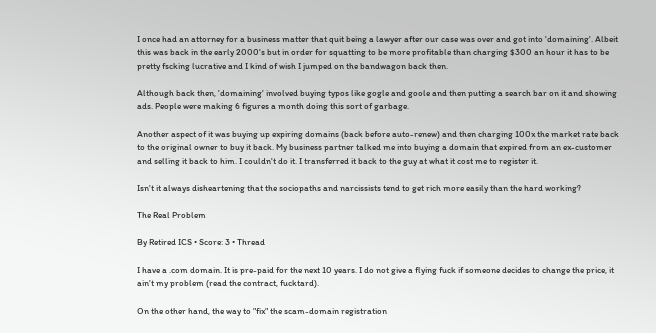I once had an attorney for a business matter that quit being a lawyer after our case was over and got into 'domaining'. Albeit this was back in the early 2000's but in order for squatting to be more profitable than charging $300 an hour it has to be pretty fscking lucrative and I kind of wish I jumped on the bandwagon back then.

Although back then, 'domaining' involved buying typos like gogle and goole and then putting a search bar on it and showing ads. People were making 6 figures a month doing this sort of garbage.

Another aspect of it was buying up expiring domains (back before auto-renew) and then charging 100x the market rate back to the original owner to buy it back. My business partner talked me into buying a domain that expired from an ex-customer and selling it back to him. I couldn't do it. I transferred it back to the guy at what it cost me to register it.

Isn't it always disheartening that the sociopaths and narcissists tend to get rich more easily than the hard working?

The Real Problem

By Retired ICS • Score: 3 • Thread

I have a .com domain. It is pre-paid for the next 10 years. I do not give a flying fuck if someone decides to change the price, it ain't my problem (read the contract, fucktard).

On the other hand, the way to "fix" the scam-domain registration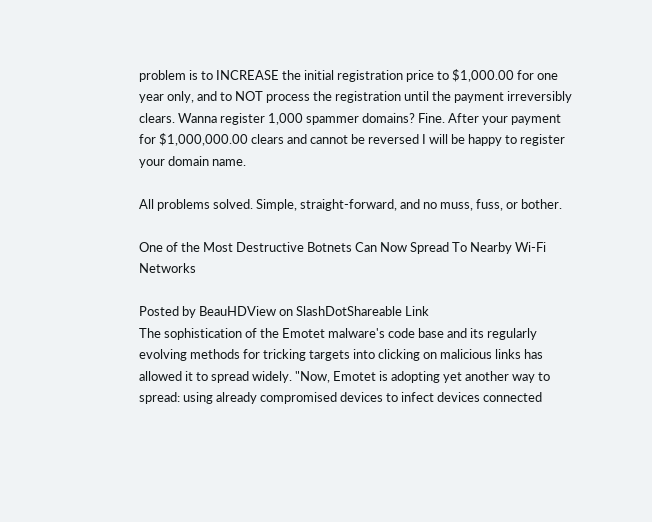problem is to INCREASE the initial registration price to $1,000.00 for one year only, and to NOT process the registration until the payment irreversibly clears. Wanna register 1,000 spammer domains? Fine. After your payment for $1,000,000.00 clears and cannot be reversed I will be happy to register your domain name.

All problems solved. Simple, straight-forward, and no muss, fuss, or bother.

One of the Most Destructive Botnets Can Now Spread To Nearby Wi-Fi Networks

Posted by BeauHDView on SlashDotShareable Link
The sophistication of the Emotet malware's code base and its regularly evolving methods for tricking targets into clicking on malicious links has allowed it to spread widely. "Now, Emotet is adopting yet another way to spread: using already compromised devices to infect devices connected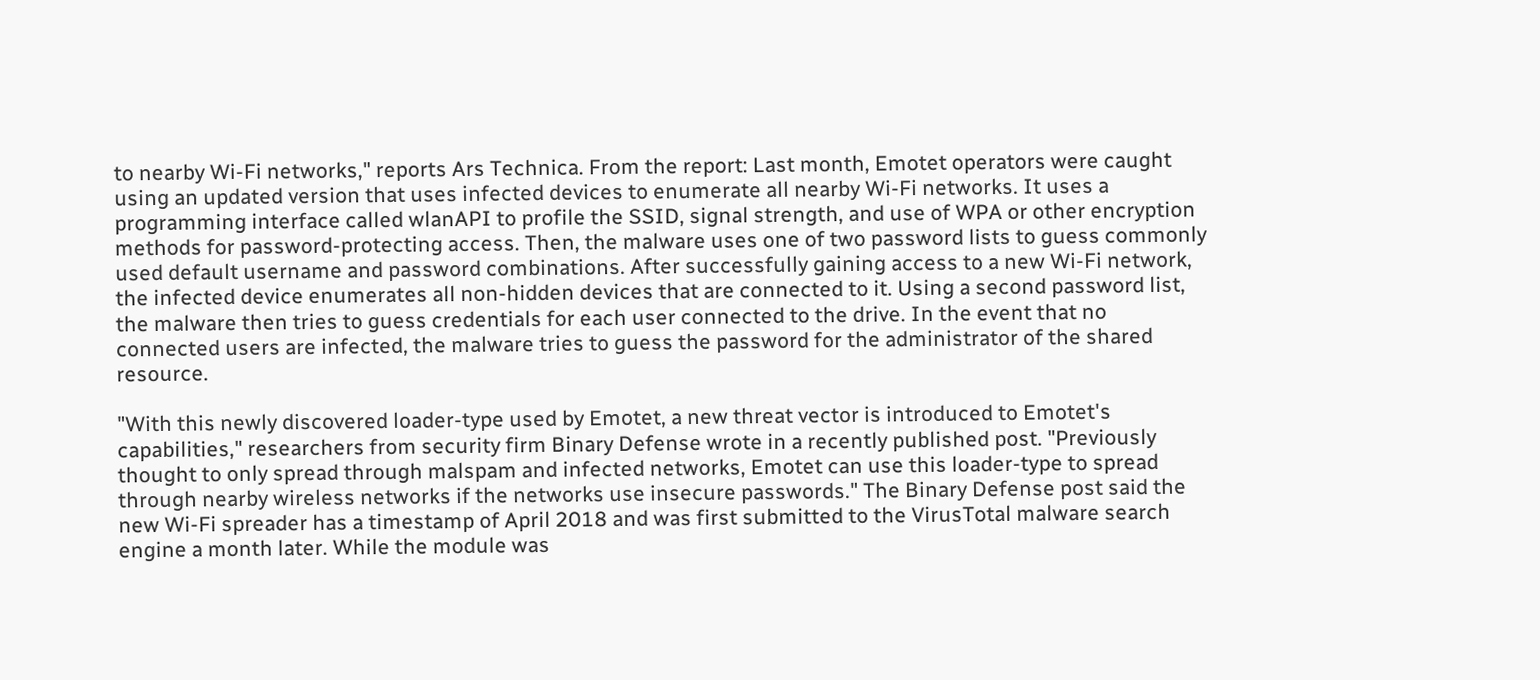to nearby Wi-Fi networks," reports Ars Technica. From the report: Last month, Emotet operators were caught using an updated version that uses infected devices to enumerate all nearby Wi-Fi networks. It uses a programming interface called wlanAPI to profile the SSID, signal strength, and use of WPA or other encryption methods for password-protecting access. Then, the malware uses one of two password lists to guess commonly used default username and password combinations. After successfully gaining access to a new Wi-Fi network, the infected device enumerates all non-hidden devices that are connected to it. Using a second password list, the malware then tries to guess credentials for each user connected to the drive. In the event that no connected users are infected, the malware tries to guess the password for the administrator of the shared resource.

"With this newly discovered loader-type used by Emotet, a new threat vector is introduced to Emotet's capabilities," researchers from security firm Binary Defense wrote in a recently published post. "Previously thought to only spread through malspam and infected networks, Emotet can use this loader-type to spread through nearby wireless networks if the networks use insecure passwords." The Binary Defense post said the new Wi-Fi spreader has a timestamp of April 2018 and was first submitted to the VirusTotal malware search engine a month later. While the module was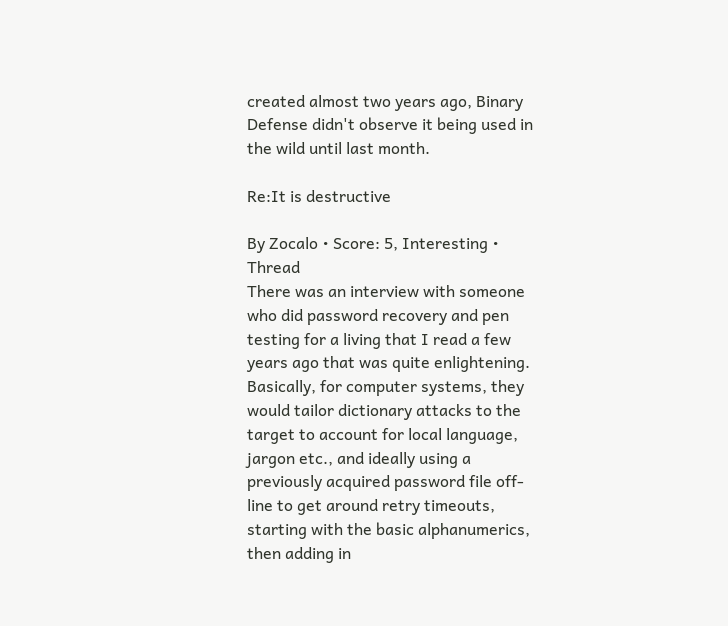created almost two years ago, Binary Defense didn't observe it being used in the wild until last month.

Re:It is destructive

By Zocalo • Score: 5, Interesting • Thread
There was an interview with someone who did password recovery and pen testing for a living that I read a few years ago that was quite enlightening. Basically, for computer systems, they would tailor dictionary attacks to the target to account for local language, jargon etc., and ideally using a previously acquired password file off-line to get around retry timeouts, starting with the basic alphanumerics, then adding in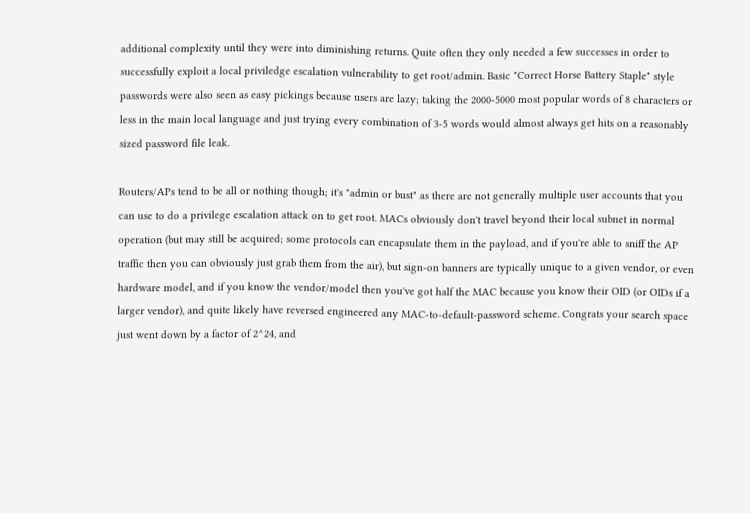additional complexity until they were into diminishing returns. Quite often they only needed a few successes in order to successfully exploit a local priviledge escalation vulnerability to get root/admin. Basic "Correct Horse Battery Staple" style passwords were also seen as easy pickings because users are lazy; taking the 2000-5000 most popular words of 8 characters or less in the main local language and just trying every combination of 3-5 words would almost always get hits on a reasonably sized password file leak.

Routers/APs tend to be all or nothing though; it's "admin or bust" as there are not generally multiple user accounts that you can use to do a privilege escalation attack on to get root. MACs obviously don't travel beyond their local subnet in normal operation (but may still be acquired; some protocols can encapsulate them in the payload, and if you're able to sniff the AP traffic then you can obviously just grab them from the air), but sign-on banners are typically unique to a given vendor, or even hardware model, and if you know the vendor/model then you've got half the MAC because you know their OID (or OIDs if a larger vendor), and quite likely have reversed engineered any MAC-to-default-password scheme. Congrats your search space just went down by a factor of 2^24, and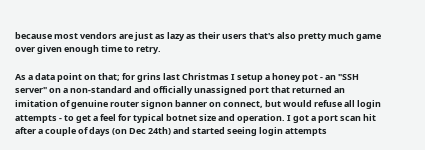because most vendors are just as lazy as their users that's also pretty much game over given enough time to retry.

As a data point on that; for grins last Christmas I setup a honey pot - an "SSH server" on a non-standard and officially unassigned port that returned an imitation of genuine router signon banner on connect, but would refuse all login attempts - to get a feel for typical botnet size and operation. I got a port scan hit after a couple of days (on Dec 24th) and started seeing login attempts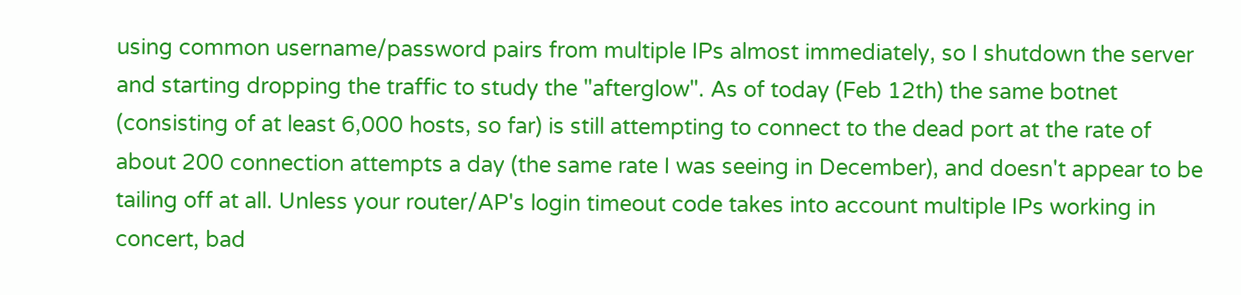using common username/password pairs from multiple IPs almost immediately, so I shutdown the server and starting dropping the traffic to study the "afterglow". As of today (Feb 12th) the same botnet (consisting of at least 6,000 hosts, so far) is still attempting to connect to the dead port at the rate of about 200 connection attempts a day (the same rate I was seeing in December), and doesn't appear to be tailing off at all. Unless your router/AP's login timeout code takes into account multiple IPs working in concert, bad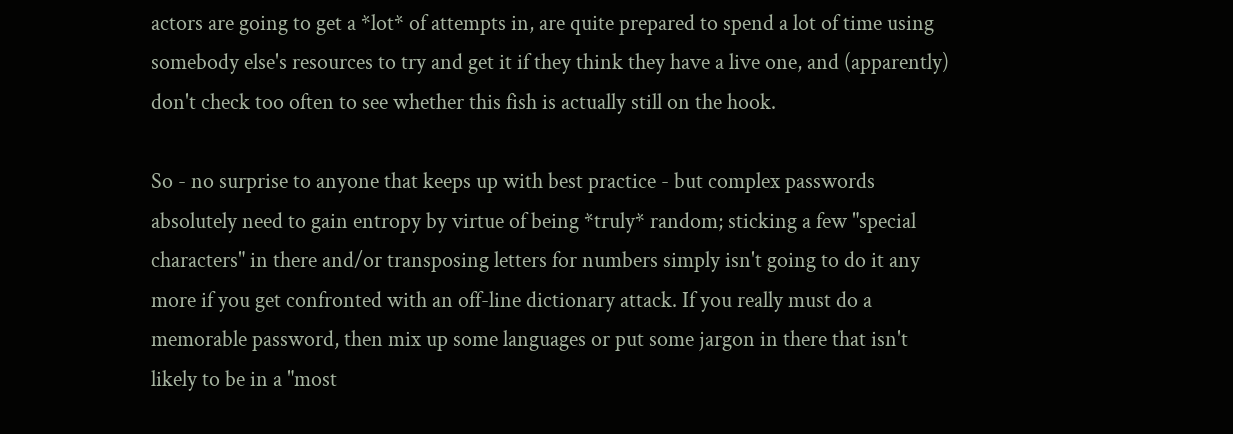actors are going to get a *lot* of attempts in, are quite prepared to spend a lot of time using somebody else's resources to try and get it if they think they have a live one, and (apparently) don't check too often to see whether this fish is actually still on the hook.

So - no surprise to anyone that keeps up with best practice - but complex passwords absolutely need to gain entropy by virtue of being *truly* random; sticking a few "special characters" in there and/or transposing letters for numbers simply isn't going to do it any more if you get confronted with an off-line dictionary attack. If you really must do a memorable password, then mix up some languages or put some jargon in there that isn't likely to be in a "most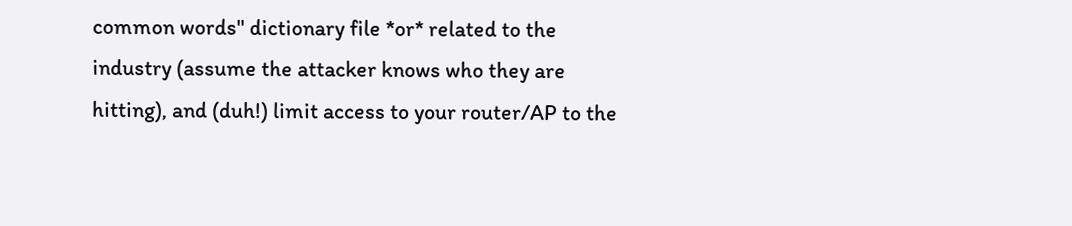common words" dictionary file *or* related to the industry (assume the attacker knows who they are hitting), and (duh!) limit access to your router/AP to the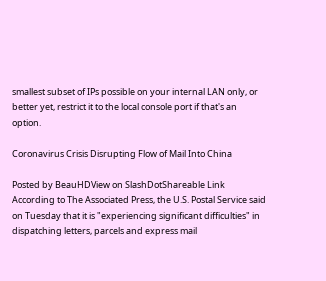smallest subset of IPs possible on your internal LAN only, or better yet, restrict it to the local console port if that's an option.

Coronavirus Crisis Disrupting Flow of Mail Into China

Posted by BeauHDView on SlashDotShareable Link
According to The Associated Press, the U.S. Postal Service said on Tuesday that it is "experiencing significant difficulties" in dispatching letters, parcels and express mail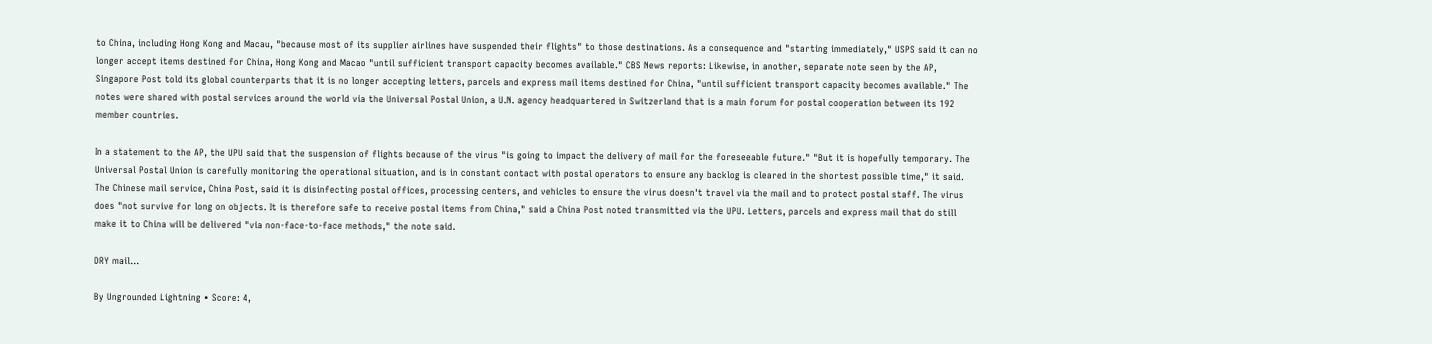to China, including Hong Kong and Macau, "because most of its supplier airlines have suspended their flights" to those destinations. As a consequence and "starting immediately," USPS said it can no longer accept items destined for China, Hong Kong and Macao "until sufficient transport capacity becomes available." CBS News reports: Likewise, in another, separate note seen by the AP, Singapore Post told its global counterparts that it is no longer accepting letters, parcels and express mail items destined for China, "until sufficient transport capacity becomes available." The notes were shared with postal services around the world via the Universal Postal Union, a U.N. agency headquartered in Switzerland that is a main forum for postal cooperation between its 192 member countries.

In a statement to the AP, the UPU said that the suspension of flights because of the virus "is going to impact the delivery of mail for the foreseeable future." "But it is hopefully temporary. The Universal Postal Union is carefully monitoring the operational situation, and is in constant contact with postal operators to ensure any backlog is cleared in the shortest possible time," it said. The Chinese mail service, China Post, said it is disinfecting postal offices, processing centers, and vehicles to ensure the virus doesn't travel via the mail and to protect postal staff. The virus does "not survive for long on objects. It is therefore safe to receive postal items from China," said a China Post noted transmitted via the UPU. Letters, parcels and express mail that do still make it to China will be delivered "via non-face-to-face methods," the note said.

DRY mail...

By Ungrounded Lightning • Score: 4,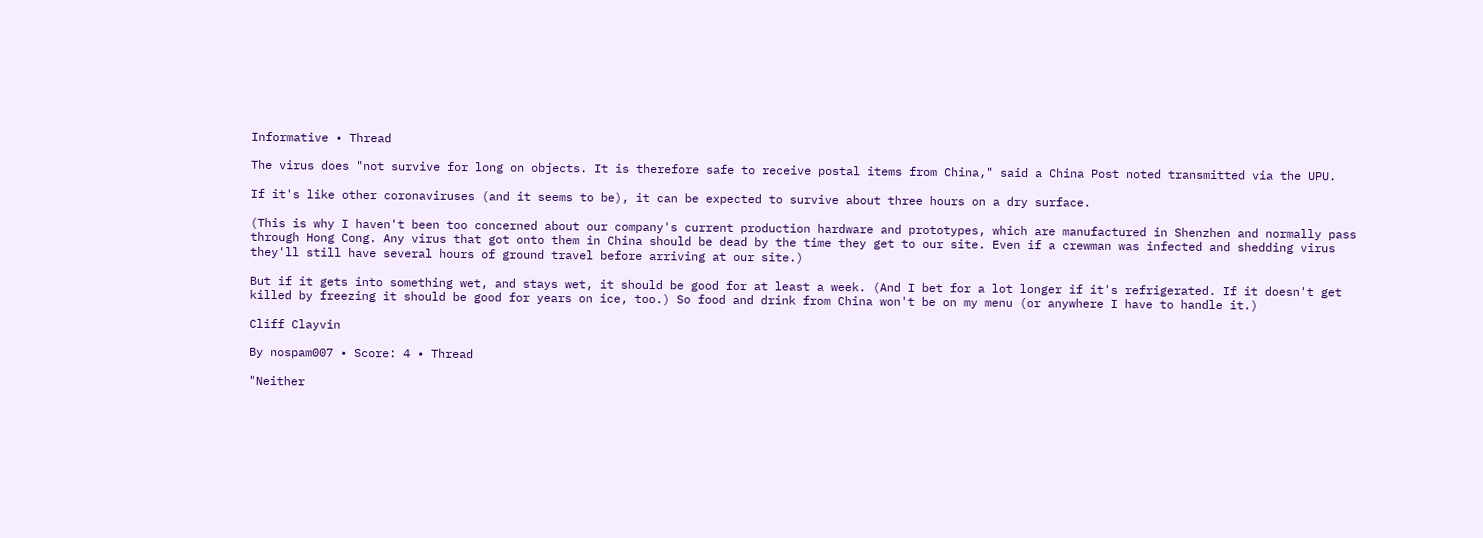Informative • Thread

The virus does "not survive for long on objects. It is therefore safe to receive postal items from China," said a China Post noted transmitted via the UPU.

If it's like other coronaviruses (and it seems to be), it can be expected to survive about three hours on a dry surface.

(This is why I haven't been too concerned about our company's current production hardware and prototypes, which are manufactured in Shenzhen and normally pass through Hong Cong. Any virus that got onto them in China should be dead by the time they get to our site. Even if a crewman was infected and shedding virus they'll still have several hours of ground travel before arriving at our site.)

But if it gets into something wet, and stays wet, it should be good for at least a week. (And I bet for a lot longer if it's refrigerated. If it doesn't get killed by freezing it should be good for years on ice, too.) So food and drink from China won't be on my menu (or anywhere I have to handle it.)

Cliff Clayvin

By nospam007 • Score: 4 • Thread

"Neither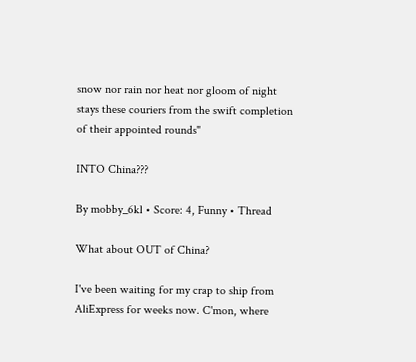snow nor rain nor heat nor gloom of night stays these couriers from the swift completion of their appointed rounds"

INTO China???

By mobby_6kl • Score: 4, Funny • Thread

What about OUT of China?

I've been waiting for my crap to ship from AliExpress for weeks now. C'mon, where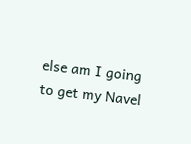else am I going to get my Navel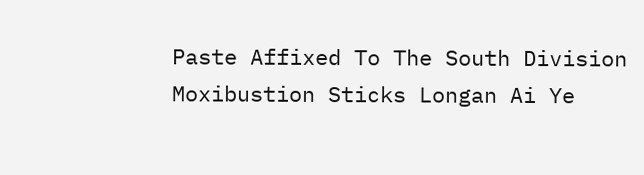Paste Affixed To The South Division Moxibustion Sticks Longan Ai Ye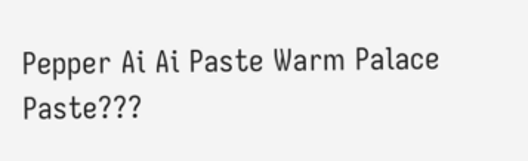Pepper Ai Ai Paste Warm Palace Paste???